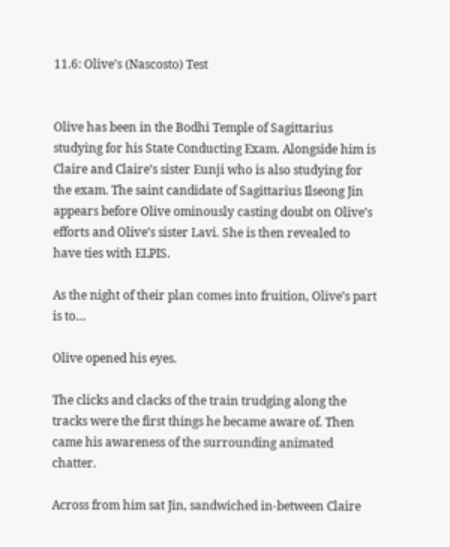11.6: Olive’s (Nascosto) Test


Olive has been in the Bodhi Temple of Sagittarius studying for his State Conducting Exam. Alongside him is Claire and Claire’s sister Eunji who is also studying for the exam. The saint candidate of Sagittarius Ilseong Jin appears before Olive ominously casting doubt on Olive’s efforts and Olive’s sister Lavi. She is then revealed to have ties with ELPIS.

As the night of their plan comes into fruition, Olive’s part is to…

Olive opened his eyes.

The clicks and clacks of the train trudging along the tracks were the first things he became aware of. Then came his awareness of the surrounding animated chatter.

Across from him sat Jin, sandwiched in-between Claire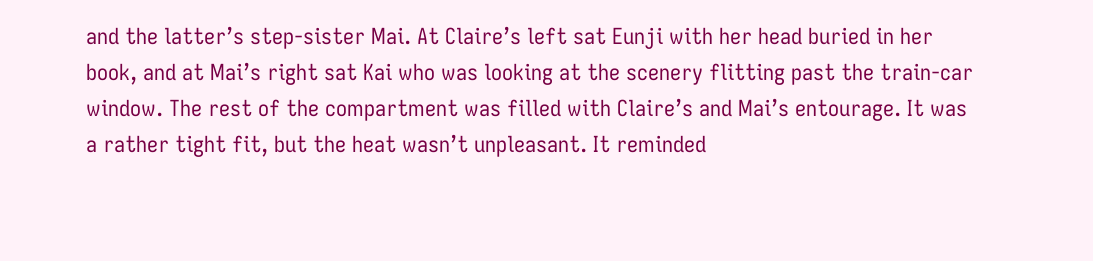and the latter’s step-sister Mai. At Claire’s left sat Eunji with her head buried in her book, and at Mai’s right sat Kai who was looking at the scenery flitting past the train-car window. The rest of the compartment was filled with Claire’s and Mai’s entourage. It was a rather tight fit, but the heat wasn’t unpleasant. It reminded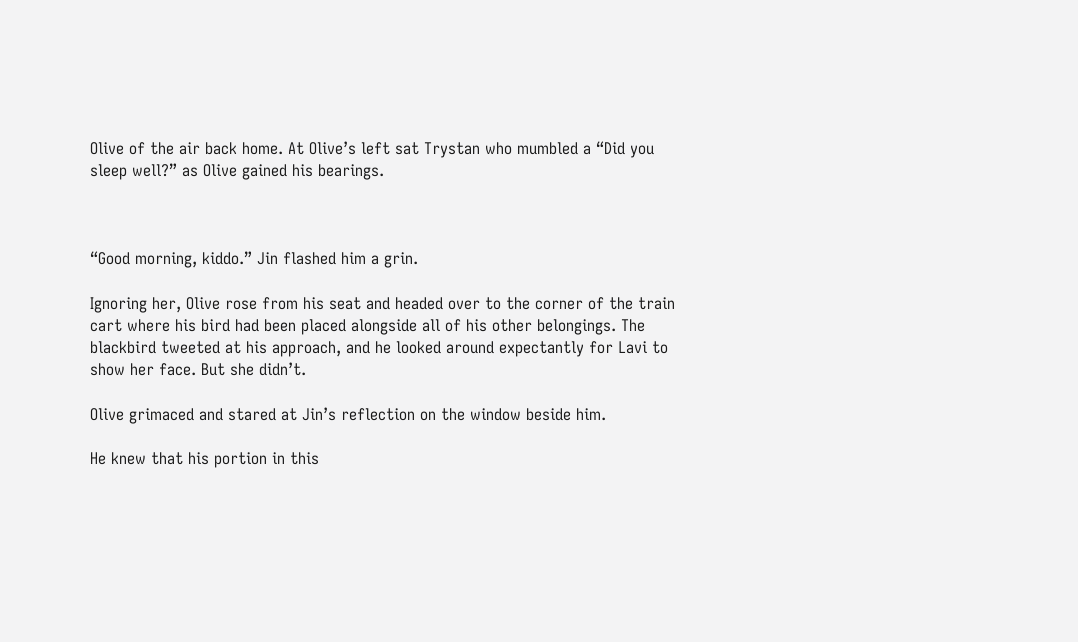Olive of the air back home. At Olive’s left sat Trystan who mumbled a “Did you sleep well?” as Olive gained his bearings.



“Good morning, kiddo.” Jin flashed him a grin.

Ignoring her, Olive rose from his seat and headed over to the corner of the train cart where his bird had been placed alongside all of his other belongings. The blackbird tweeted at his approach, and he looked around expectantly for Lavi to show her face. But she didn’t.

Olive grimaced and stared at Jin’s reflection on the window beside him.

He knew that his portion in this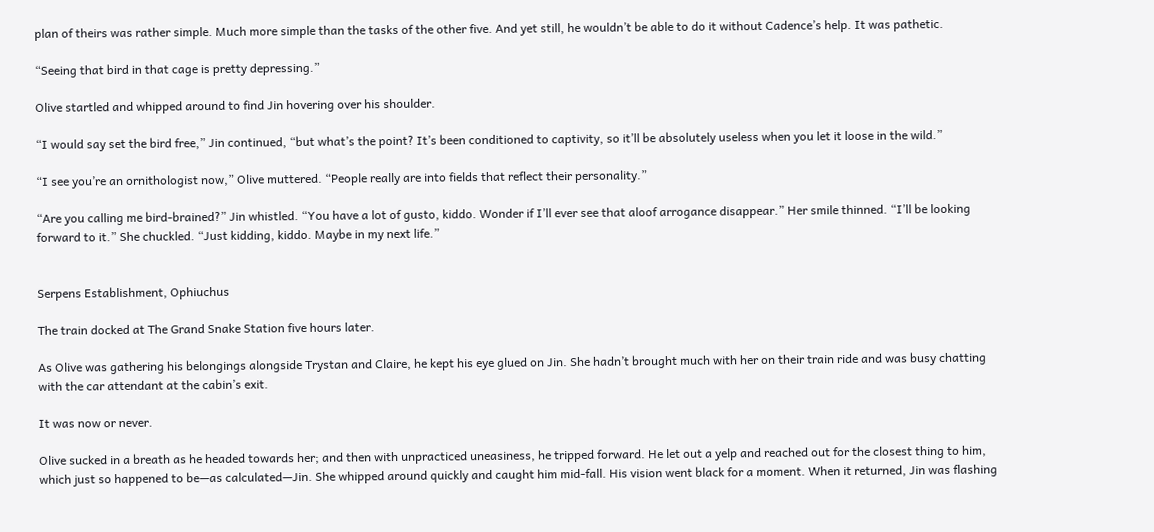plan of theirs was rather simple. Much more simple than the tasks of the other five. And yet still, he wouldn’t be able to do it without Cadence’s help. It was pathetic.

“Seeing that bird in that cage is pretty depressing.”

Olive startled and whipped around to find Jin hovering over his shoulder.

“I would say set the bird free,” Jin continued, “but what’s the point? It’s been conditioned to captivity, so it’ll be absolutely useless when you let it loose in the wild.”

“I see you’re an ornithologist now,” Olive muttered. “People really are into fields that reflect their personality.”

“Are you calling me bird-brained?” Jin whistled. “You have a lot of gusto, kiddo. Wonder if I’ll ever see that aloof arrogance disappear.” Her smile thinned. “I’ll be looking forward to it.” She chuckled. “Just kidding, kiddo. Maybe in my next life.”


Serpens Establishment, Ophiuchus

The train docked at The Grand Snake Station five hours later.

As Olive was gathering his belongings alongside Trystan and Claire, he kept his eye glued on Jin. She hadn’t brought much with her on their train ride and was busy chatting with the car attendant at the cabin’s exit.

It was now or never.

Olive sucked in a breath as he headed towards her; and then with unpracticed uneasiness, he tripped forward. He let out a yelp and reached out for the closest thing to him, which just so happened to be—as calculated—Jin. She whipped around quickly and caught him mid-fall. His vision went black for a moment. When it returned, Jin was flashing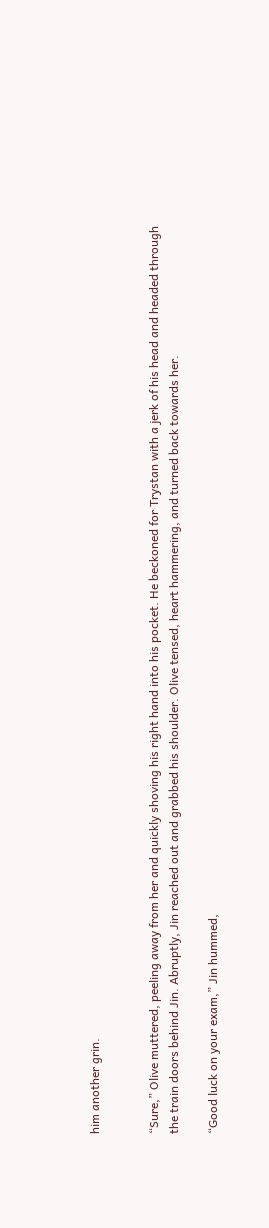him another grin.


“Sure,” Olive muttered, peeling away from her and quickly shoving his right hand into his pocket. He beckoned for Trystan with a jerk of his head and headed through the train doors behind Jin. Abruptly, Jin reached out and grabbed his shoulder. Olive tensed, heart hammering, and turned back towards her.

“Good luck on your exam,” Jin hummed,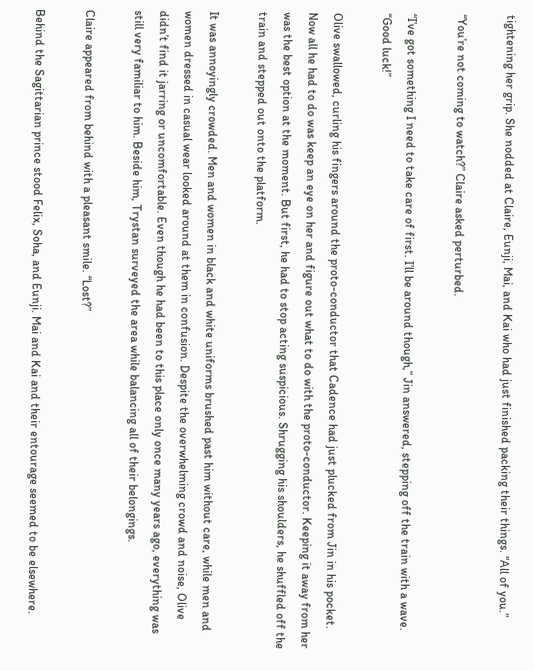tightening her grip. She nodded at Claire, Eunji, Mai, and Kai who had just finished packing their things. “All of you.”

“You’re not coming to watch?” Claire asked perturbed.

“I’ve got something I need to take care of first. I’ll be around though,” Jin answered, stepping off the train with a wave. “Good luck!”

Olive swallowed, curling his fingers around the proto-conductor that Cadence had just plucked from Jin in his pocket. Now all he had to do was keep an eye on her and figure out what to do with the proto-conductor. Keeping it away from her was the best option at the moment. But first, he had to stop acting suspicious. Shrugging his shoulders, he shuffled off the train and stepped out onto the platform.

It was annoyingly crowded. Men and women in black and white uniforms brushed past him without care, while men and women dressed in casual wear looked around at them in confusion. Despite the overwhelming crowd and noise, Olive didn’t find it jarring or uncomfortable. Even though he had been to this place only once many years ago, everything was still very familiar to him. Beside him, Trystan surveyed the area while balancing all of their belongings.

Claire appeared from behind with a pleasant smile. “Lost?”

Behind the Sagittarian prince stood Felix, Soha, and Eunji. Mai and Kai and their entourage seemed to be elsewhere.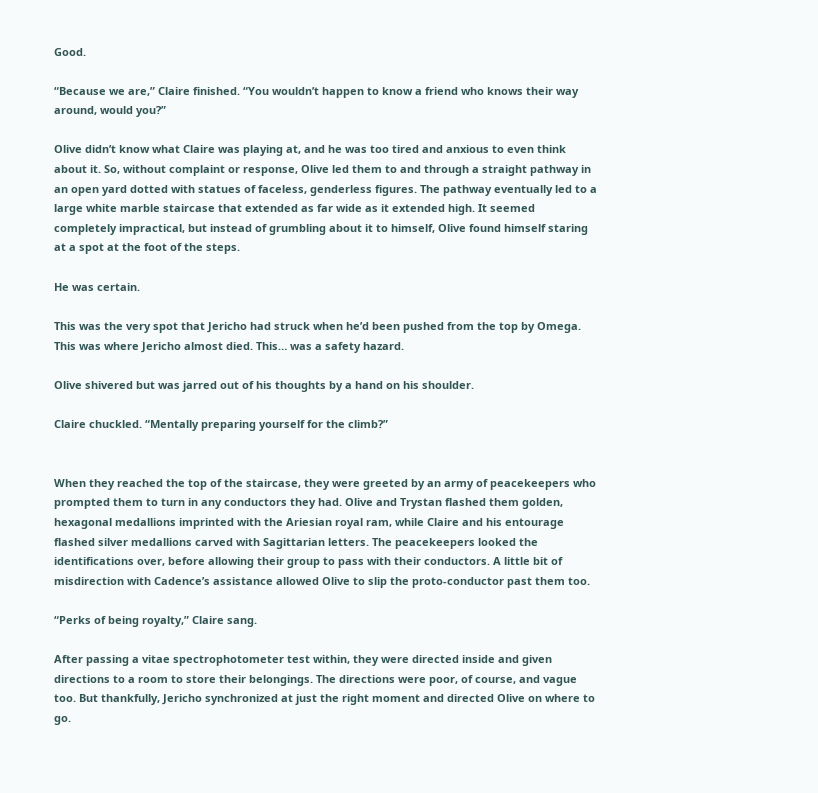Good.

“Because we are,” Claire finished. “You wouldn’t happen to know a friend who knows their way around, would you?”

Olive didn’t know what Claire was playing at, and he was too tired and anxious to even think about it. So, without complaint or response, Olive led them to and through a straight pathway in an open yard dotted with statues of faceless, genderless figures. The pathway eventually led to a large white marble staircase that extended as far wide as it extended high. It seemed completely impractical, but instead of grumbling about it to himself, Olive found himself staring at a spot at the foot of the steps.

He was certain.

This was the very spot that Jericho had struck when he’d been pushed from the top by Omega. This was where Jericho almost died. This… was a safety hazard.

Olive shivered but was jarred out of his thoughts by a hand on his shoulder.

Claire chuckled. “Mentally preparing yourself for the climb?”


When they reached the top of the staircase, they were greeted by an army of peacekeepers who prompted them to turn in any conductors they had. Olive and Trystan flashed them golden, hexagonal medallions imprinted with the Ariesian royal ram, while Claire and his entourage flashed silver medallions carved with Sagittarian letters. The peacekeepers looked the identifications over, before allowing their group to pass with their conductors. A little bit of misdirection with Cadence’s assistance allowed Olive to slip the proto-conductor past them too.

“Perks of being royalty,” Claire sang.

After passing a vitae spectrophotometer test within, they were directed inside and given directions to a room to store their belongings. The directions were poor, of course, and vague too. But thankfully, Jericho synchronized at just the right moment and directed Olive on where to go.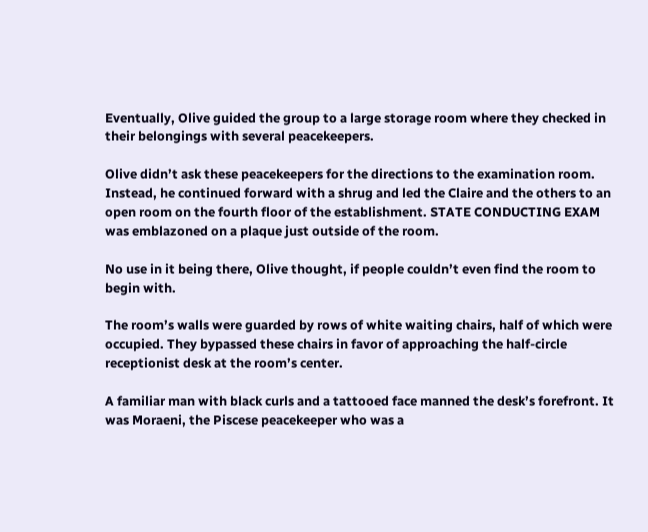Eventually, Olive guided the group to a large storage room where they checked in their belongings with several peacekeepers.

Olive didn’t ask these peacekeepers for the directions to the examination room. Instead, he continued forward with a shrug and led the Claire and the others to an open room on the fourth floor of the establishment. STATE CONDUCTING EXAM was emblazoned on a plaque just outside of the room.

No use in it being there, Olive thought, if people couldn’t even find the room to begin with.

The room’s walls were guarded by rows of white waiting chairs, half of which were occupied. They bypassed these chairs in favor of approaching the half-circle receptionist desk at the room’s center.

A familiar man with black curls and a tattooed face manned the desk’s forefront. It was Moraeni, the Piscese peacekeeper who was a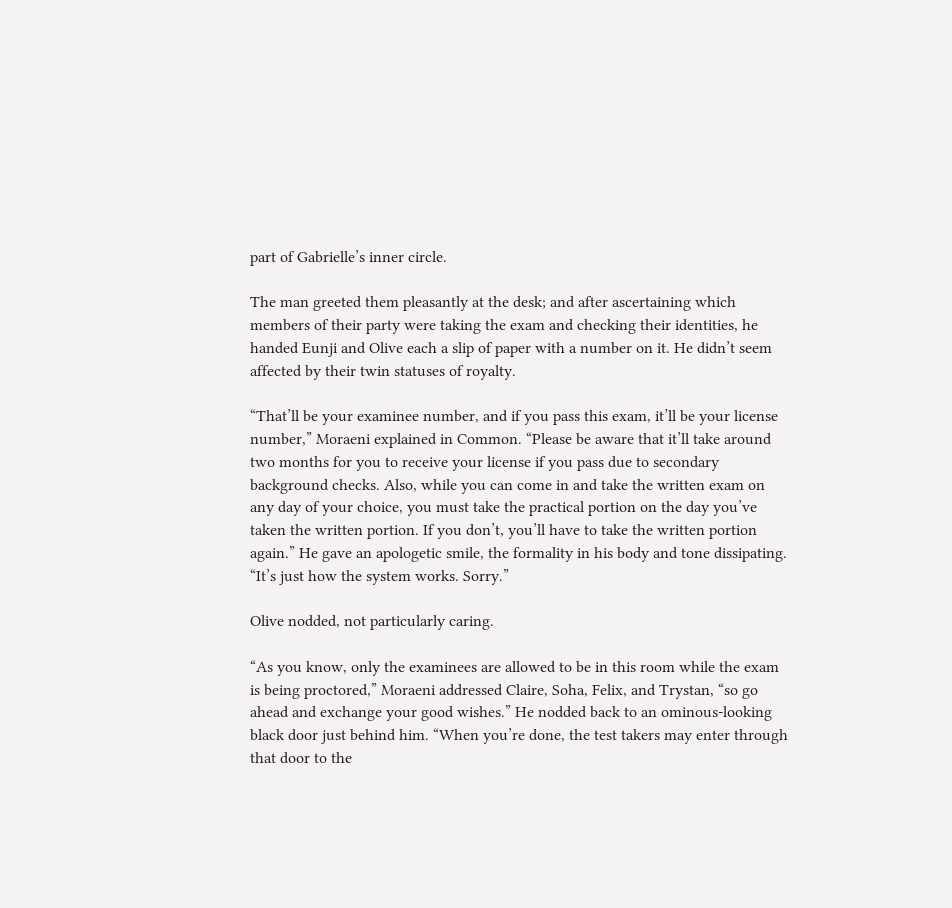part of Gabrielle’s inner circle.

The man greeted them pleasantly at the desk; and after ascertaining which members of their party were taking the exam and checking their identities, he handed Eunji and Olive each a slip of paper with a number on it. He didn’t seem affected by their twin statuses of royalty.

“That’ll be your examinee number, and if you pass this exam, it’ll be your license number,” Moraeni explained in Common. “Please be aware that it’ll take around two months for you to receive your license if you pass due to secondary background checks. Also, while you can come in and take the written exam on any day of your choice, you must take the practical portion on the day you’ve taken the written portion. If you don’t, you’ll have to take the written portion again.” He gave an apologetic smile, the formality in his body and tone dissipating. “It’s just how the system works. Sorry.”

Olive nodded, not particularly caring.

“As you know, only the examinees are allowed to be in this room while the exam is being proctored,” Moraeni addressed Claire, Soha, Felix, and Trystan, “so go ahead and exchange your good wishes.” He nodded back to an ominous-looking black door just behind him. “When you’re done, the test takers may enter through that door to the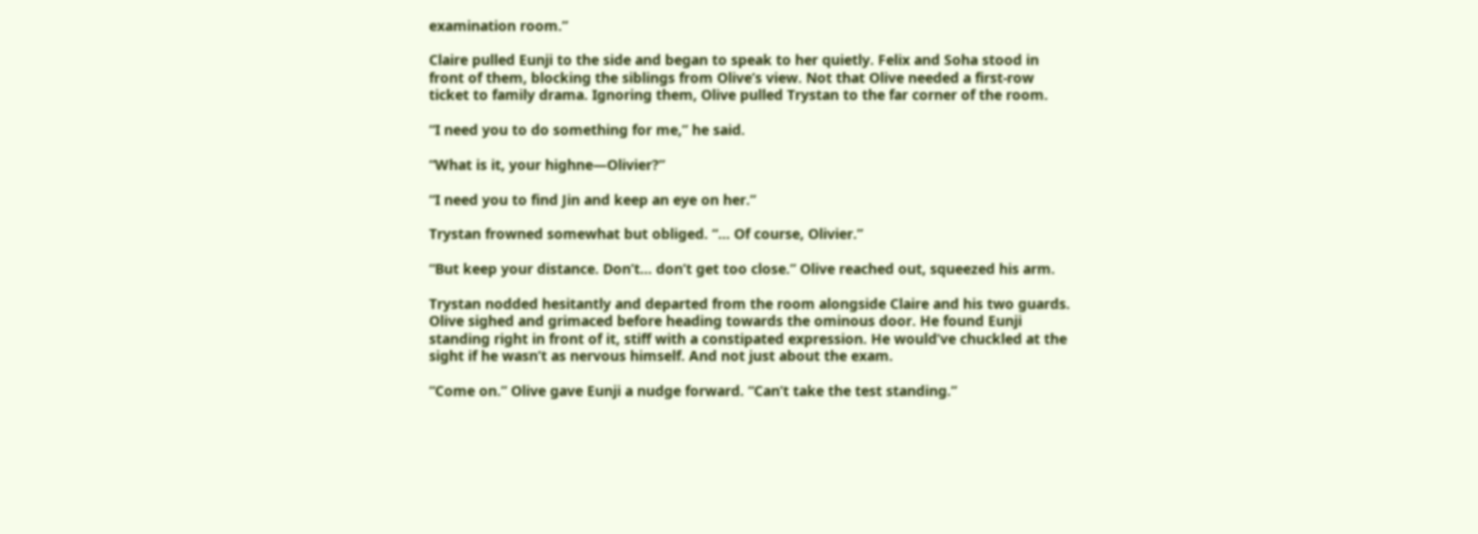examination room.”

Claire pulled Eunji to the side and began to speak to her quietly. Felix and Soha stood in front of them, blocking the siblings from Olive’s view. Not that Olive needed a first-row ticket to family drama. Ignoring them, Olive pulled Trystan to the far corner of the room.

“I need you to do something for me,” he said.

“What is it, your highne—Olivier?”

“I need you to find Jin and keep an eye on her.”

Trystan frowned somewhat but obliged. “… Of course, Olivier.”

“But keep your distance. Don’t… don’t get too close.” Olive reached out, squeezed his arm.

Trystan nodded hesitantly and departed from the room alongside Claire and his two guards. Olive sighed and grimaced before heading towards the ominous door. He found Eunji standing right in front of it, stiff with a constipated expression. He would’ve chuckled at the sight if he wasn’t as nervous himself. And not just about the exam.

“Come on.” Olive gave Eunji a nudge forward. “Can’t take the test standing.”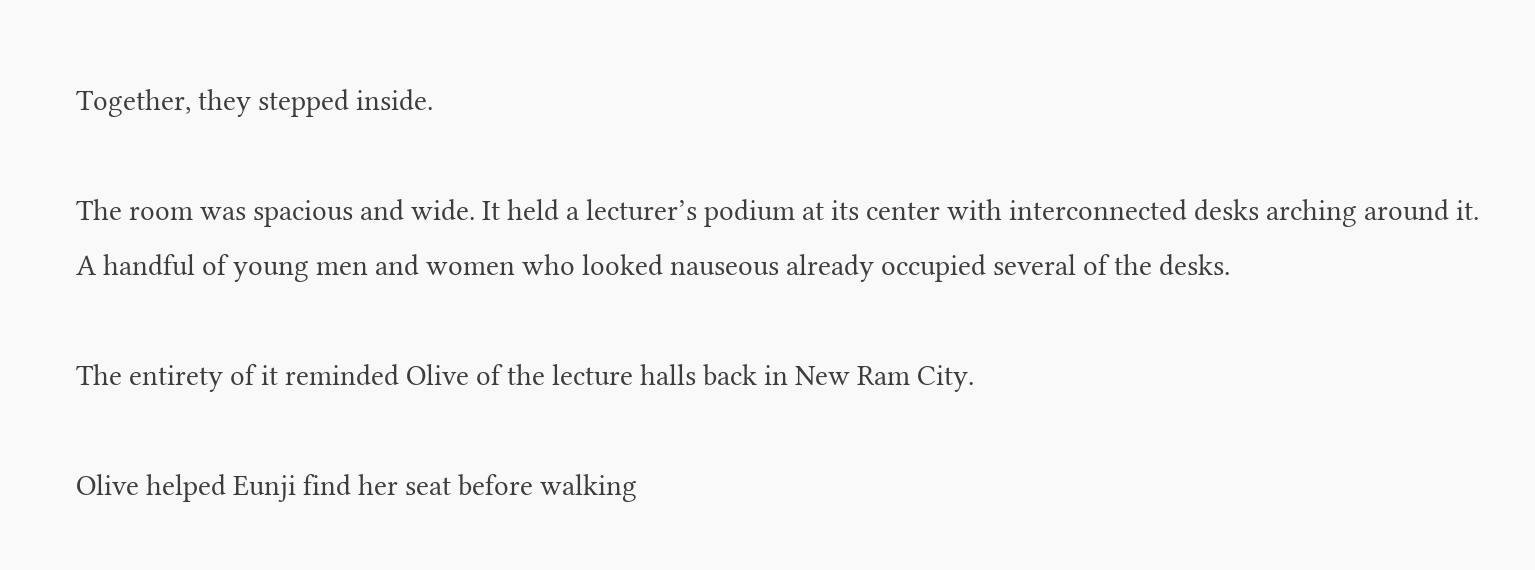Together, they stepped inside.

The room was spacious and wide. It held a lecturer’s podium at its center with interconnected desks arching around it. A handful of young men and women who looked nauseous already occupied several of the desks.

The entirety of it reminded Olive of the lecture halls back in New Ram City.

Olive helped Eunji find her seat before walking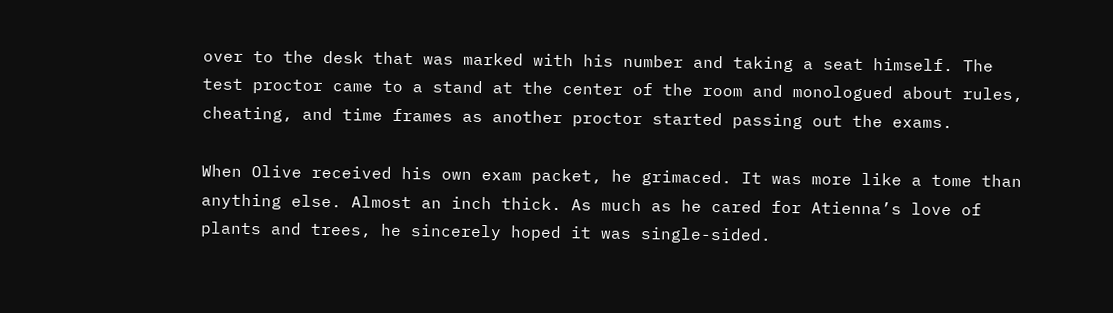over to the desk that was marked with his number and taking a seat himself. The test proctor came to a stand at the center of the room and monologued about rules, cheating, and time frames as another proctor started passing out the exams.

When Olive received his own exam packet, he grimaced. It was more like a tome than anything else. Almost an inch thick. As much as he cared for Atienna’s love of plants and trees, he sincerely hoped it was single-sided.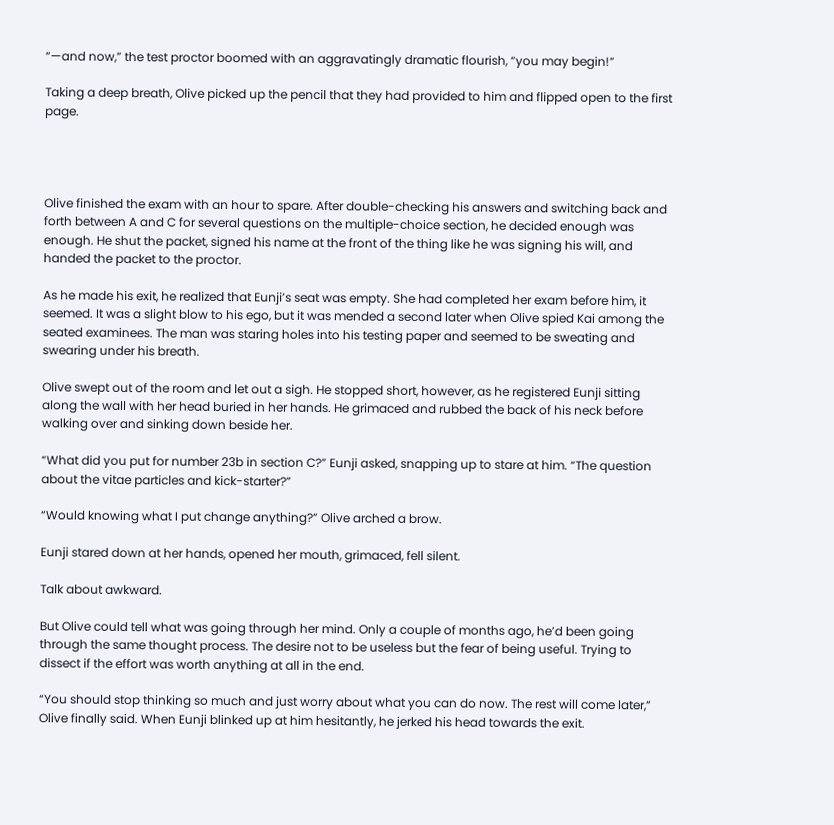“—and now,” the test proctor boomed with an aggravatingly dramatic flourish, “you may begin!”

Taking a deep breath, Olive picked up the pencil that they had provided to him and flipped open to the first page.




Olive finished the exam with an hour to spare. After double-checking his answers and switching back and forth between A and C for several questions on the multiple-choice section, he decided enough was enough. He shut the packet, signed his name at the front of the thing like he was signing his will, and handed the packet to the proctor.

As he made his exit, he realized that Eunji’s seat was empty. She had completed her exam before him, it seemed. It was a slight blow to his ego, but it was mended a second later when Olive spied Kai among the seated examinees. The man was staring holes into his testing paper and seemed to be sweating and swearing under his breath.

Olive swept out of the room and let out a sigh. He stopped short, however, as he registered Eunji sitting along the wall with her head buried in her hands. He grimaced and rubbed the back of his neck before walking over and sinking down beside her.

“What did you put for number 23b in section C?” Eunji asked, snapping up to stare at him. “The question about the vitae particles and kick-starter?”

“Would knowing what I put change anything?” Olive arched a brow.

Eunji stared down at her hands, opened her mouth, grimaced, fell silent.

Talk about awkward.

But Olive could tell what was going through her mind. Only a couple of months ago, he’d been going through the same thought process. The desire not to be useless but the fear of being useful. Trying to dissect if the effort was worth anything at all in the end.

“You should stop thinking so much and just worry about what you can do now. The rest will come later,” Olive finally said. When Eunji blinked up at him hesitantly, he jerked his head towards the exit.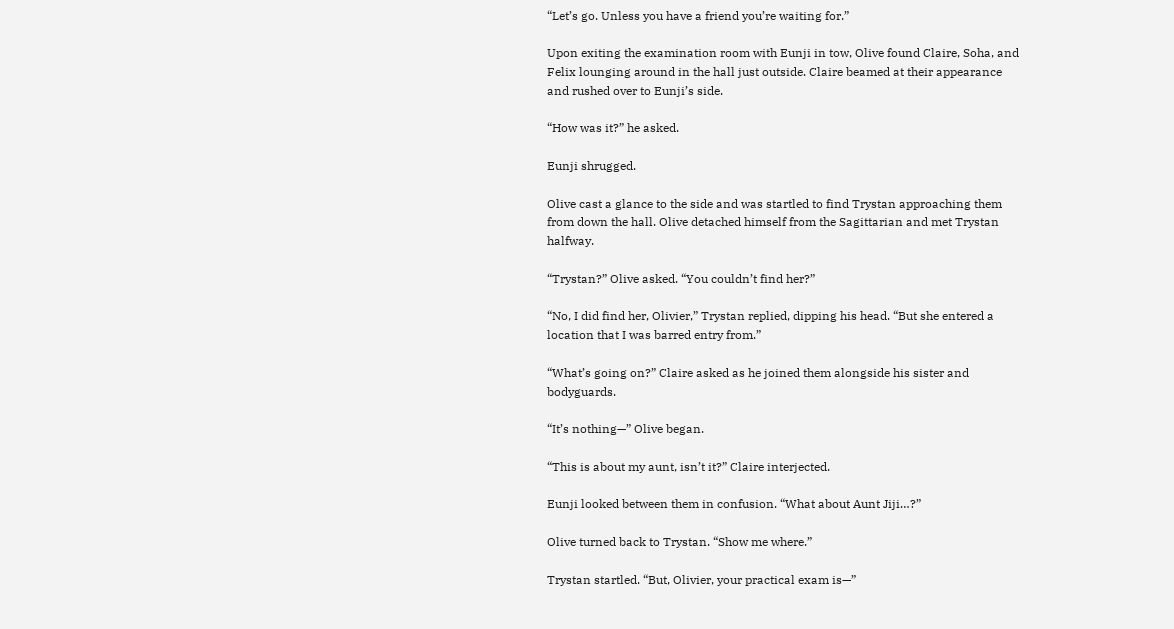“Let’s go. Unless you have a friend you’re waiting for.”

Upon exiting the examination room with Eunji in tow, Olive found Claire, Soha, and Felix lounging around in the hall just outside. Claire beamed at their appearance and rushed over to Eunji’s side.

“How was it?” he asked.

Eunji shrugged.

Olive cast a glance to the side and was startled to find Trystan approaching them from down the hall. Olive detached himself from the Sagittarian and met Trystan halfway.

“Trystan?” Olive asked. “You couldn’t find her?”

“No, I did find her, Olivier,” Trystan replied, dipping his head. “But she entered a location that I was barred entry from.”

“What’s going on?” Claire asked as he joined them alongside his sister and bodyguards.

“It’s nothing—” Olive began.

“This is about my aunt, isn’t it?” Claire interjected.

Eunji looked between them in confusion. “What about Aunt Jiji…?”

Olive turned back to Trystan. “Show me where.”

Trystan startled. “But, Olivier, your practical exam is—”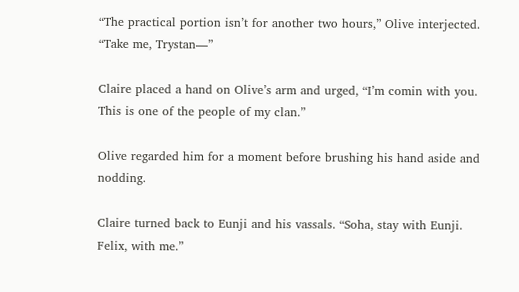“The practical portion isn’t for another two hours,” Olive interjected. “Take me, Trystan—”

Claire placed a hand on Olive’s arm and urged, “I’m comin with you. This is one of the people of my clan.”

Olive regarded him for a moment before brushing his hand aside and nodding.

Claire turned back to Eunji and his vassals. “Soha, stay with Eunji. Felix, with me.”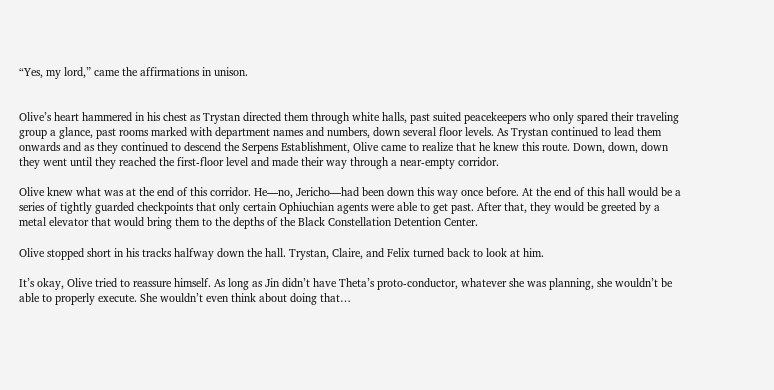“Yes, my lord,” came the affirmations in unison.


Olive’s heart hammered in his chest as Trystan directed them through white halls, past suited peacekeepers who only spared their traveling group a glance, past rooms marked with department names and numbers, down several floor levels. As Trystan continued to lead them onwards and as they continued to descend the Serpens Establishment, Olive came to realize that he knew this route. Down, down, down they went until they reached the first-floor level and made their way through a near-empty corridor.

Olive knew what was at the end of this corridor. He—no, Jericho—had been down this way once before. At the end of this hall would be a series of tightly guarded checkpoints that only certain Ophiuchian agents were able to get past. After that, they would be greeted by a metal elevator that would bring them to the depths of the Black Constellation Detention Center.

Olive stopped short in his tracks halfway down the hall. Trystan, Claire, and Felix turned back to look at him.

It’s okay, Olive tried to reassure himself. As long as Jin didn’t have Theta’s proto-conductor, whatever she was planning, she wouldn’t be able to properly execute. She wouldn’t even think about doing that…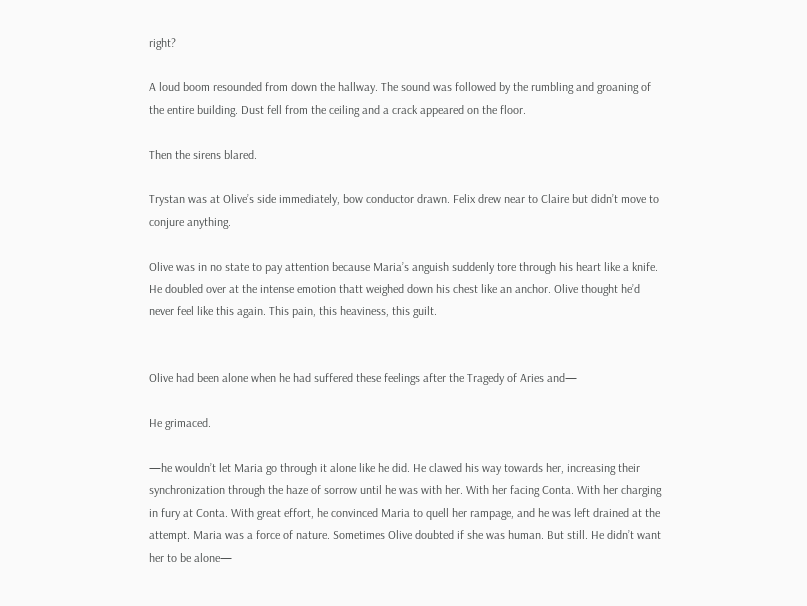right?

A loud boom resounded from down the hallway. The sound was followed by the rumbling and groaning of the entire building. Dust fell from the ceiling and a crack appeared on the floor.

Then the sirens blared.

Trystan was at Olive’s side immediately, bow conductor drawn. Felix drew near to Claire but didn’t move to conjure anything.

Olive was in no state to pay attention because Maria’s anguish suddenly tore through his heart like a knife. He doubled over at the intense emotion thatt weighed down his chest like an anchor. Olive thought he’d never feel like this again. This pain, this heaviness, this guilt.


Olive had been alone when he had suffered these feelings after the Tragedy of Aries and—

He grimaced.

—he wouldn’t let Maria go through it alone like he did. He clawed his way towards her, increasing their synchronization through the haze of sorrow until he was with her. With her facing Conta. With her charging in fury at Conta. With great effort, he convinced Maria to quell her rampage, and he was left drained at the attempt. Maria was a force of nature. Sometimes Olive doubted if she was human. But still. He didn’t want her to be alone—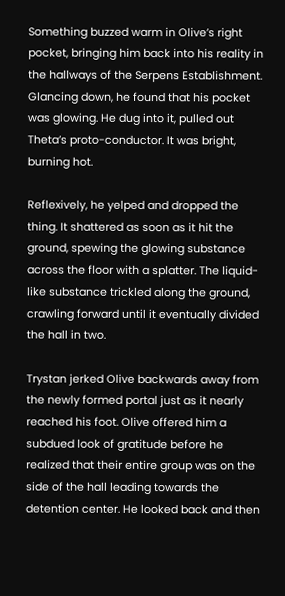Something buzzed warm in Olive’s right pocket, bringing him back into his reality in the hallways of the Serpens Establishment. Glancing down, he found that his pocket was glowing. He dug into it, pulled out Theta’s proto-conductor. It was bright, burning hot.

Reflexively, he yelped and dropped the thing. It shattered as soon as it hit the ground, spewing the glowing substance across the floor with a splatter. The liquid-like substance trickled along the ground, crawling forward until it eventually divided the hall in two.

Trystan jerked Olive backwards away from the newly formed portal just as it nearly reached his foot. Olive offered him a subdued look of gratitude before he realized that their entire group was on the side of the hall leading towards the detention center. He looked back and then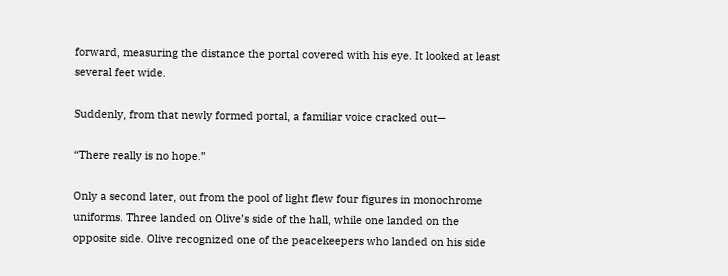forward, measuring the distance the portal covered with his eye. It looked at least several feet wide.

Suddenly, from that newly formed portal, a familiar voice cracked out—

“There really is no hope.”

Only a second later, out from the pool of light flew four figures in monochrome uniforms. Three landed on Olive’s side of the hall, while one landed on the opposite side. Olive recognized one of the peacekeepers who landed on his side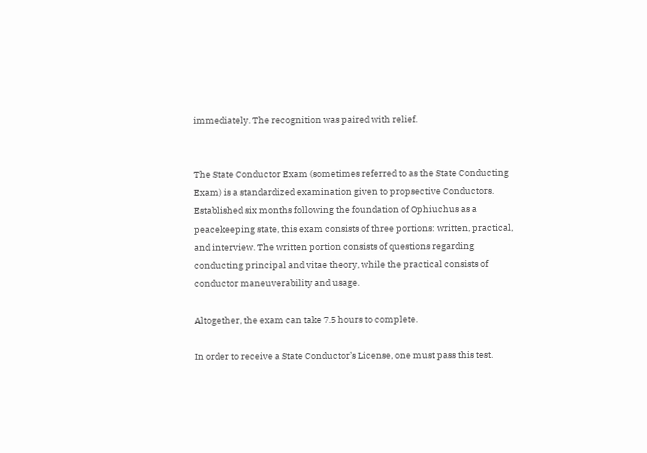immediately. The recognition was paired with relief.


The State Conductor Exam (sometimes referred to as the State Conducting Exam) is a standardized examination given to propsective Conductors. Established six months following the foundation of Ophiuchus as a peacekeeping state, this exam consists of three portions: written, practical, and interview. The written portion consists of questions regarding conducting principal and vitae theory, while the practical consists of conductor maneuverability and usage.

Altogether, the exam can take 7.5 hours to complete.

In order to receive a State Conductor’s License, one must pass this test.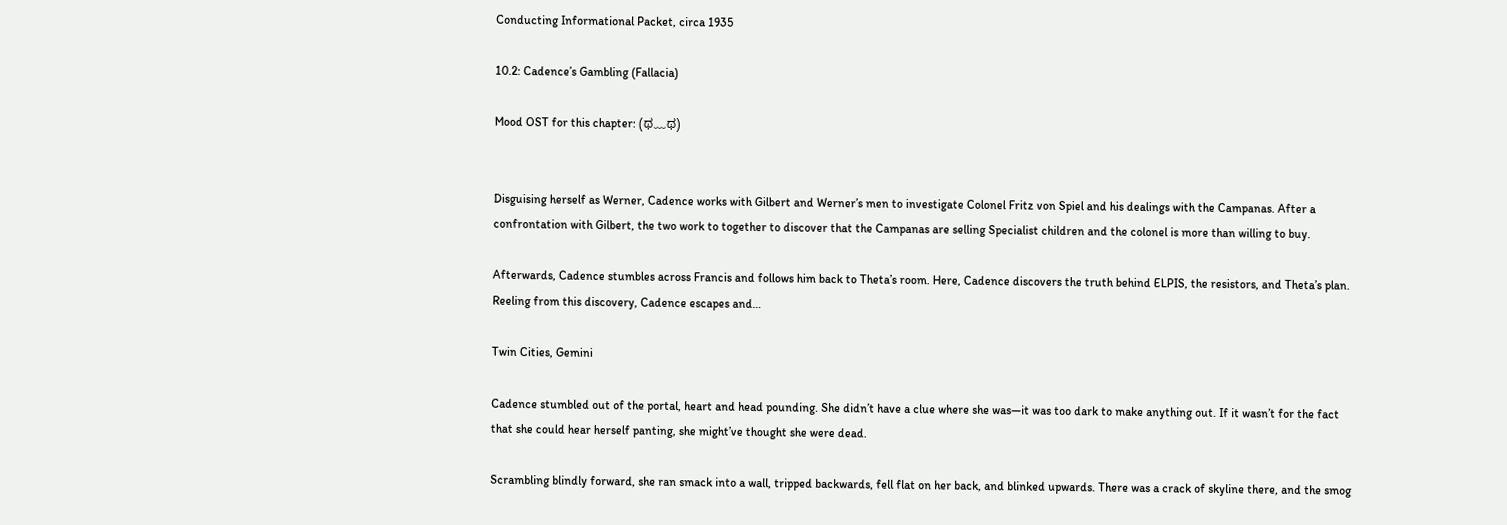Conducting Informational Packet, circa 1935

10.2: Cadence’s Gambling (Fallacia)

Mood OST for this chapter: (ಥ﹏ಥ)


Disguising herself as Werner, Cadence works with Gilbert and Werner’s men to investigate Colonel Fritz von Spiel and his dealings with the Campanas. After a confrontation with Gilbert, the two work to together to discover that the Campanas are selling Specialist children and the colonel is more than willing to buy.

Afterwards, Cadence stumbles across Francis and follows him back to Theta’s room. Here, Cadence discovers the truth behind ELPIS, the resistors, and Theta’s plan. Reeling from this discovery, Cadence escapes and…

Twin Cities, Gemini

Cadence stumbled out of the portal, heart and head pounding. She didn’t have a clue where she was—it was too dark to make anything out. If it wasn’t for the fact that she could hear herself panting, she might’ve thought she were dead.

Scrambling blindly forward, she ran smack into a wall, tripped backwards, fell flat on her back, and blinked upwards. There was a crack of skyline there, and the smog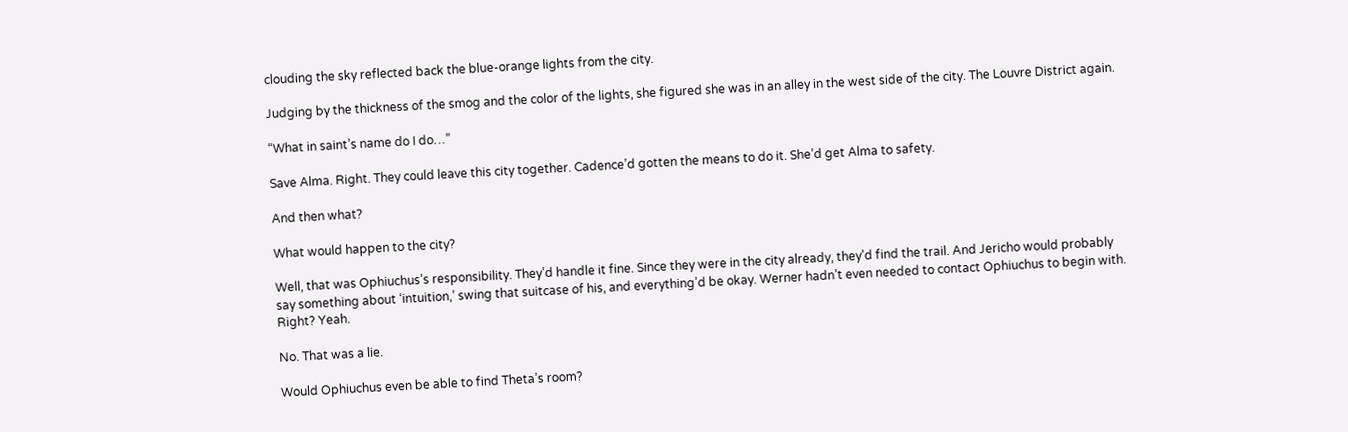clouding the sky reflected back the blue-orange lights from the city.

Judging by the thickness of the smog and the color of the lights, she figured she was in an alley in the west side of the city. The Louvre District again.

“What in saint’s name do I do…”

Save Alma. Right. They could leave this city together. Cadence’d gotten the means to do it. She’d get Alma to safety.

And then what?

What would happen to the city?

Well, that was Ophiuchus’s responsibility. They’d handle it fine. Since they were in the city already, they’d find the trail. And Jericho would probably say something about ‘intuition,’ swing that suitcase of his, and everything’d be okay. Werner hadn’t even needed to contact Ophiuchus to begin with. Right? Yeah.

No. That was a lie.

Would Ophiuchus even be able to find Theta’s room?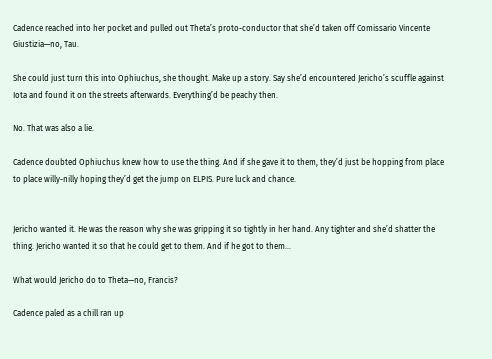Cadence reached into her pocket and pulled out Theta’s proto-conductor that she’d taken off Comissario Vincente Giustizia—no, Tau.

She could just turn this into Ophiuchus, she thought. Make up a story. Say she’d encountered Jericho’s scuffle against Iota and found it on the streets afterwards. Everything’d be peachy then.

No. That was also a lie.

Cadence doubted Ophiuchus knew how to use the thing. And if she gave it to them, they’d just be hopping from place to place willy-nilly hoping they’d get the jump on ELPIS. Pure luck and chance.


Jericho wanted it. He was the reason why she was gripping it so tightly in her hand. Any tighter and she’d shatter the thing. Jericho wanted it so that he could get to them. And if he got to them…

What would Jericho do to Theta—no, Francis?

Cadence paled as a chill ran up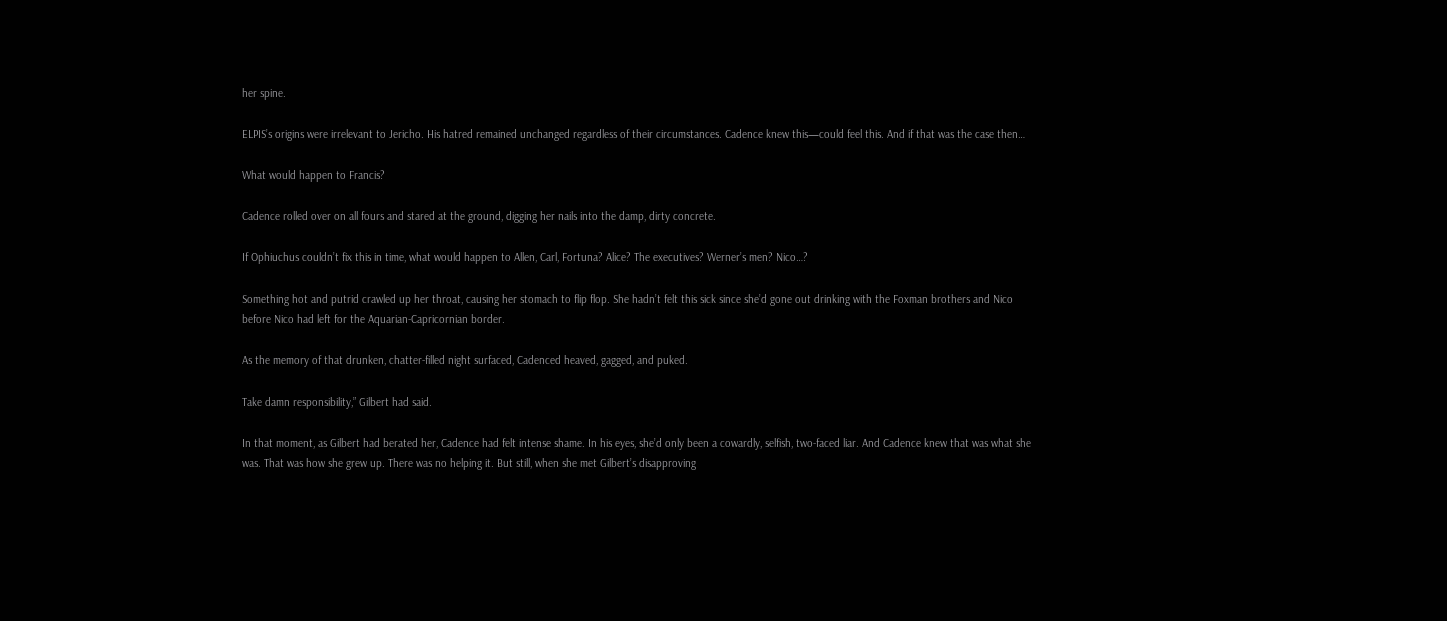her spine.

ELPIS’s origins were irrelevant to Jericho. His hatred remained unchanged regardless of their circumstances. Cadence knew this—could feel this. And if that was the case then…

What would happen to Francis?

Cadence rolled over on all fours and stared at the ground, digging her nails into the damp, dirty concrete.

If Ophiuchus couldn’t fix this in time, what would happen to Allen, Carl, Fortuna? Alice? The executives? Werner’s men? Nico…?

Something hot and putrid crawled up her throat, causing her stomach to flip flop. She hadn’t felt this sick since she’d gone out drinking with the Foxman brothers and Nico before Nico had left for the Aquarian-Capricornian border.

As the memory of that drunken, chatter-filled night surfaced, Cadenced heaved, gagged, and puked.

Take damn responsibility,” Gilbert had said.

In that moment, as Gilbert had berated her, Cadence had felt intense shame. In his eyes, she’d only been a cowardly, selfish, two-faced liar. And Cadence knew that was what she was. That was how she grew up. There was no helping it. But still, when she met Gilbert’s disapproving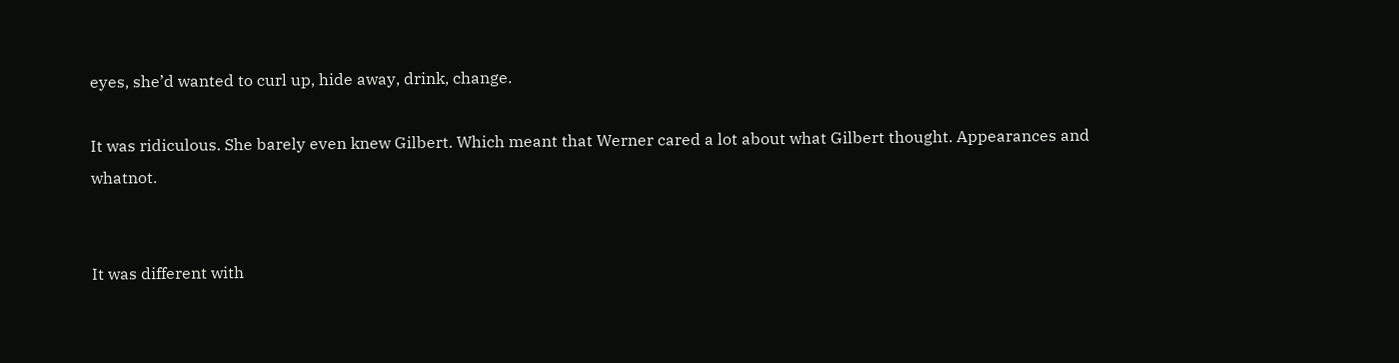eyes, she’d wanted to curl up, hide away, drink, change.

It was ridiculous. She barely even knew Gilbert. Which meant that Werner cared a lot about what Gilbert thought. Appearances and whatnot.


It was different with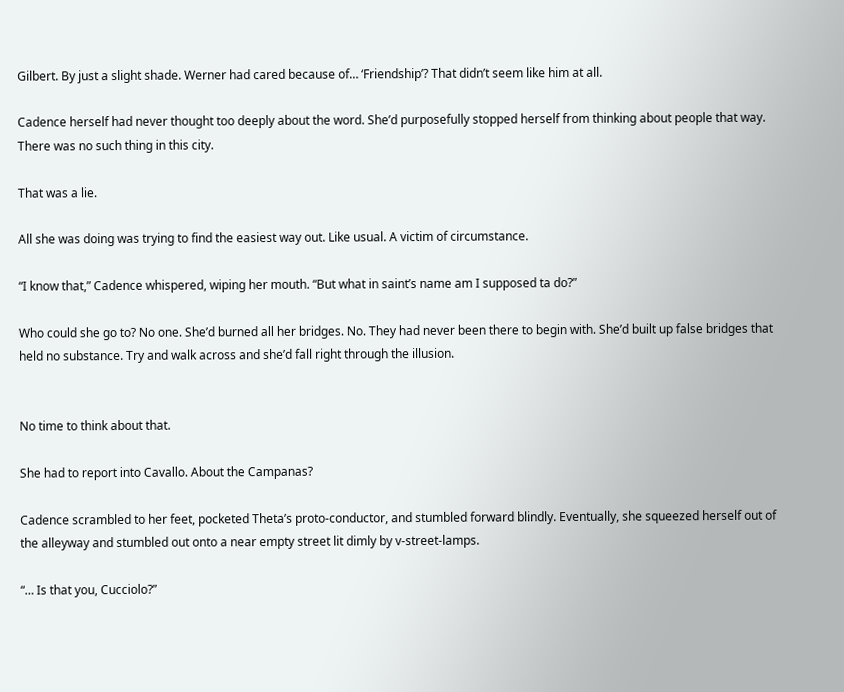Gilbert. By just a slight shade. Werner had cared because of… ‘Friendship’? That didn’t seem like him at all.

Cadence herself had never thought too deeply about the word. She’d purposefully stopped herself from thinking about people that way. There was no such thing in this city.

That was a lie.

All she was doing was trying to find the easiest way out. Like usual. A victim of circumstance.

“I know that,” Cadence whispered, wiping her mouth. “But what in saint’s name am I supposed ta do?”

Who could she go to? No one. She’d burned all her bridges. No. They had never been there to begin with. She’d built up false bridges that held no substance. Try and walk across and she’d fall right through the illusion.


No time to think about that.

She had to report into Cavallo. About the Campanas?

Cadence scrambled to her feet, pocketed Theta’s proto-conductor, and stumbled forward blindly. Eventually, she squeezed herself out of the alleyway and stumbled out onto a near empty street lit dimly by v-street-lamps.

“… Is that you, Cucciolo?”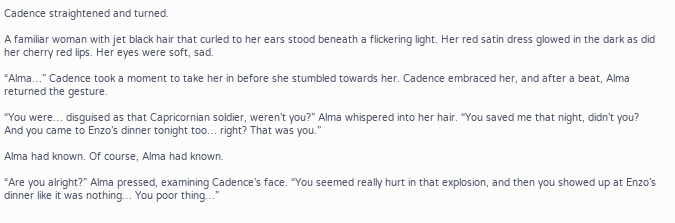Cadence straightened and turned.

A familiar woman with jet black hair that curled to her ears stood beneath a flickering light. Her red satin dress glowed in the dark as did her cherry red lips. Her eyes were soft, sad.

“Alma…” Cadence took a moment to take her in before she stumbled towards her. Cadence embraced her, and after a beat, Alma returned the gesture.

“You were… disguised as that Capricornian soldier, weren’t you?” Alma whispered into her hair. “You saved me that night, didn’t you? And you came to Enzo’s dinner tonight too… right? That was you.”

Alma had known. Of course, Alma had known.

“Are you alright?” Alma pressed, examining Cadence’s face. “You seemed really hurt in that explosion, and then you showed up at Enzo’s dinner like it was nothing… You poor thing…”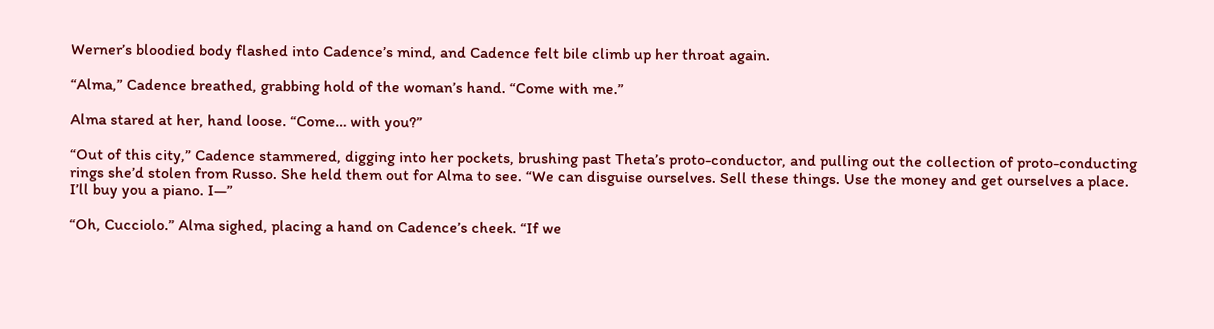Werner’s bloodied body flashed into Cadence’s mind, and Cadence felt bile climb up her throat again.

“Alma,” Cadence breathed, grabbing hold of the woman’s hand. “Come with me.”

Alma stared at her, hand loose. “Come… with you?”

“Out of this city,” Cadence stammered, digging into her pockets, brushing past Theta’s proto-conductor, and pulling out the collection of proto-conducting rings she’d stolen from Russo. She held them out for Alma to see. “We can disguise ourselves. Sell these things. Use the money and get ourselves a place. I’ll buy you a piano. I—”

“Oh, Cucciolo.” Alma sighed, placing a hand on Cadence’s cheek. “If we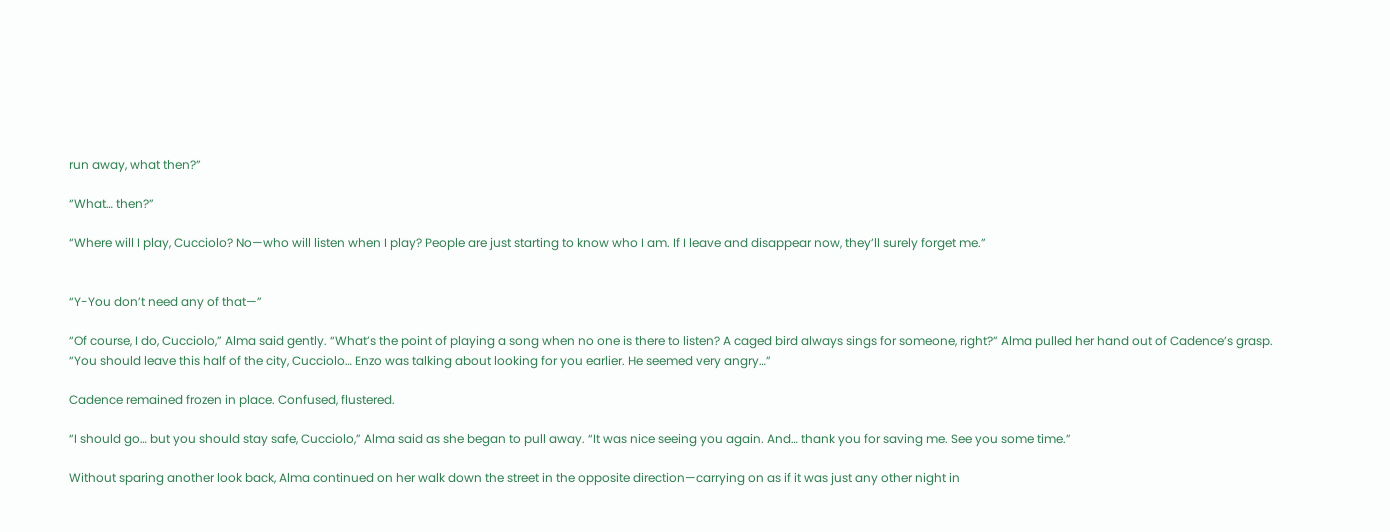run away, what then?”

“What… then?”

“Where will I play, Cucciolo? No—who will listen when I play? People are just starting to know who I am. If I leave and disappear now, they’ll surely forget me.”


“Y-You don’t need any of that—”

“Of course, I do, Cucciolo,” Alma said gently. “What’s the point of playing a song when no one is there to listen? A caged bird always sings for someone, right?” Alma pulled her hand out of Cadence’s grasp. “You should leave this half of the city, Cucciolo… Enzo was talking about looking for you earlier. He seemed very angry…”

Cadence remained frozen in place. Confused, flustered.

“I should go… but you should stay safe, Cucciolo,” Alma said as she began to pull away. “It was nice seeing you again. And… thank you for saving me. See you some time.”

Without sparing another look back, Alma continued on her walk down the street in the opposite direction—carrying on as if it was just any other night in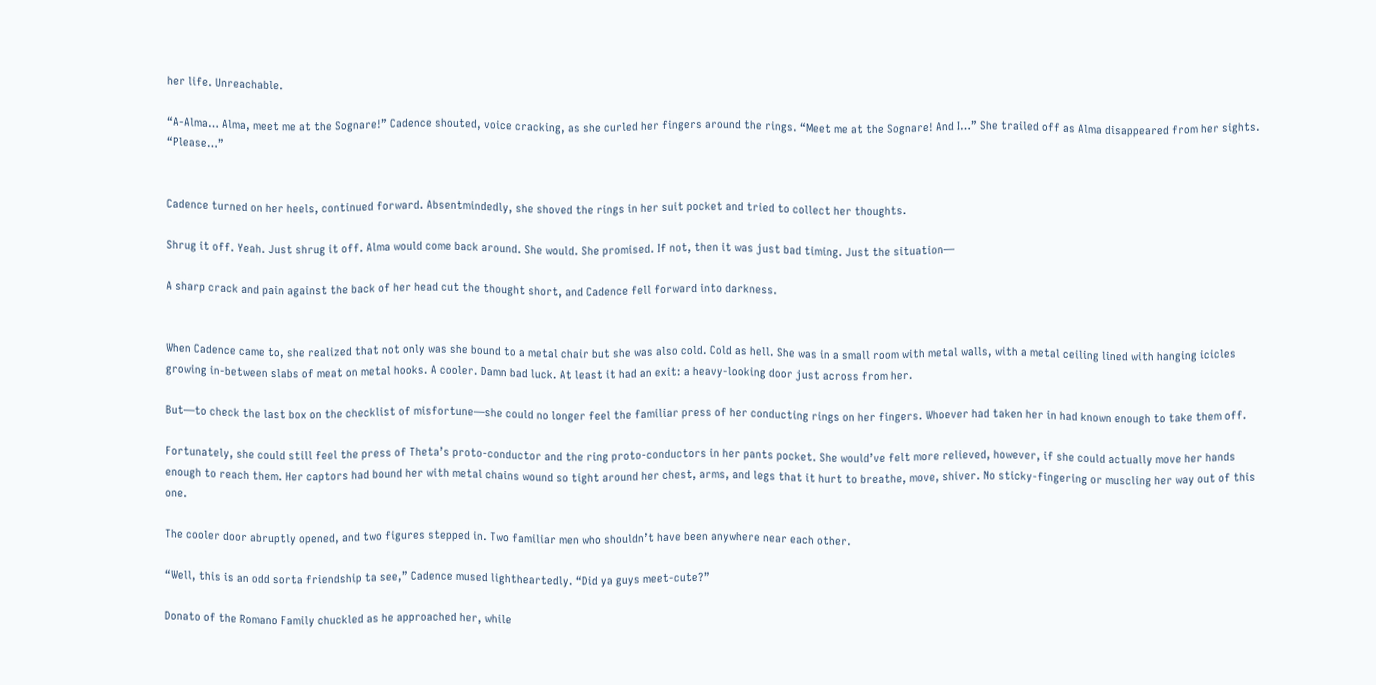her life. Unreachable.

“A-Alma… Alma, meet me at the Sognare!” Cadence shouted, voice cracking, as she curled her fingers around the rings. “Meet me at the Sognare! And I…” She trailed off as Alma disappeared from her sights. “Please…”


Cadence turned on her heels, continued forward. Absentmindedly, she shoved the rings in her suit pocket and tried to collect her thoughts.

Shrug it off. Yeah. Just shrug it off. Alma would come back around. She would. She promised. If not, then it was just bad timing. Just the situation—

A sharp crack and pain against the back of her head cut the thought short, and Cadence fell forward into darkness.


When Cadence came to, she realized that not only was she bound to a metal chair but she was also cold. Cold as hell. She was in a small room with metal walls, with a metal ceiling lined with hanging icicles growing in-between slabs of meat on metal hooks. A cooler. Damn bad luck. At least it had an exit: a heavy-looking door just across from her.

But—to check the last box on the checklist of misfortune—she could no longer feel the familiar press of her conducting rings on her fingers. Whoever had taken her in had known enough to take them off.

Fortunately, she could still feel the press of Theta’s proto-conductor and the ring proto-conductors in her pants pocket. She would’ve felt more relieved, however, if she could actually move her hands enough to reach them. Her captors had bound her with metal chains wound so tight around her chest, arms, and legs that it hurt to breathe, move, shiver. No sticky-fingering or muscling her way out of this one.

The cooler door abruptly opened, and two figures stepped in. Two familiar men who shouldn’t have been anywhere near each other.

“Well, this is an odd sorta friendship ta see,” Cadence mused lightheartedly. “Did ya guys meet-cute?”

Donato of the Romano Family chuckled as he approached her, while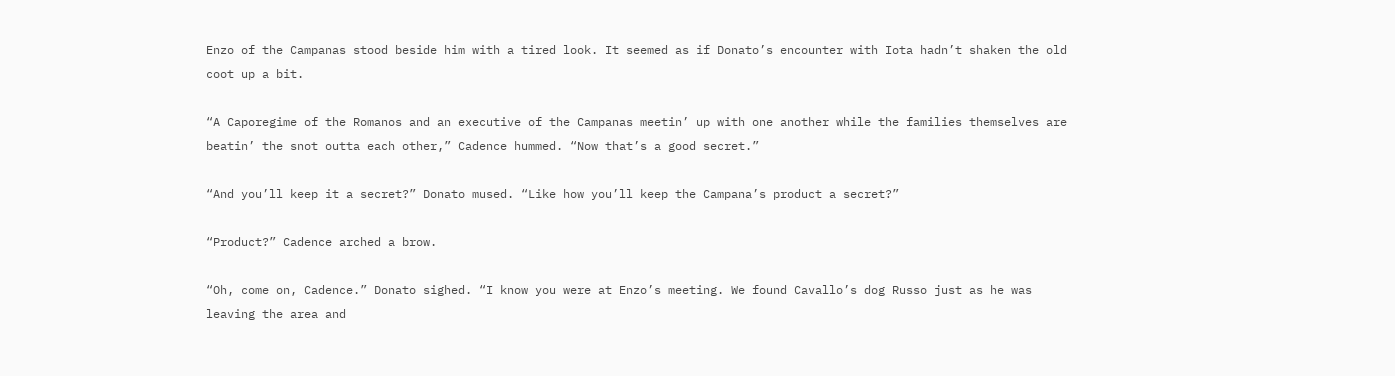Enzo of the Campanas stood beside him with a tired look. It seemed as if Donato’s encounter with Iota hadn’t shaken the old coot up a bit.

“A Caporegime of the Romanos and an executive of the Campanas meetin’ up with one another while the families themselves are beatin’ the snot outta each other,” Cadence hummed. “Now that’s a good secret.”

“And you’ll keep it a secret?” Donato mused. “Like how you’ll keep the Campana’s product a secret?”

“Product?” Cadence arched a brow.

“Oh, come on, Cadence.” Donato sighed. “I know you were at Enzo’s meeting. We found Cavallo’s dog Russo just as he was leaving the area and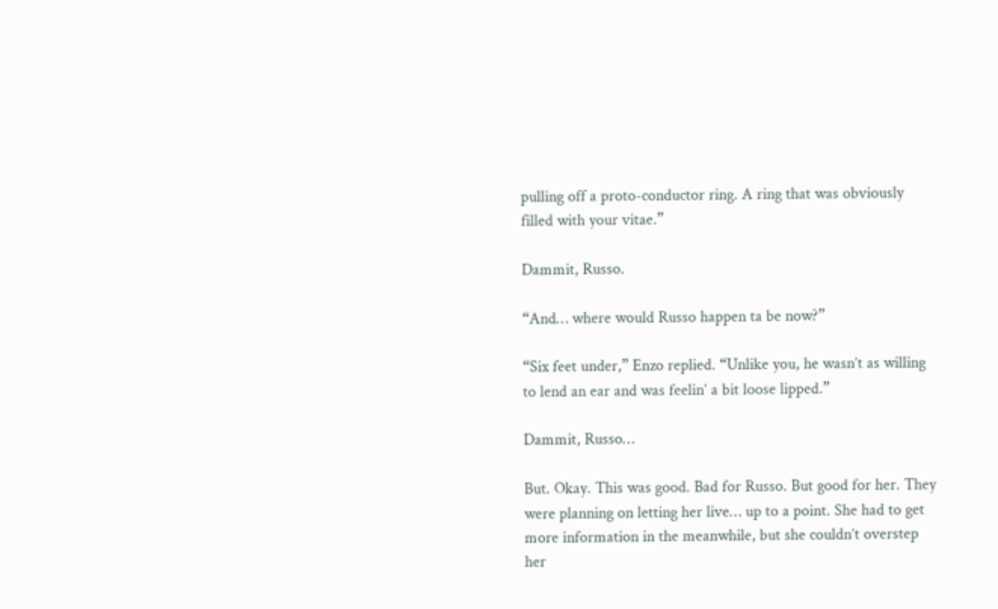pulling off a proto-conductor ring. A ring that was obviously filled with your vitae.”

Dammit, Russo.

“And… where would Russo happen ta be now?”

“Six feet under,” Enzo replied. “Unlike you, he wasn’t as willing to lend an ear and was feelin’ a bit loose lipped.”

Dammit, Russo…

But. Okay. This was good. Bad for Russo. But good for her. They were planning on letting her live… up to a point. She had to get more information in the meanwhile, but she couldn’t overstep her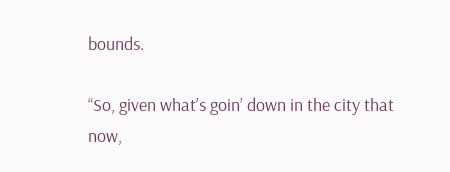bounds.

“So, given what’s goin’ down in the city that now,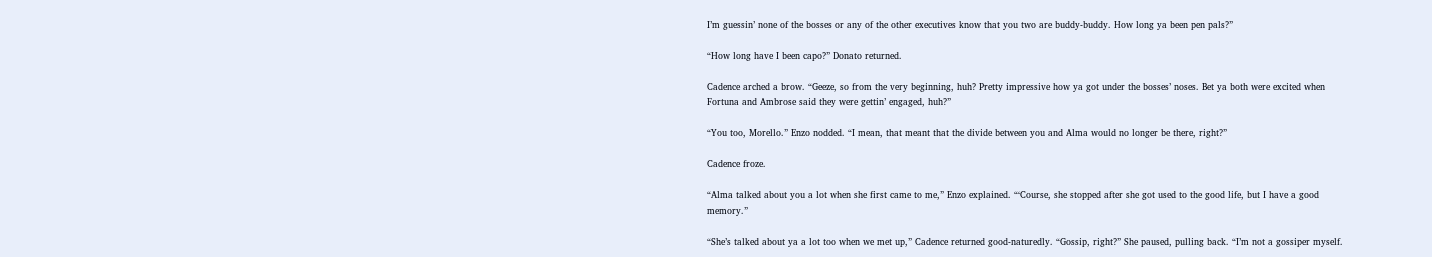I’m guessin’ none of the bosses or any of the other executives know that you two are buddy-buddy. How long ya been pen pals?”

“How long have I been capo?” Donato returned.

Cadence arched a brow. “Geeze, so from the very beginning, huh? Pretty impressive how ya got under the bosses’ noses. Bet ya both were excited when Fortuna and Ambrose said they were gettin’ engaged, huh?”

“You too, Morello.” Enzo nodded. “I mean, that meant that the divide between you and Alma would no longer be there, right?”

Cadence froze.

“Alma talked about you a lot when she first came to me,” Enzo explained. “‘Course, she stopped after she got used to the good life, but I have a good memory.”

“She’s talked about ya a lot too when we met up,” Cadence returned good-naturedly. “Gossip, right?” She paused, pulling back. “I’m not a gossiper myself.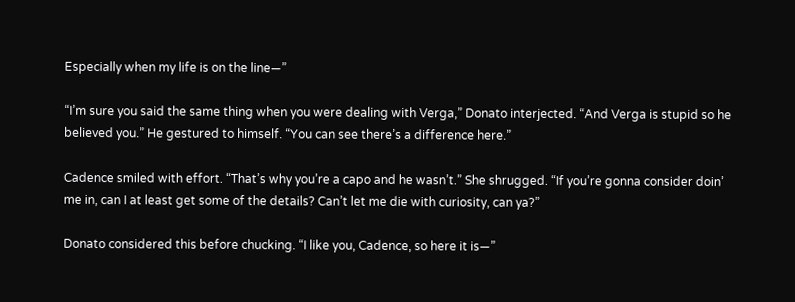Especially when my life is on the line—”

“I’m sure you said the same thing when you were dealing with Verga,” Donato interjected. “And Verga is stupid so he believed you.” He gestured to himself. “You can see there’s a difference here.”

Cadence smiled with effort. “That’s why you’re a capo and he wasn’t.” She shrugged. “If you’re gonna consider doin’ me in, can I at least get some of the details? Can’t let me die with curiosity, can ya?”

Donato considered this before chucking. “I like you, Cadence, so here it is—”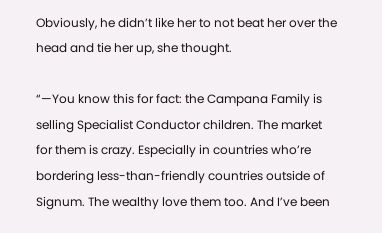Obviously, he didn’t like her to not beat her over the head and tie her up, she thought.

“—You know this for fact: the Campana Family is selling Specialist Conductor children. The market for them is crazy. Especially in countries who’re bordering less-than-friendly countries outside of Signum. The wealthy love them too. And I’ve been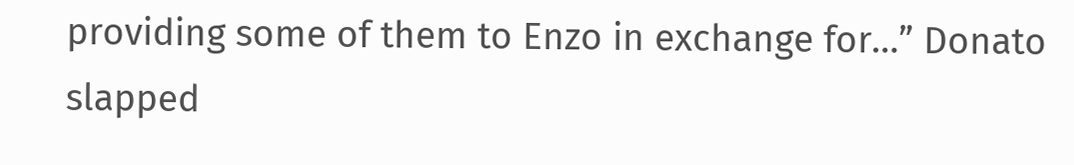providing some of them to Enzo in exchange for…” Donato slapped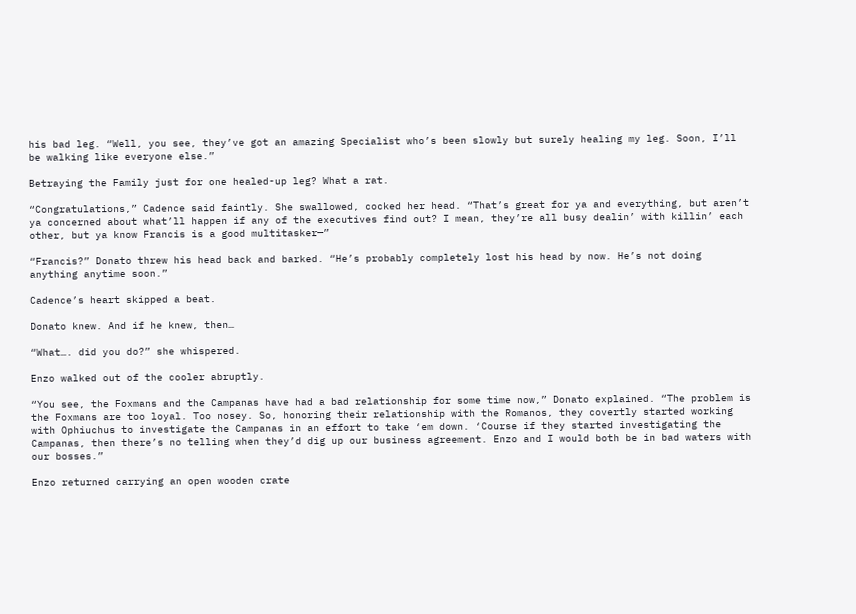his bad leg. “Well, you see, they’ve got an amazing Specialist who’s been slowly but surely healing my leg. Soon, I’ll be walking like everyone else.”

Betraying the Family just for one healed-up leg? What a rat.

“Congratulations,” Cadence said faintly. She swallowed, cocked her head. “That’s great for ya and everything, but aren’t ya concerned about what’ll happen if any of the executives find out? I mean, they’re all busy dealin’ with killin’ each other, but ya know Francis is a good multitasker—”

“Francis?” Donato threw his head back and barked. “He’s probably completely lost his head by now. He’s not doing anything anytime soon.”

Cadence’s heart skipped a beat.

Donato knew. And if he knew, then…

“What…. did you do?” she whispered.

Enzo walked out of the cooler abruptly.

“You see, the Foxmans and the Campanas have had a bad relationship for some time now,” Donato explained. “The problem is the Foxmans are too loyal. Too nosey. So, honoring their relationship with the Romanos, they covertly started working with Ophiuchus to investigate the Campanas in an effort to take ‘em down. ‘Course if they started investigating the Campanas, then there’s no telling when they’d dig up our business agreement. Enzo and I would both be in bad waters with our bosses.”

Enzo returned carrying an open wooden crate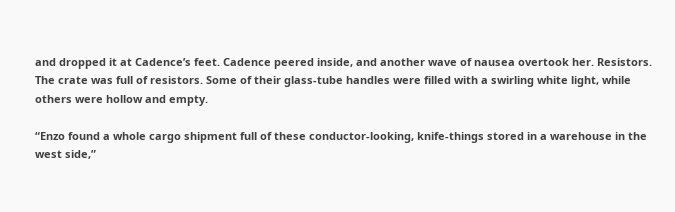and dropped it at Cadence’s feet. Cadence peered inside, and another wave of nausea overtook her. Resistors. The crate was full of resistors. Some of their glass-tube handles were filled with a swirling white light, while others were hollow and empty.

“Enzo found a whole cargo shipment full of these conductor-looking, knife-things stored in a warehouse in the west side,”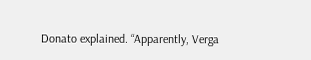Donato explained. “Apparently, Verga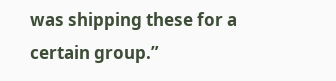was shipping these for a certain group.”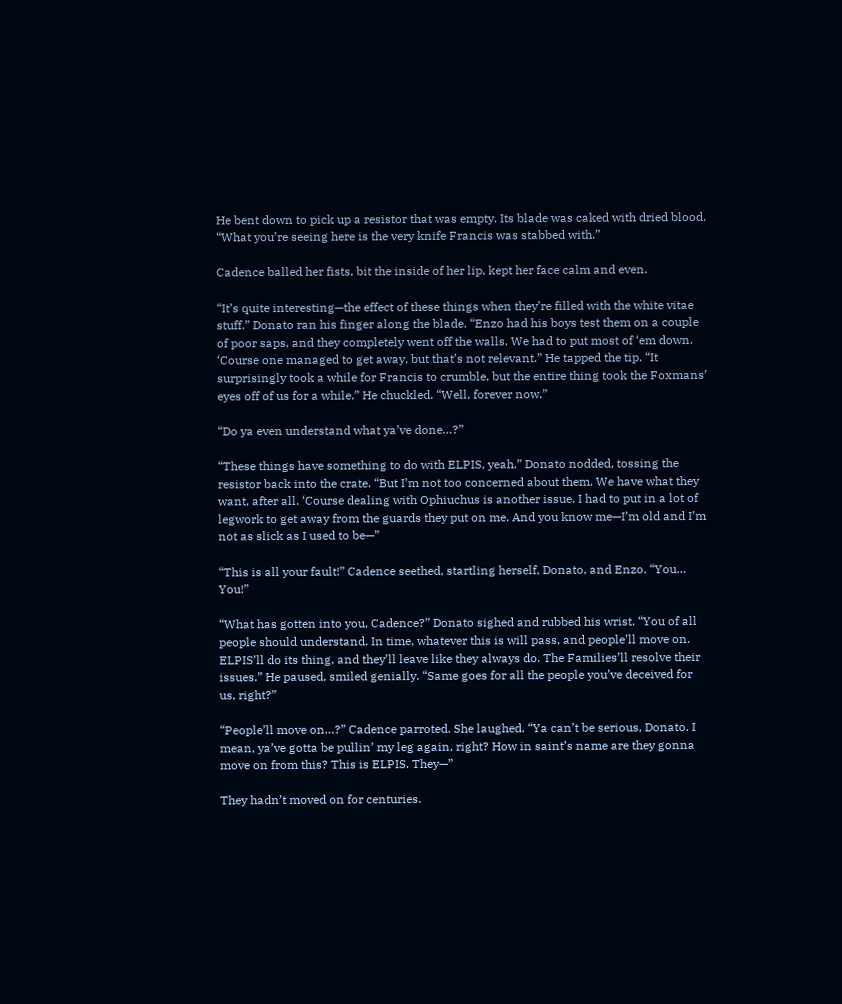He bent down to pick up a resistor that was empty. Its blade was caked with dried blood. “What you’re seeing here is the very knife Francis was stabbed with.”

Cadence balled her fists, bit the inside of her lip, kept her face calm and even.

“It’s quite interesting—the effect of these things when they’re filled with the white vitae stuff.” Donato ran his finger along the blade. “Enzo had his boys test them on a couple of poor saps, and they completely went off the walls. We had to put most of ‘em down. ‘Course one managed to get away, but that’s not relevant.” He tapped the tip. “It surprisingly took a while for Francis to crumble, but the entire thing took the Foxmans’ eyes off of us for a while.” He chuckled. “Well, forever now.”

“Do ya even understand what ya’ve done…?”

“These things have something to do with ELPIS, yeah.” Donato nodded, tossing the resistor back into the crate. “But I’m not too concerned about them. We have what they want, after all. ‘Course dealing with Ophiuchus is another issue. I had to put in a lot of legwork to get away from the guards they put on me. And you know me—I’m old and I’m not as slick as I used to be—”

“This is all your fault!” Cadence seethed, startling herself, Donato, and Enzo. “You… You!”

“What has gotten into you, Cadence?” Donato sighed and rubbed his wrist. “You of all people should understand. In time, whatever this is will pass, and people’ll move on. ELPIS’ll do its thing, and they’ll leave like they always do. The Families’ll resolve their issues.” He paused, smiled genially. “Same goes for all the people you’ve deceived for us, right?”

“People’ll move on…?” Cadence parroted. She laughed. “Ya can’t be serious, Donato. I mean, ya’ve gotta be pullin’ my leg again, right? How in saint’s name are they gonna move on from this? This is ELPIS. They—”

They hadn’t moved on for centuries.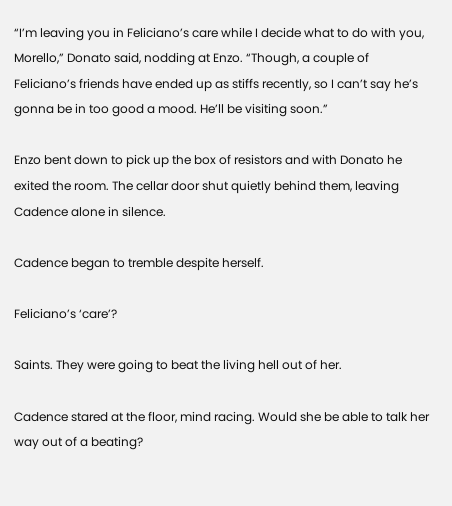“I’m leaving you in Feliciano’s care while I decide what to do with you, Morello,” Donato said, nodding at Enzo. “Though, a couple of Feliciano’s friends have ended up as stiffs recently, so I can’t say he’s gonna be in too good a mood. He’ll be visiting soon.”

Enzo bent down to pick up the box of resistors and with Donato he exited the room. The cellar door shut quietly behind them, leaving Cadence alone in silence.

Cadence began to tremble despite herself.

Feliciano’s ‘care’?

Saints. They were going to beat the living hell out of her.

Cadence stared at the floor, mind racing. Would she be able to talk her way out of a beating?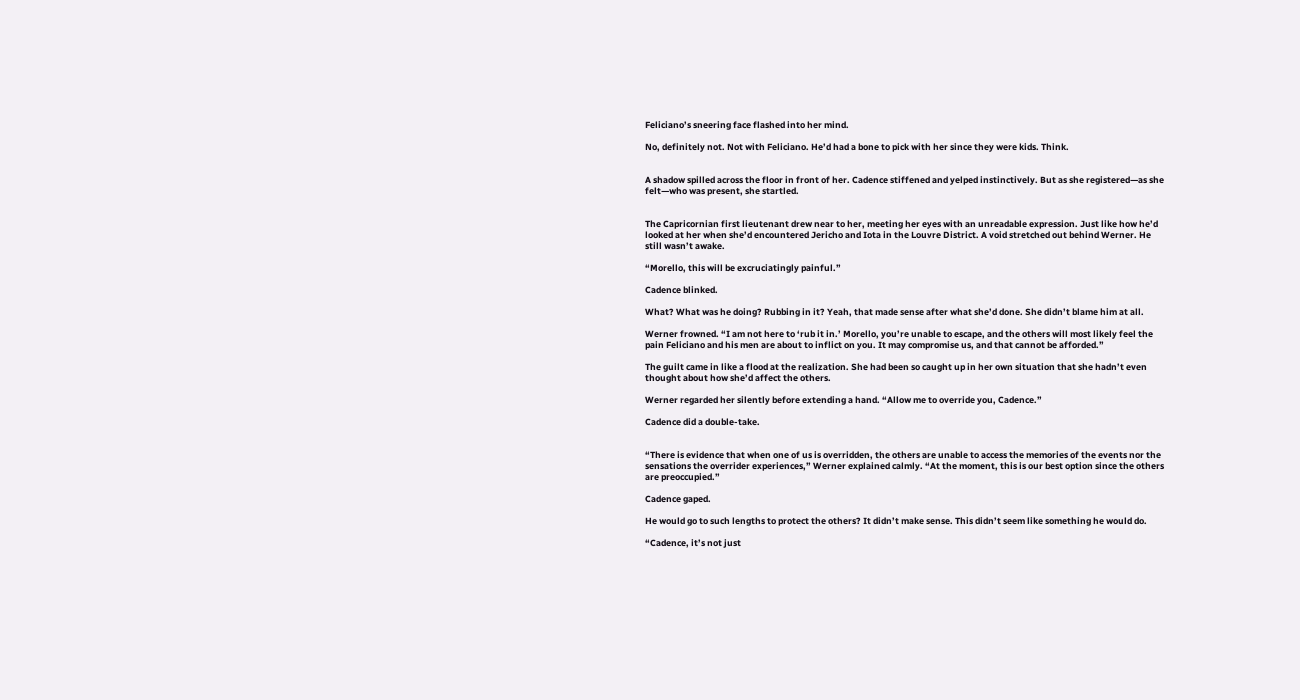Feliciano’s sneering face flashed into her mind.

No, definitely not. Not with Feliciano. He’d had a bone to pick with her since they were kids. Think.


A shadow spilled across the floor in front of her. Cadence stiffened and yelped instinctively. But as she registered—as she felt—who was present, she startled.


The Capricornian first lieutenant drew near to her, meeting her eyes with an unreadable expression. Just like how he’d looked at her when she’d encountered Jericho and Iota in the Louvre District. A void stretched out behind Werner. He still wasn’t awake.

“Morello, this will be excruciatingly painful.”

Cadence blinked.

What? What was he doing? Rubbing in it? Yeah, that made sense after what she’d done. She didn’t blame him at all.

Werner frowned. “I am not here to ‘rub it in.’ Morello, you’re unable to escape, and the others will most likely feel the pain Feliciano and his men are about to inflict on you. It may compromise us, and that cannot be afforded.”

The guilt came in like a flood at the realization. She had been so caught up in her own situation that she hadn’t even thought about how she’d affect the others.

Werner regarded her silently before extending a hand. “Allow me to override you, Cadence.”

Cadence did a double-take.


“There is evidence that when one of us is overridden, the others are unable to access the memories of the events nor the sensations the overrider experiences,” Werner explained calmly. “At the moment, this is our best option since the others are preoccupied.”

Cadence gaped.

He would go to such lengths to protect the others? It didn’t make sense. This didn’t seem like something he would do.

“Cadence, it’s not just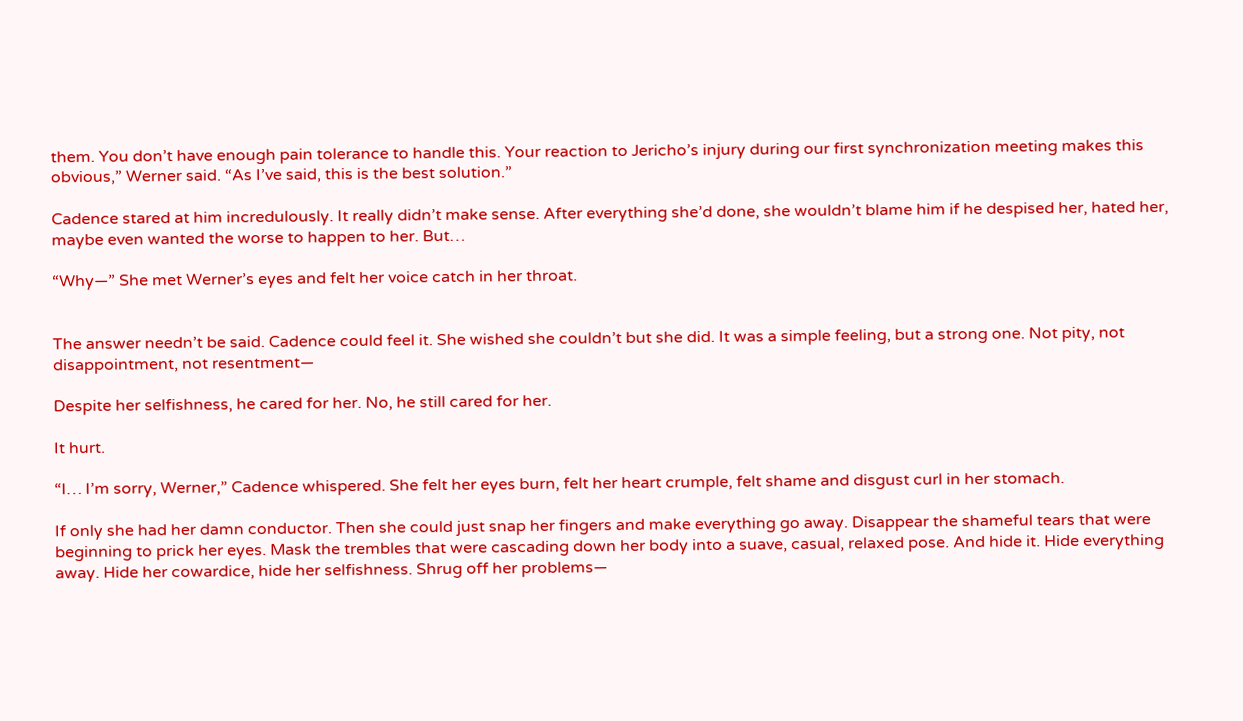them. You don’t have enough pain tolerance to handle this. Your reaction to Jericho’s injury during our first synchronization meeting makes this obvious,” Werner said. “As I’ve said, this is the best solution.”

Cadence stared at him incredulously. It really didn’t make sense. After everything she’d done, she wouldn’t blame him if he despised her, hated her, maybe even wanted the worse to happen to her. But…

“Why—” She met Werner’s eyes and felt her voice catch in her throat.


The answer needn’t be said. Cadence could feel it. She wished she couldn’t but she did. It was a simple feeling, but a strong one. Not pity, not disappointment, not resentment—

Despite her selfishness, he cared for her. No, he still cared for her.

It hurt.

“I… I’m sorry, Werner,” Cadence whispered. She felt her eyes burn, felt her heart crumple, felt shame and disgust curl in her stomach.

If only she had her damn conductor. Then she could just snap her fingers and make everything go away. Disappear the shameful tears that were beginning to prick her eyes. Mask the trembles that were cascading down her body into a suave, casual, relaxed pose. And hide it. Hide everything away. Hide her cowardice, hide her selfishness. Shrug off her problems—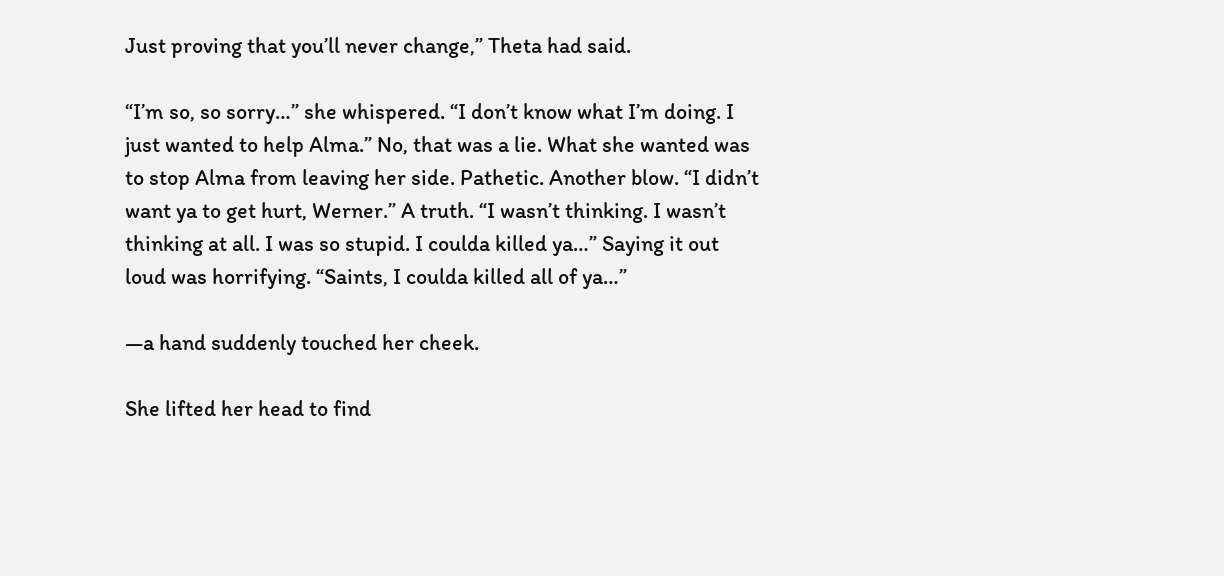Just proving that you’ll never change,” Theta had said.

“I’m so, so sorry…” she whispered. “I don’t know what I’m doing. I just wanted to help Alma.” No, that was a lie. What she wanted was to stop Alma from leaving her side. Pathetic. Another blow. “I didn’t want ya to get hurt, Werner.” A truth. “I wasn’t thinking. I wasn’t thinking at all. I was so stupid. I coulda killed ya…” Saying it out loud was horrifying. “Saints, I coulda killed all of ya…”

—a hand suddenly touched her cheek.

She lifted her head to find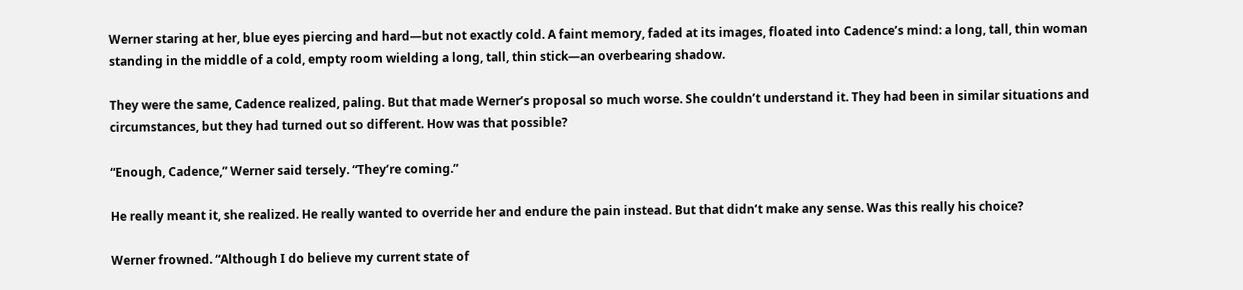Werner staring at her, blue eyes piercing and hard—but not exactly cold. A faint memory, faded at its images, floated into Cadence’s mind: a long, tall, thin woman standing in the middle of a cold, empty room wielding a long, tall, thin stick—an overbearing shadow.

They were the same, Cadence realized, paling. But that made Werner’s proposal so much worse. She couldn’t understand it. They had been in similar situations and circumstances, but they had turned out so different. How was that possible?

“Enough, Cadence,” Werner said tersely. “They’re coming.”

He really meant it, she realized. He really wanted to override her and endure the pain instead. But that didn’t make any sense. Was this really his choice?

Werner frowned. “Although I do believe my current state of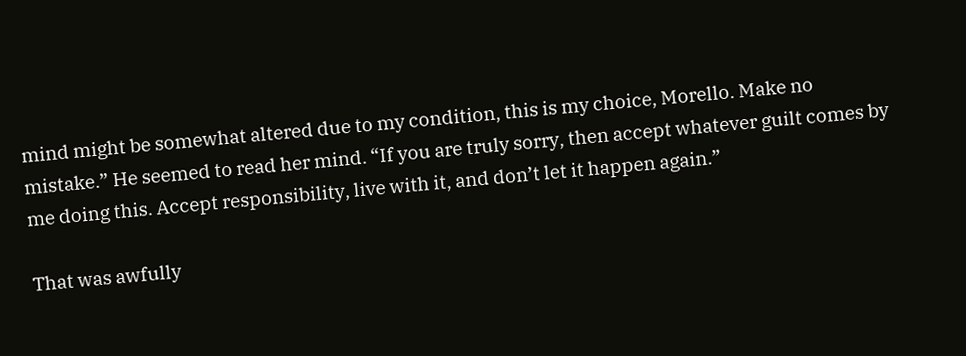mind might be somewhat altered due to my condition, this is my choice, Morello. Make no mistake.” He seemed to read her mind. “If you are truly sorry, then accept whatever guilt comes by me doing this. Accept responsibility, live with it, and don’t let it happen again.”

That was awfully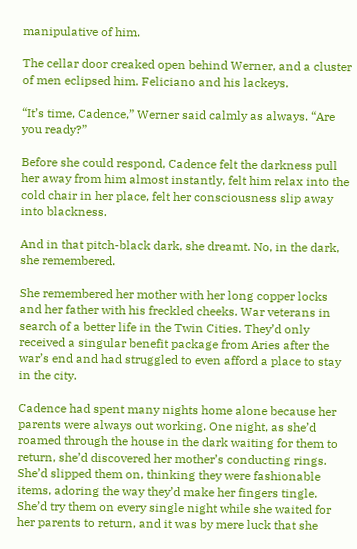manipulative of him.

The cellar door creaked open behind Werner, and a cluster of men eclipsed him. Feliciano and his lackeys.

“It’s time, Cadence,” Werner said calmly as always. “Are you ready?”

Before she could respond, Cadence felt the darkness pull her away from him almost instantly, felt him relax into the cold chair in her place, felt her consciousness slip away into blackness.

And in that pitch-black dark, she dreamt. No, in the dark, she remembered.

She remembered her mother with her long copper locks and her father with his freckled cheeks. War veterans in search of a better life in the Twin Cities. They’d only received a singular benefit package from Aries after the war’s end and had struggled to even afford a place to stay in the city.

Cadence had spent many nights home alone because her parents were always out working. One night, as she’d roamed through the house in the dark waiting for them to return, she’d discovered her mother’s conducting rings. She’d slipped them on, thinking they were fashionable items, adoring the way they’d make her fingers tingle. She’d try them on every single night while she waited for her parents to return, and it was by mere luck that she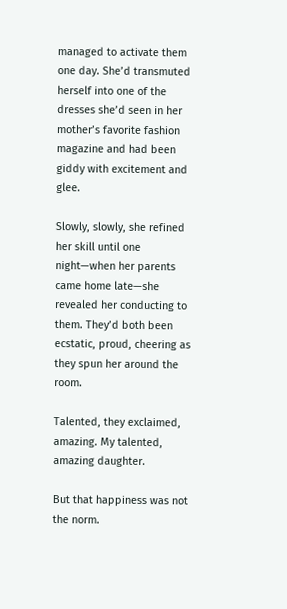managed to activate them one day. She’d transmuted herself into one of the dresses she’d seen in her mother’s favorite fashion magazine and had been giddy with excitement and glee.

Slowly, slowly, she refined her skill until one night—when her parents came home late—she revealed her conducting to them. They’d both been ecstatic, proud, cheering as they spun her around the room.

Talented, they exclaimed, amazing. My talented, amazing daughter.

But that happiness was not the norm.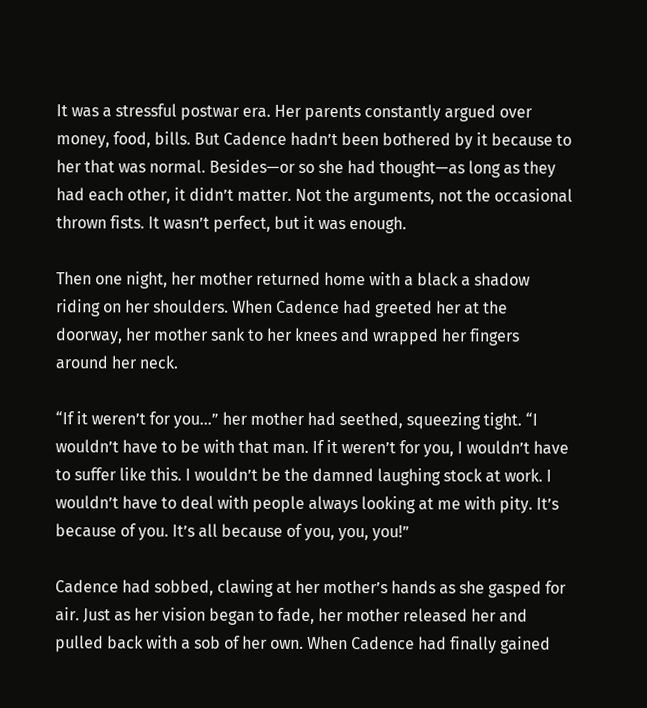It was a stressful postwar era. Her parents constantly argued over money, food, bills. But Cadence hadn’t been bothered by it because to her that was normal. Besides—or so she had thought—as long as they had each other, it didn’t matter. Not the arguments, not the occasional thrown fists. It wasn’t perfect, but it was enough.

Then one night, her mother returned home with a black a shadow riding on her shoulders. When Cadence had greeted her at the doorway, her mother sank to her knees and wrapped her fingers around her neck.

“If it weren’t for you…” her mother had seethed, squeezing tight. “I wouldn’t have to be with that man. If it weren’t for you, I wouldn’t have to suffer like this. I wouldn’t be the damned laughing stock at work. I wouldn’t have to deal with people always looking at me with pity. It’s because of you. It’s all because of you, you, you!”

Cadence had sobbed, clawing at her mother’s hands as she gasped for air. Just as her vision began to fade, her mother released her and pulled back with a sob of her own. When Cadence had finally gained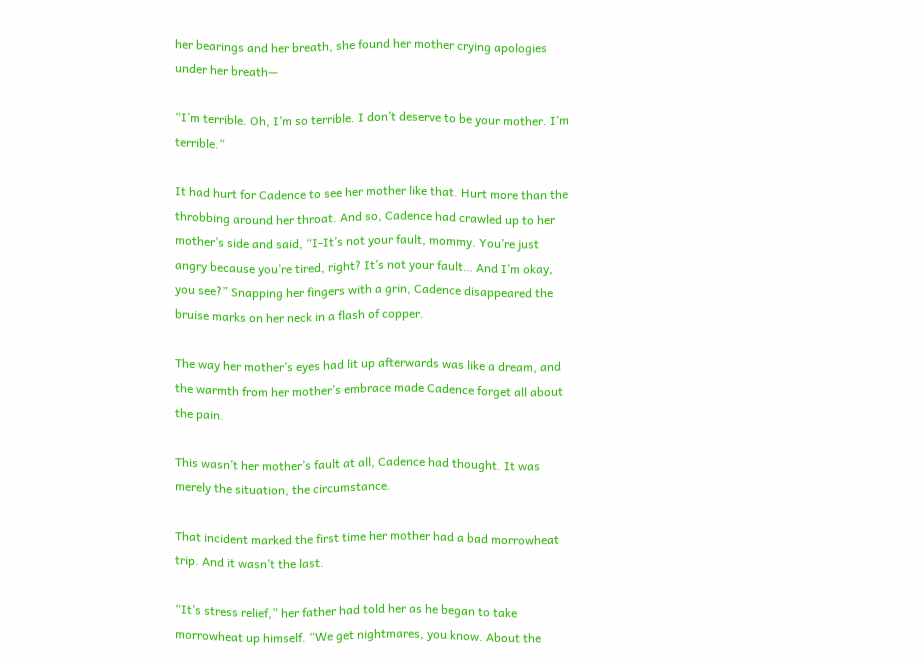her bearings and her breath, she found her mother crying apologies under her breath—

“I’m terrible. Oh, I’m so terrible. I don’t deserve to be your mother. I’m terrible.”

It had hurt for Cadence to see her mother like that. Hurt more than the throbbing around her throat. And so, Cadence had crawled up to her mother’s side and said, “I-It’s not your fault, mommy. You’re just angry because you’re tired, right? It’s not your fault… And I’m okay, you see?” Snapping her fingers with a grin, Cadence disappeared the bruise marks on her neck in a flash of copper.

The way her mother’s eyes had lit up afterwards was like a dream, and the warmth from her mother’s embrace made Cadence forget all about the pain.

This wasn’t her mother’s fault at all, Cadence had thought. It was merely the situation, the circumstance.

That incident marked the first time her mother had a bad morrowheat trip. And it wasn’t the last.

“It’s stress relief,” her father had told her as he began to take morrowheat up himself. “We get nightmares, you know. About the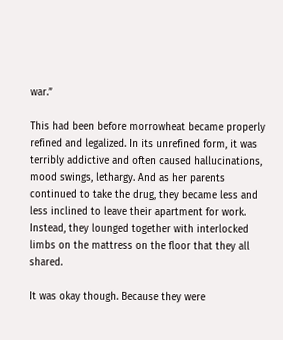war.”

This had been before morrowheat became properly refined and legalized. In its unrefined form, it was terribly addictive and often caused hallucinations, mood swings, lethargy. And as her parents continued to take the drug, they became less and less inclined to leave their apartment for work. Instead, they lounged together with interlocked limbs on the mattress on the floor that they all shared.

It was okay though. Because they were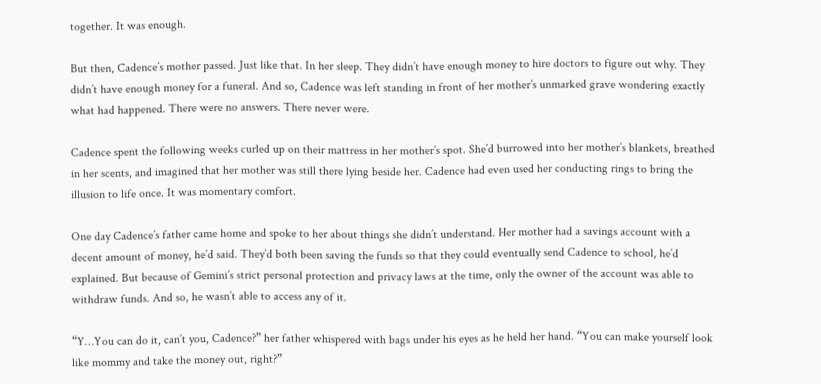together. It was enough.

But then, Cadence’s mother passed. Just like that. In her sleep. They didn’t have enough money to hire doctors to figure out why. They didn’t have enough money for a funeral. And so, Cadence was left standing in front of her mother’s unmarked grave wondering exactly what had happened. There were no answers. There never were.

Cadence spent the following weeks curled up on their mattress in her mother’s spot. She’d burrowed into her mother’s blankets, breathed in her scents, and imagined that her mother was still there lying beside her. Cadence had even used her conducting rings to bring the illusion to life once. It was momentary comfort.

One day Cadence’s father came home and spoke to her about things she didn’t understand. Her mother had a savings account with a decent amount of money, he’d said. They’d both been saving the funds so that they could eventually send Cadence to school, he’d explained. But because of Gemini’s strict personal protection and privacy laws at the time, only the owner of the account was able to withdraw funds. And so, he wasn’t able to access any of it.

“Y…You can do it, can’t you, Cadence?” her father whispered with bags under his eyes as he held her hand. “You can make yourself look like mommy and take the money out, right?”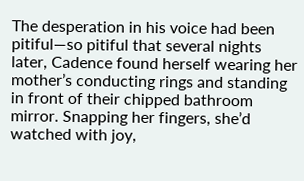The desperation in his voice had been pitiful—so pitiful that several nights later, Cadence found herself wearing her mother’s conducting rings and standing in front of their chipped bathroom mirror. Snapping her fingers, she’d watched with joy,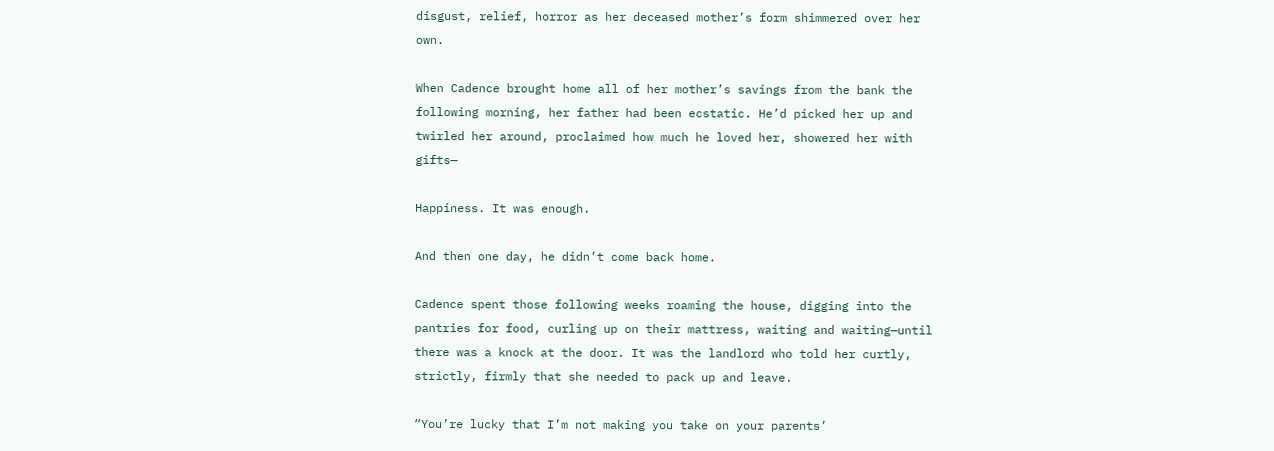disgust, relief, horror as her deceased mother’s form shimmered over her own.

When Cadence brought home all of her mother’s savings from the bank the following morning, her father had been ecstatic. He’d picked her up and twirled her around, proclaimed how much he loved her, showered her with gifts—

Happiness. It was enough.

And then one day, he didn’t come back home.

Cadence spent those following weeks roaming the house, digging into the pantries for food, curling up on their mattress, waiting and waiting—until there was a knock at the door. It was the landlord who told her curtly, strictly, firmly that she needed to pack up and leave.

“You’re lucky that I’m not making you take on your parents’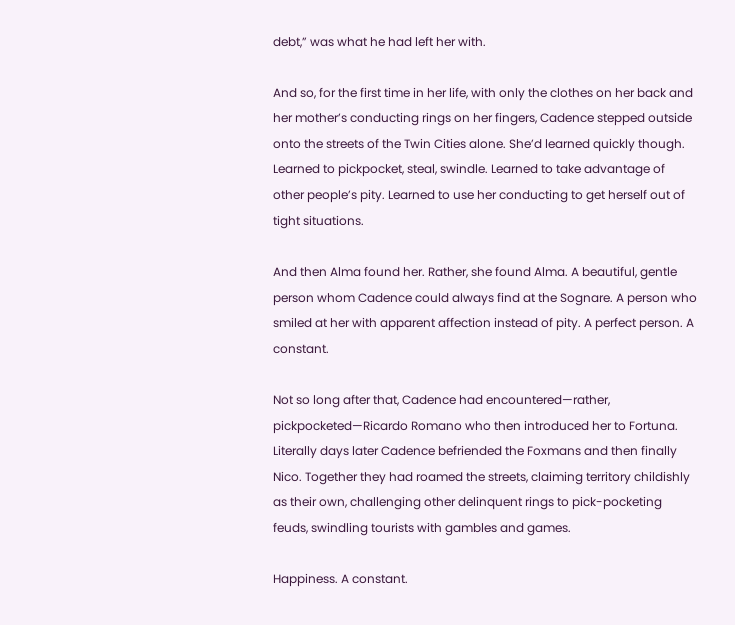debt,” was what he had left her with.

And so, for the first time in her life, with only the clothes on her back and her mother’s conducting rings on her fingers, Cadence stepped outside onto the streets of the Twin Cities alone. She’d learned quickly though. Learned to pickpocket, steal, swindle. Learned to take advantage of other people’s pity. Learned to use her conducting to get herself out of tight situations.

And then Alma found her. Rather, she found Alma. A beautiful, gentle person whom Cadence could always find at the Sognare. A person who smiled at her with apparent affection instead of pity. A perfect person. A constant.

Not so long after that, Cadence had encountered—rather, pickpocketed—Ricardo Romano who then introduced her to Fortuna. Literally days later Cadence befriended the Foxmans and then finally Nico. Together they had roamed the streets, claiming territory childishly as their own, challenging other delinquent rings to pick-pocketing feuds, swindling tourists with gambles and games.

Happiness. A constant.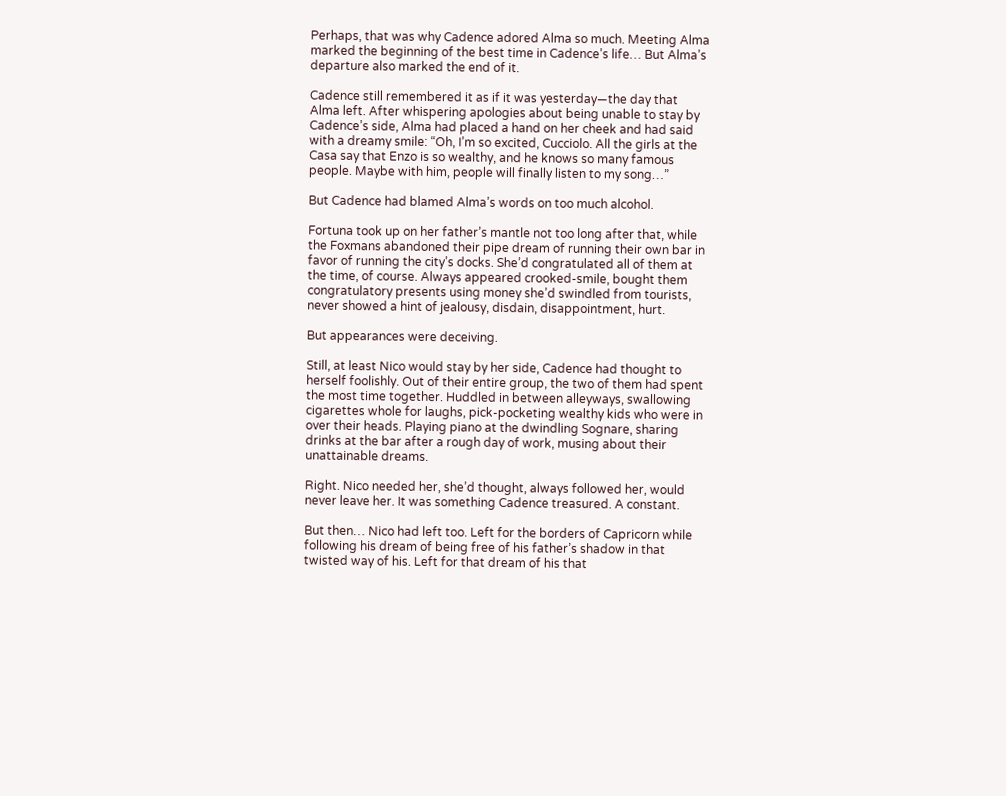Perhaps, that was why Cadence adored Alma so much. Meeting Alma marked the beginning of the best time in Cadence’s life… But Alma’s departure also marked the end of it.

Cadence still remembered it as if it was yesterday—the day that Alma left. After whispering apologies about being unable to stay by Cadence’s side, Alma had placed a hand on her cheek and had said with a dreamy smile: “Oh, I’m so excited, Cucciolo. All the girls at the Casa say that Enzo is so wealthy, and he knows so many famous people. Maybe with him, people will finally listen to my song…”

But Cadence had blamed Alma’s words on too much alcohol.

Fortuna took up on her father’s mantle not too long after that, while the Foxmans abandoned their pipe dream of running their own bar in favor of running the city’s docks. She’d congratulated all of them at the time, of course. Always appeared crooked-smile, bought them congratulatory presents using money she’d swindled from tourists, never showed a hint of jealousy, disdain, disappointment, hurt.

But appearances were deceiving.

Still, at least Nico would stay by her side, Cadence had thought to herself foolishly. Out of their entire group, the two of them had spent the most time together. Huddled in between alleyways, swallowing cigarettes whole for laughs, pick-pocketing wealthy kids who were in over their heads. Playing piano at the dwindling Sognare, sharing drinks at the bar after a rough day of work, musing about their unattainable dreams.

Right. Nico needed her, she’d thought, always followed her, would never leave her. It was something Cadence treasured. A constant.

But then… Nico had left too. Left for the borders of Capricorn while following his dream of being free of his father’s shadow in that twisted way of his. Left for that dream of his that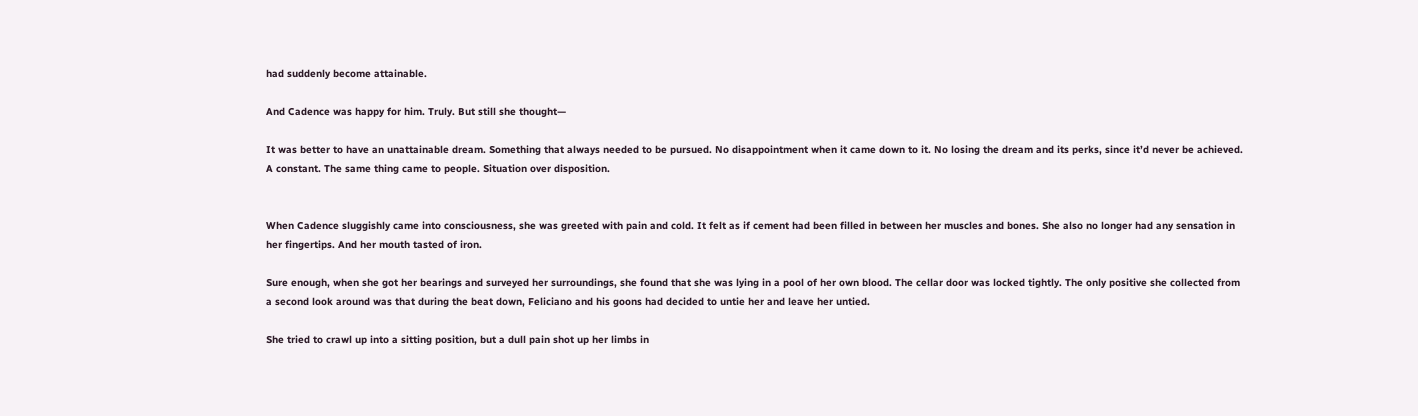had suddenly become attainable.

And Cadence was happy for him. Truly. But still she thought—

It was better to have an unattainable dream. Something that always needed to be pursued. No disappointment when it came down to it. No losing the dream and its perks, since it’d never be achieved. A constant. The same thing came to people. Situation over disposition.


When Cadence sluggishly came into consciousness, she was greeted with pain and cold. It felt as if cement had been filled in between her muscles and bones. She also no longer had any sensation in her fingertips. And her mouth tasted of iron.

Sure enough, when she got her bearings and surveyed her surroundings, she found that she was lying in a pool of her own blood. The cellar door was locked tightly. The only positive she collected from a second look around was that during the beat down, Feliciano and his goons had decided to untie her and leave her untied.

She tried to crawl up into a sitting position, but a dull pain shot up her limbs in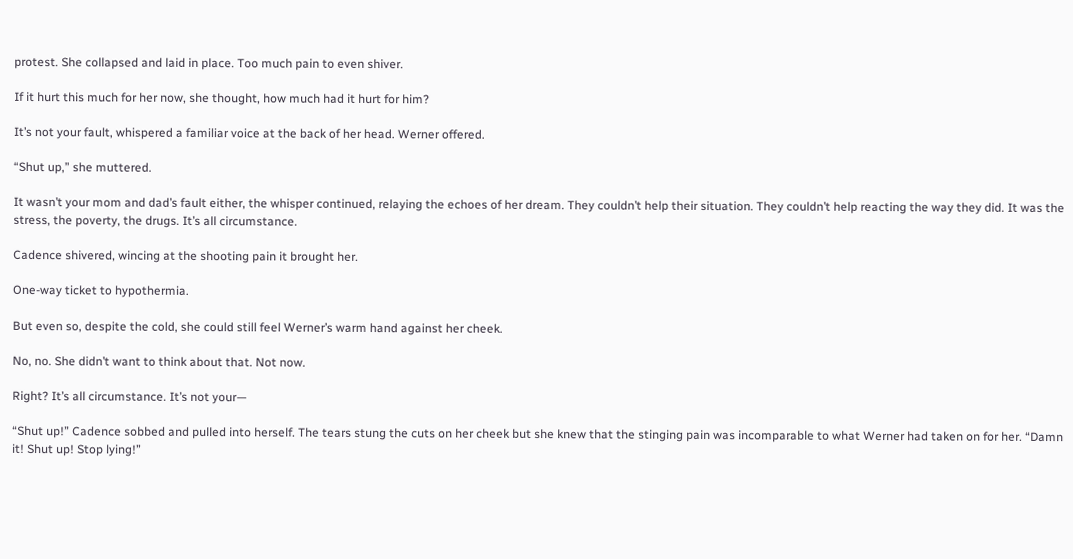protest. She collapsed and laid in place. Too much pain to even shiver.

If it hurt this much for her now, she thought, how much had it hurt for him?

It’s not your fault, whispered a familiar voice at the back of her head. Werner offered.

“Shut up,” she muttered.

It wasn’t your mom and dad’s fault either, the whisper continued, relaying the echoes of her dream. They couldn’t help their situation. They couldn’t help reacting the way they did. It was the stress, the poverty, the drugs. It’s all circumstance.

Cadence shivered, wincing at the shooting pain it brought her.

One-way ticket to hypothermia.

But even so, despite the cold, she could still feel Werner’s warm hand against her cheek.

No, no. She didn’t want to think about that. Not now.

Right? It’s all circumstance. It’s not your—

“Shut up!” Cadence sobbed and pulled into herself. The tears stung the cuts on her cheek but she knew that the stinging pain was incomparable to what Werner had taken on for her. “Damn it! Shut up! Stop lying!”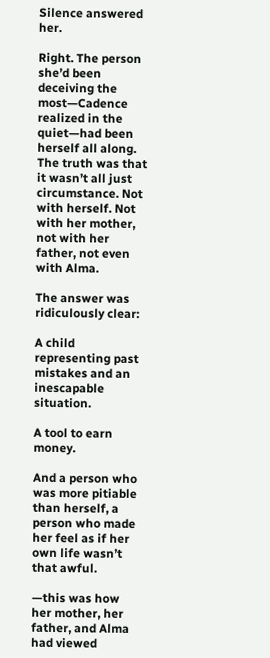Silence answered her.

Right. The person she’d been deceiving the most—Cadence realized in the quiet—had been herself all along. The truth was that it wasn’t all just circumstance. Not with herself. Not with her mother, not with her father, not even with Alma.

The answer was ridiculously clear:

A child representing past mistakes and an inescapable situation.

A tool to earn money.

And a person who was more pitiable than herself, a person who made her feel as if her own life wasn’t that awful.

—this was how her mother, her father, and Alma had viewed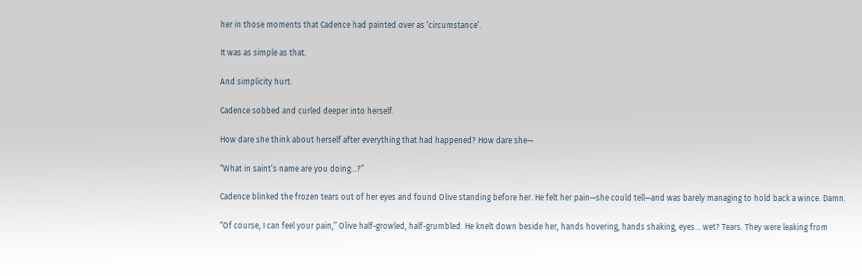her in those moments that Cadence had painted over as ‘circumstance’.

It was as simple as that.

And simplicity hurt.

Cadence sobbed and curled deeper into herself.

How dare she think about herself after everything that had happened? How dare she—

“What in saint’s name are you doing…?”

Cadence blinked the frozen tears out of her eyes and found Olive standing before her. He felt her pain—she could tell—and was barely managing to hold back a wince. Damn.

“Of course, I can feel your pain,” Olive half-growled, half-grumbled. He knelt down beside her, hands hovering, hands shaking, eyes… wet? Tears. They were leaking from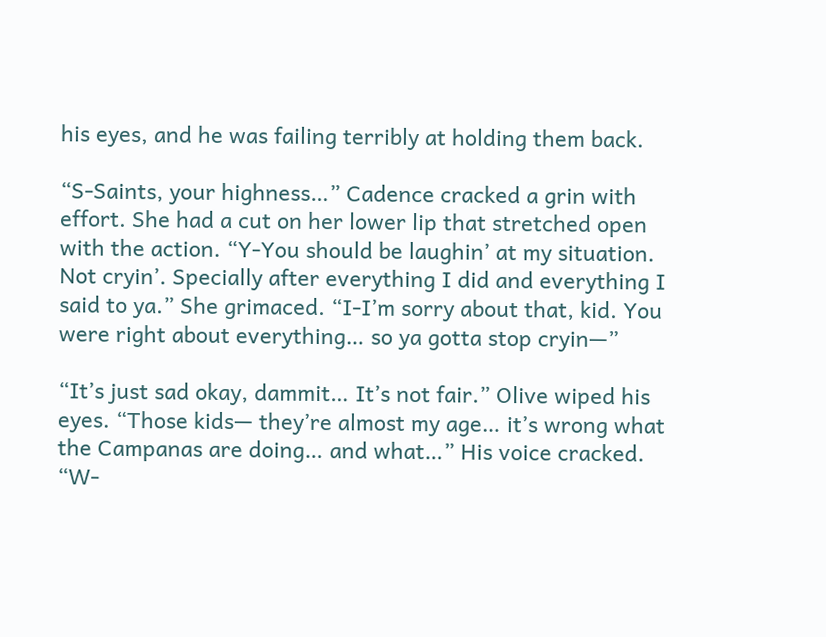his eyes, and he was failing terribly at holding them back.

“S-Saints, your highness…” Cadence cracked a grin with effort. She had a cut on her lower lip that stretched open with the action. “Y-You should be laughin’ at my situation. Not cryin’. Specially after everything I did and everything I said to ya.” She grimaced. “I-I’m sorry about that, kid. You were right about everything… so ya gotta stop cryin—”

“It’s just sad okay, dammit… It’s not fair.” Olive wiped his eyes. “Those kids— they’re almost my age… it’s wrong what the Campanas are doing… and what…” His voice cracked. “W-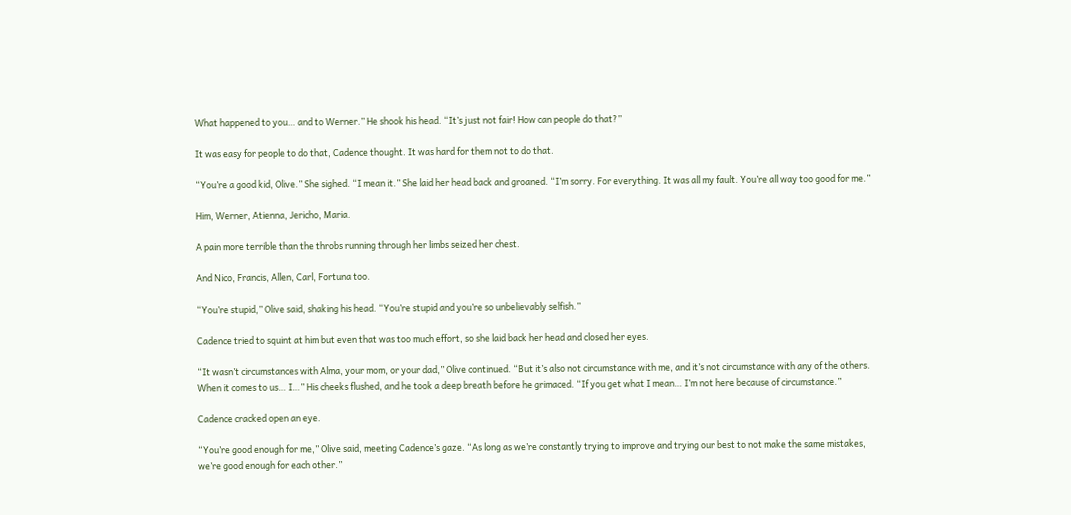What happened to you… and to Werner.” He shook his head. “It’s just not fair! How can people do that?”

It was easy for people to do that, Cadence thought. It was hard for them not to do that.

“You’re a good kid, Olive.” She sighed. “I mean it.” She laid her head back and groaned. “I’m sorry. For everything. It was all my fault. You’re all way too good for me.”

Him, Werner, Atienna, Jericho, Maria.

A pain more terrible than the throbs running through her limbs seized her chest.

And Nico, Francis, Allen, Carl, Fortuna too.

“You’re stupid,” Olive said, shaking his head. “You’re stupid and you’re so unbelievably selfish.”

Cadence tried to squint at him but even that was too much effort, so she laid back her head and closed her eyes.

“It wasn’t circumstances with Alma, your mom, or your dad,” Olive continued. “But it’s also not circumstance with me, and it’s not circumstance with any of the others. When it comes to us… I…” His cheeks flushed, and he took a deep breath before he grimaced. “If you get what I mean… I’m not here because of circumstance.”

Cadence cracked open an eye.

“You’re good enough for me,” Olive said, meeting Cadence’s gaze. “As long as we’re constantly trying to improve and trying our best to not make the same mistakes, we’re good enough for each other.”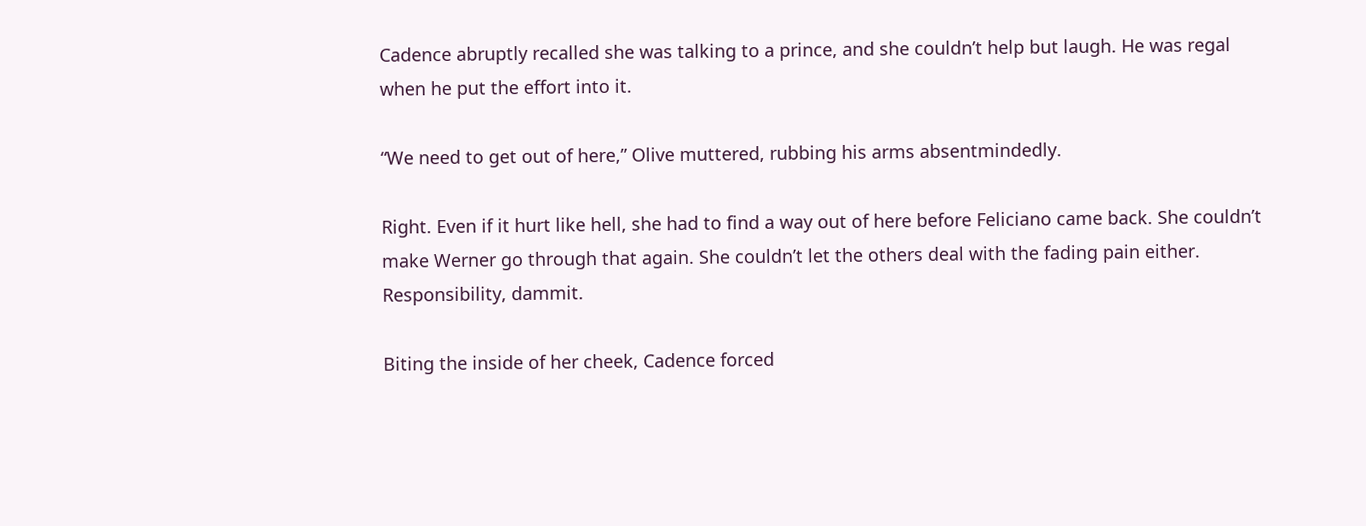Cadence abruptly recalled she was talking to a prince, and she couldn’t help but laugh. He was regal when he put the effort into it.

“We need to get out of here,” Olive muttered, rubbing his arms absentmindedly.

Right. Even if it hurt like hell, she had to find a way out of here before Feliciano came back. She couldn’t make Werner go through that again. She couldn’t let the others deal with the fading pain either. Responsibility, dammit.

Biting the inside of her cheek, Cadence forced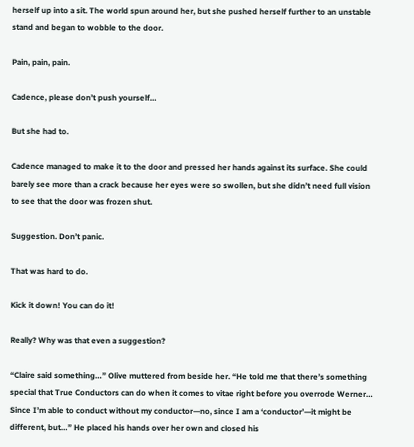herself up into a sit. The world spun around her, but she pushed herself further to an unstable stand and began to wobble to the door.

Pain, pain, pain.

Cadence, please don’t push yourself…

But she had to.

Cadence managed to make it to the door and pressed her hands against its surface. She could barely see more than a crack because her eyes were so swollen, but she didn’t need full vision to see that the door was frozen shut.

Suggestion. Don’t panic.

That was hard to do.

Kick it down! You can do it!

Really? Why was that even a suggestion?

“Claire said something…” Olive muttered from beside her. “He told me that there’s something special that True Conductors can do when it comes to vitae right before you overrode Werner… Since I’m able to conduct without my conductor—no, since I am a ‘conductor’—it might be different, but…” He placed his hands over her own and closed his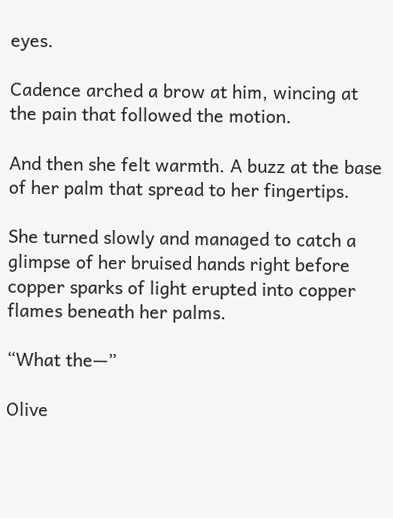eyes.

Cadence arched a brow at him, wincing at the pain that followed the motion.

And then she felt warmth. A buzz at the base of her palm that spread to her fingertips.

She turned slowly and managed to catch a glimpse of her bruised hands right before copper sparks of light erupted into copper flames beneath her palms.

“What the—”

Olive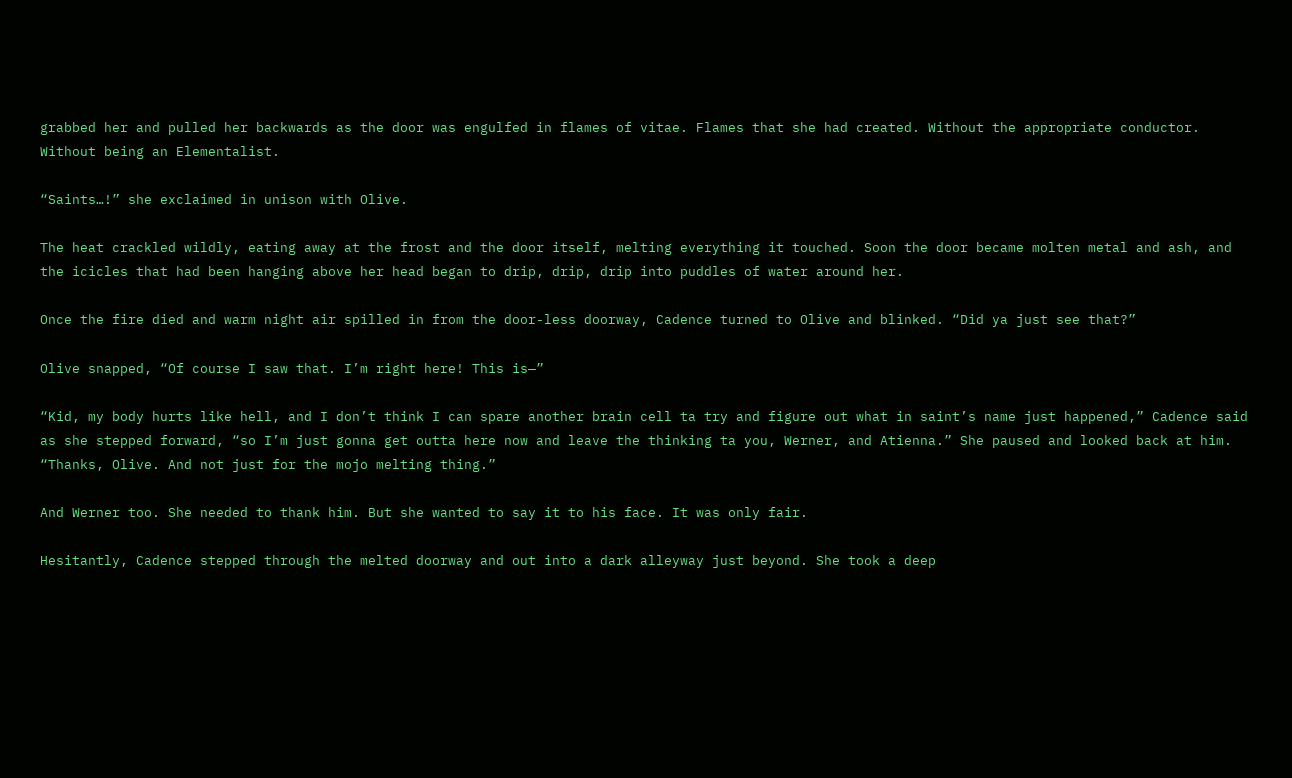grabbed her and pulled her backwards as the door was engulfed in flames of vitae. Flames that she had created. Without the appropriate conductor. Without being an Elementalist.

“Saints…!” she exclaimed in unison with Olive.

The heat crackled wildly, eating away at the frost and the door itself, melting everything it touched. Soon the door became molten metal and ash, and the icicles that had been hanging above her head began to drip, drip, drip into puddles of water around her.

Once the fire died and warm night air spilled in from the door-less doorway, Cadence turned to Olive and blinked. “Did ya just see that?”

Olive snapped, “Of course I saw that. I’m right here! This is—”

“Kid, my body hurts like hell, and I don’t think I can spare another brain cell ta try and figure out what in saint’s name just happened,” Cadence said as she stepped forward, “so I’m just gonna get outta here now and leave the thinking ta you, Werner, and Atienna.” She paused and looked back at him. “Thanks, Olive. And not just for the mojo melting thing.”

And Werner too. She needed to thank him. But she wanted to say it to his face. It was only fair.

Hesitantly, Cadence stepped through the melted doorway and out into a dark alleyway just beyond. She took a deep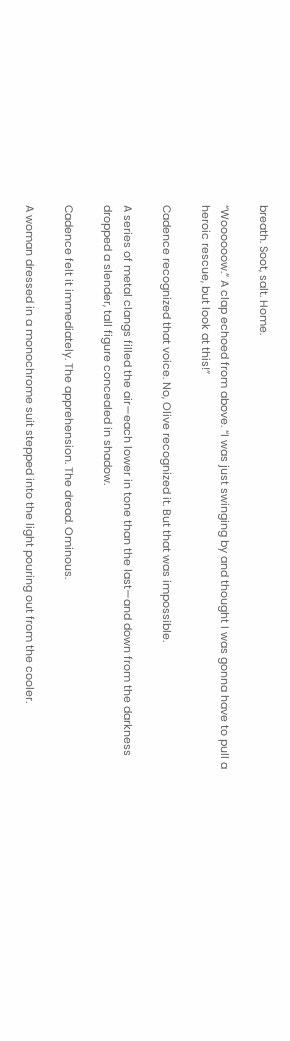breath. Soot, salt. Home.

“Woooooow.” A clap echoed from above. “I was just swinging by and thought I was gonna have to pull a heroic rescue, but look at this!”

Cadence recognized that voice. No, Olive recognized it. But that was impossible.

A series of metal clangs filled the air—each lower in tone than the last—and down from the darkness dropped a slender, tall figure concealed in shadow.

Cadence felt it immediately. The apprehension. The dread. Ominous.

A woman dressed in a monochrome suit stepped into the light pouring out from the cooler.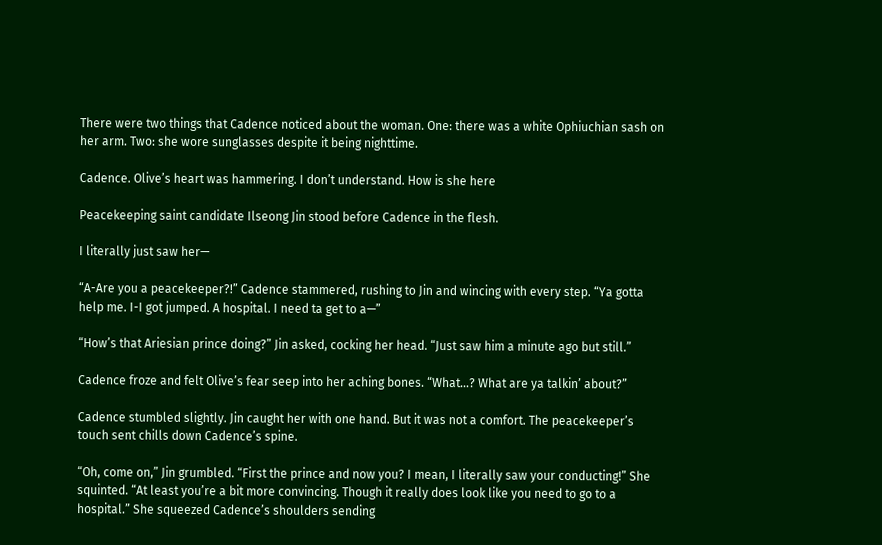There were two things that Cadence noticed about the woman. One: there was a white Ophiuchian sash on her arm. Two: she wore sunglasses despite it being nighttime.

Cadence. Olive’s heart was hammering. I don’t understand. How is she here

Peacekeeping saint candidate Ilseong Jin stood before Cadence in the flesh.

I literally just saw her—

“A-Are you a peacekeeper?!” Cadence stammered, rushing to Jin and wincing with every step. “Ya gotta help me. I-I got jumped. A hospital. I need ta get to a—”

“How’s that Ariesian prince doing?” Jin asked, cocking her head. “Just saw him a minute ago but still.”

Cadence froze and felt Olive’s fear seep into her aching bones. “What…? What are ya talkin’ about?”

Cadence stumbled slightly. Jin caught her with one hand. But it was not a comfort. The peacekeeper’s touch sent chills down Cadence’s spine.

“Oh, come on,” Jin grumbled. “First the prince and now you? I mean, I literally saw your conducting!” She squinted. “At least you’re a bit more convincing. Though it really does look like you need to go to a hospital.” She squeezed Cadence’s shoulders sending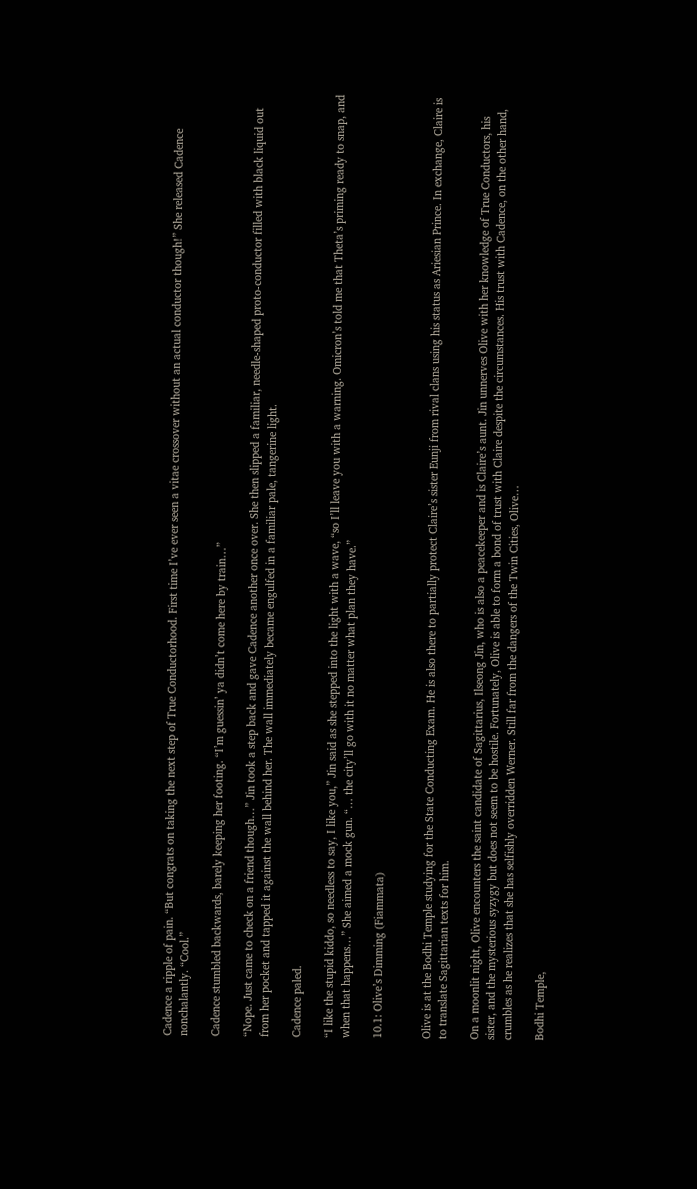Cadence a ripple of pain. “But congrats on taking the next step of True Conductorhood. First time I’ve ever seen a vitae crossover without an actual conductor though!” She released Cadence nonchalantly. “Cool.”

Cadence stumbled backwards, barely keeping her footing. “I’m guessin’ ya didn’t come here by train…”

“Nope. Just came to check on a friend though…” Jin took a step back and gave Cadence another once over. She then slipped a familiar, needle-shaped proto-conductor filled with black liquid out from her pocket and tapped it against the wall behind her. The wall immediately became engulfed in a familiar pale, tangerine light.

Cadence paled.

“I like the stupid kiddo, so needless to say, I like you,” Jin said as she stepped into the light with a wave, “so I’ll leave you with a warning. Omicron’s told me that Theta’s priming ready to snap, and when that happens…” She aimed a mock gun. “… the city’ll go with it no matter what plan they have.”

10.1: Olive’s Dimming (Fiammata)


Olive is at the Bodhi Temple studying for the State Conducting Exam. He is also there to partially protect Claire’s sister Eunji from rival clans using his status as Ariesian Prince. In exchange, Claire is to translate Sagittarian texts for him.

On a moonlit night, Olive encounters the saint candidate of Sagittarius, Ilseong Jin, who is also a peacekeeper and is Claire’s aunt. Jin unnerves Olive with her knowledge of True Conductors, his sister, and the mysterious syzygy but does not seem to be hostile. Fortunately, Olive is able to form a bond of trust with Claire despite the circumstances. His trust with Cadence, on the other hand, crumbles as he realizes that she has selfishly overridden Werner. Still far from the dangers of the Twin Cities, Olive…

Bodhi Temple,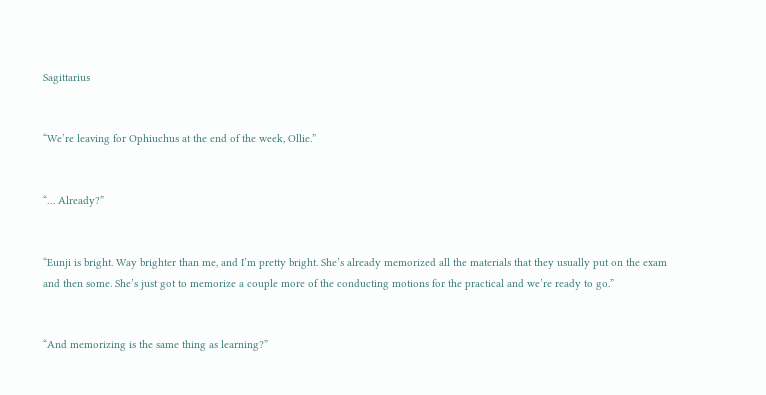Sagittarius


“We’re leaving for Ophiuchus at the end of the week, Ollie.”


“… Already?”


“Eunji is bright. Way brighter than me, and I’m pretty bright. She’s already memorized all the materials that they usually put on the exam and then some. She’s just got to memorize a couple more of the conducting motions for the practical and we’re ready to go.”


“And memorizing is the same thing as learning?”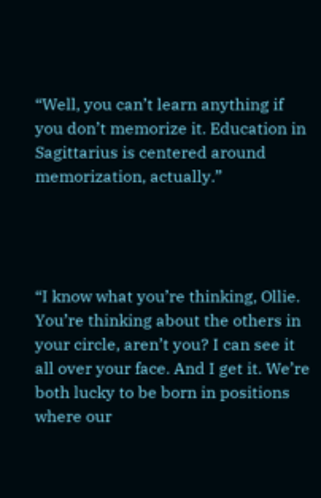“Well, you can’t learn anything if you don’t memorize it. Education in Sagittarius is centered around memorization, actually.”




“I know what you’re thinking, Ollie. You’re thinking about the others in your circle, aren’t you? I can see it all over your face. And I get it. We’re both lucky to be born in positions where our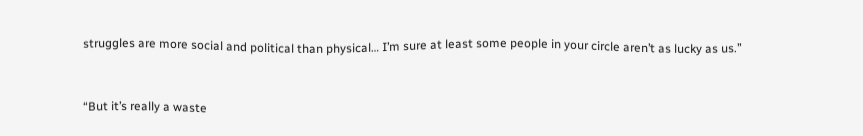struggles are more social and political than physical… I’m sure at least some people in your circle aren’t as lucky as us.”


“But it’s really a waste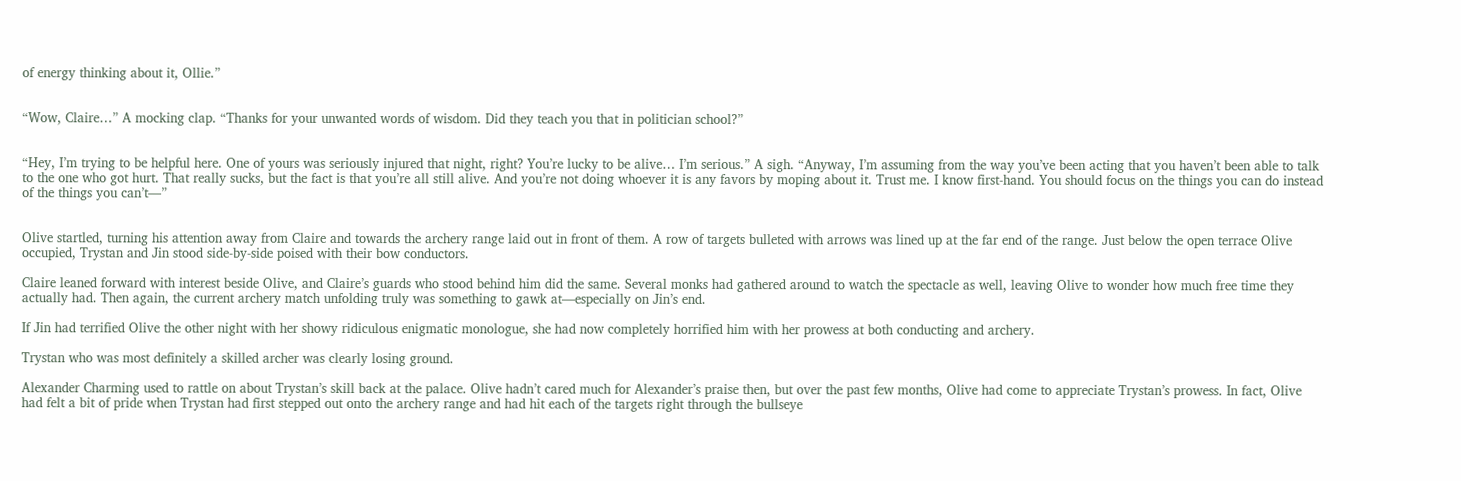of energy thinking about it, Ollie.”


“Wow, Claire…” A mocking clap. “Thanks for your unwanted words of wisdom. Did they teach you that in politician school?”


“Hey, I’m trying to be helpful here. One of yours was seriously injured that night, right? You’re lucky to be alive… I’m serious.” A sigh. “Anyway, I’m assuming from the way you’ve been acting that you haven’t been able to talk to the one who got hurt. That really sucks, but the fact is that you’re all still alive. And you’re not doing whoever it is any favors by moping about it. Trust me. I know first-hand. You should focus on the things you can do instead of the things you can’t—”


Olive startled, turning his attention away from Claire and towards the archery range laid out in front of them. A row of targets bulleted with arrows was lined up at the far end of the range. Just below the open terrace Olive occupied, Trystan and Jin stood side-by-side poised with their bow conductors.

Claire leaned forward with interest beside Olive, and Claire’s guards who stood behind him did the same. Several monks had gathered around to watch the spectacle as well, leaving Olive to wonder how much free time they actually had. Then again, the current archery match unfolding truly was something to gawk at—especially on Jin’s end.

If Jin had terrified Olive the other night with her showy ridiculous enigmatic monologue, she had now completely horrified him with her prowess at both conducting and archery.

Trystan who was most definitely a skilled archer was clearly losing ground.

Alexander Charming used to rattle on about Trystan’s skill back at the palace. Olive hadn’t cared much for Alexander’s praise then, but over the past few months, Olive had come to appreciate Trystan’s prowess. In fact, Olive had felt a bit of pride when Trystan had first stepped out onto the archery range and had hit each of the targets right through the bullseye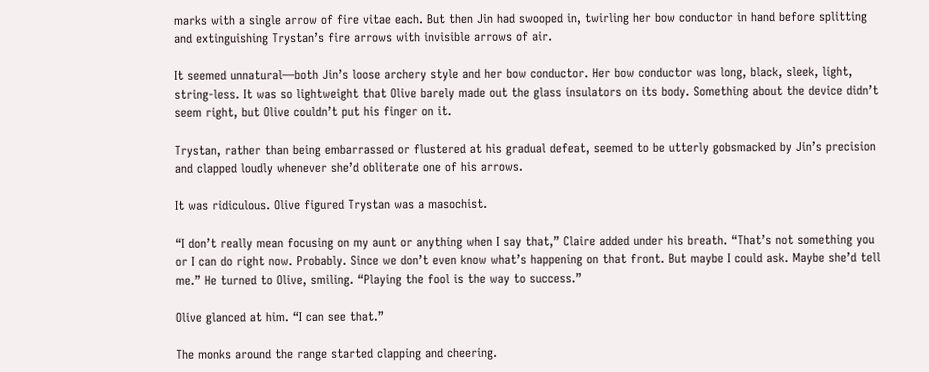marks with a single arrow of fire vitae each. But then Jin had swooped in, twirling her bow conductor in hand before splitting and extinguishing Trystan’s fire arrows with invisible arrows of air.

It seemed unnatural—both Jin’s loose archery style and her bow conductor. Her bow conductor was long, black, sleek, light, string-less. It was so lightweight that Olive barely made out the glass insulators on its body. Something about the device didn’t seem right, but Olive couldn’t put his finger on it.

Trystan, rather than being embarrassed or flustered at his gradual defeat, seemed to be utterly gobsmacked by Jin’s precision and clapped loudly whenever she’d obliterate one of his arrows.

It was ridiculous. Olive figured Trystan was a masochist.

“I don’t really mean focusing on my aunt or anything when I say that,” Claire added under his breath. “That’s not something you or I can do right now. Probably. Since we don’t even know what’s happening on that front. But maybe I could ask. Maybe she’d tell me.” He turned to Olive, smiling. “Playing the fool is the way to success.”

Olive glanced at him. “I can see that.”

The monks around the range started clapping and cheering.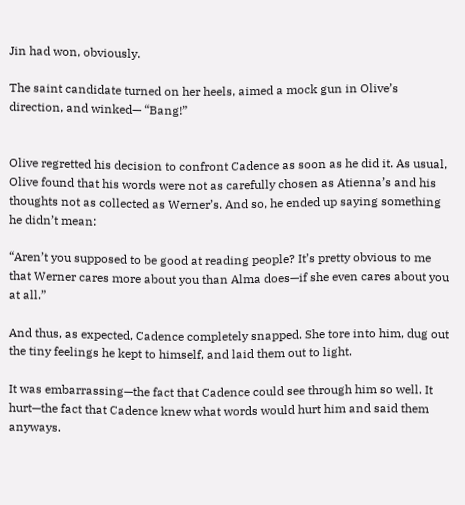Jin had won, obviously.

The saint candidate turned on her heels, aimed a mock gun in Olive’s direction, and winked— “Bang!”


Olive regretted his decision to confront Cadence as soon as he did it. As usual, Olive found that his words were not as carefully chosen as Atienna’s and his thoughts not as collected as Werner’s. And so, he ended up saying something he didn’t mean:

“Aren’t you supposed to be good at reading people? It’s pretty obvious to me that Werner cares more about you than Alma does—if she even cares about you at all.”

And thus, as expected, Cadence completely snapped. She tore into him, dug out the tiny feelings he kept to himself, and laid them out to light.

It was embarrassing—the fact that Cadence could see through him so well. It hurt—the fact that Cadence knew what words would hurt him and said them anyways.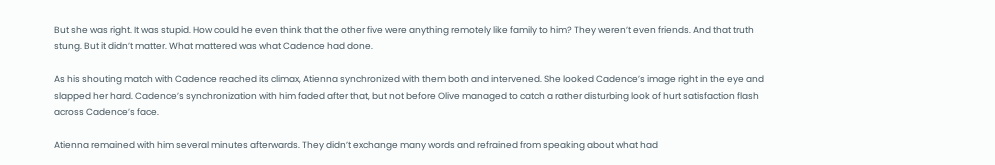But she was right. It was stupid. How could he even think that the other five were anything remotely like family to him? They weren’t even friends. And that truth stung. But it didn’t matter. What mattered was what Cadence had done.

As his shouting match with Cadence reached its climax, Atienna synchronized with them both and intervened. She looked Cadence’s image right in the eye and slapped her hard. Cadence’s synchronization with him faded after that, but not before Olive managed to catch a rather disturbing look of hurt satisfaction flash across Cadence’s face.

Atienna remained with him several minutes afterwards. They didn’t exchange many words and refrained from speaking about what had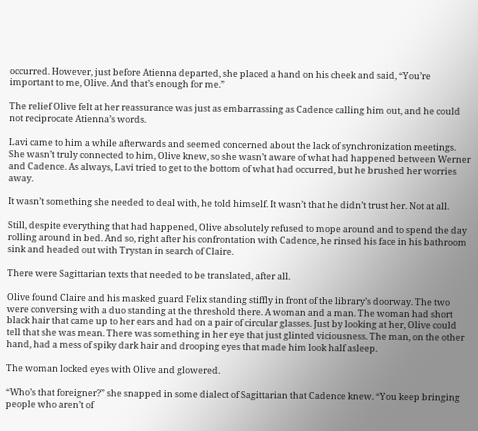occurred. However, just before Atienna departed, she placed a hand on his cheek and said, “You’re important to me, Olive. And that’s enough for me.”

The relief Olive felt at her reassurance was just as embarrassing as Cadence calling him out, and he could not reciprocate Atienna’s words.

Lavi came to him a while afterwards and seemed concerned about the lack of synchronization meetings. She wasn’t truly connected to him, Olive knew, so she wasn’t aware of what had happened between Werner and Cadence. As always, Lavi tried to get to the bottom of what had occurred, but he brushed her worries away.

It wasn’t something she needed to deal with, he told himself. It wasn’t that he didn’t trust her. Not at all.

Still, despite everything that had happened, Olive absolutely refused to mope around and to spend the day rolling around in bed. And so, right after his confrontation with Cadence, he rinsed his face in his bathroom sink and headed out with Trystan in search of Claire.

There were Sagittarian texts that needed to be translated, after all.

Olive found Claire and his masked guard Felix standing stiffly in front of the library’s doorway. The two were conversing with a duo standing at the threshold there. A woman and a man. The woman had short black hair that came up to her ears and had on a pair of circular glasses. Just by looking at her, Olive could tell that she was mean. There was something in her eye that just glinted viciousness. The man, on the other hand, had a mess of spiky dark hair and drooping eyes that made him look half asleep.

The woman locked eyes with Olive and glowered.

“Who’s that foreigner?” she snapped in some dialect of Sagittarian that Cadence knew. “You keep bringing people who aren’t of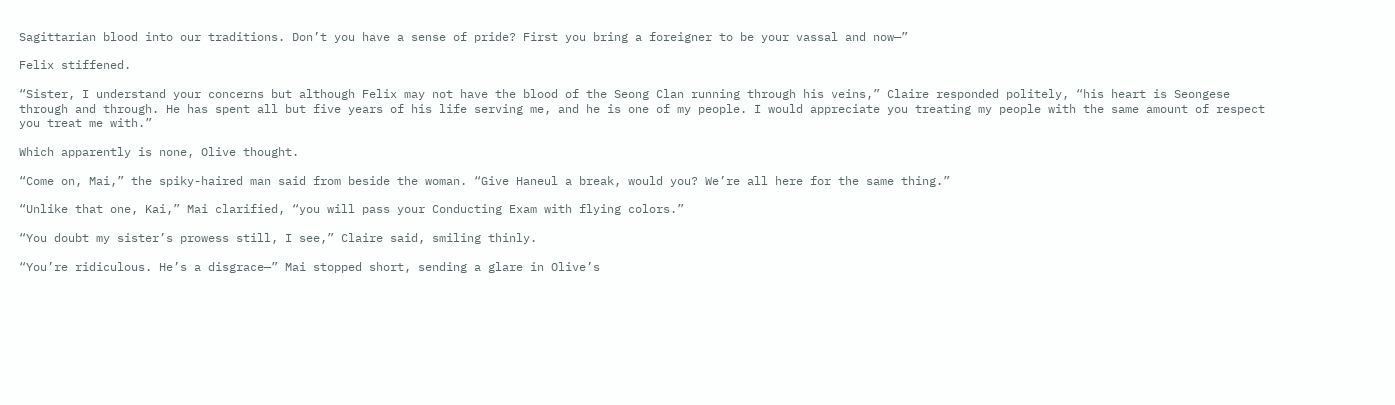Sagittarian blood into our traditions. Don’t you have a sense of pride? First you bring a foreigner to be your vassal and now—”

Felix stiffened.

“Sister, I understand your concerns but although Felix may not have the blood of the Seong Clan running through his veins,” Claire responded politely, “his heart is Seongese through and through. He has spent all but five years of his life serving me, and he is one of my people. I would appreciate you treating my people with the same amount of respect you treat me with.”

Which apparently is none, Olive thought.

“Come on, Mai,” the spiky-haired man said from beside the woman. “Give Haneul a break, would you? We’re all here for the same thing.”

“Unlike that one, Kai,” Mai clarified, “you will pass your Conducting Exam with flying colors.”

“You doubt my sister’s prowess still, I see,” Claire said, smiling thinly.

“You’re ridiculous. He’s a disgrace—” Mai stopped short, sending a glare in Olive’s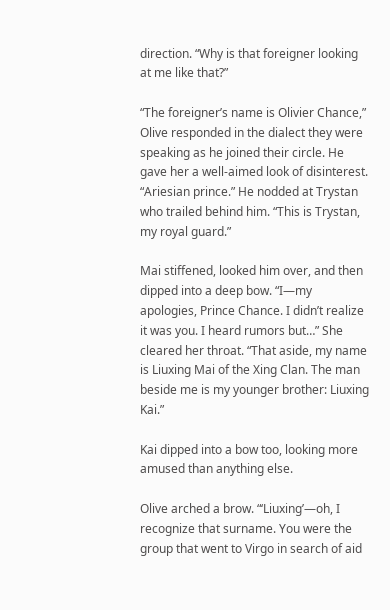direction. “Why is that foreigner looking at me like that?”

“The foreigner’s name is Olivier Chance,” Olive responded in the dialect they were speaking as he joined their circle. He gave her a well-aimed look of disinterest. “Ariesian prince.” He nodded at Trystan who trailed behind him. “This is Trystan, my royal guard.”

Mai stiffened, looked him over, and then dipped into a deep bow. “I—my apologies, Prince Chance. I didn’t realize it was you. I heard rumors but…” She cleared her throat. “That aside, my name is Liuxing Mai of the Xing Clan. The man beside me is my younger brother: Liuxing Kai.”

Kai dipped into a bow too, looking more amused than anything else.

Olive arched a brow. “‘Liuxing’—oh, I recognize that surname. You were the group that went to Virgo in search of aid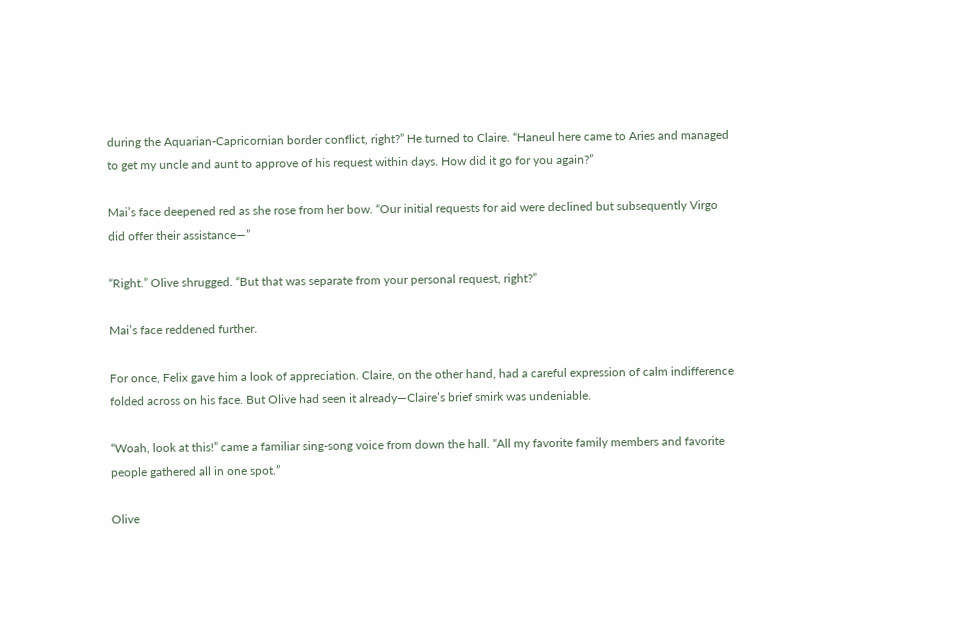during the Aquarian-Capricornian border conflict, right?” He turned to Claire. “Haneul here came to Aries and managed to get my uncle and aunt to approve of his request within days. How did it go for you again?”

Mai’s face deepened red as she rose from her bow. “Our initial requests for aid were declined but subsequently Virgo did offer their assistance—”

“Right.” Olive shrugged. “But that was separate from your personal request, right?”

Mai’s face reddened further.

For once, Felix gave him a look of appreciation. Claire, on the other hand, had a careful expression of calm indifference folded across on his face. But Olive had seen it already—Claire’s brief smirk was undeniable.

“Woah, look at this!” came a familiar sing-song voice from down the hall. “All my favorite family members and favorite people gathered all in one spot.”

Olive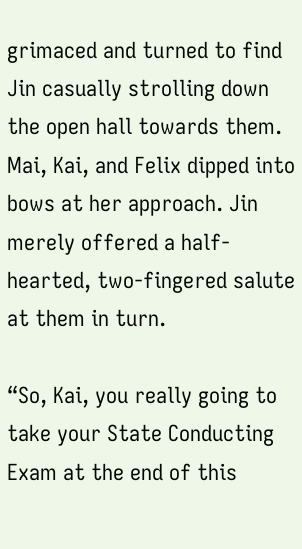grimaced and turned to find Jin casually strolling down the open hall towards them. Mai, Kai, and Felix dipped into bows at her approach. Jin merely offered a half-hearted, two-fingered salute at them in turn.

“So, Kai, you really going to take your State Conducting Exam at the end of this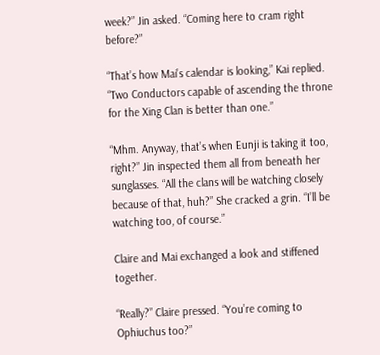week?” Jin asked. “Coming here to cram right before?”

“That’s how Mai’s calendar is looking,” Kai replied. “Two Conductors capable of ascending the throne for the Xing Clan is better than one.”

“Mhm. Anyway, that’s when Eunji is taking it too, right?” Jin inspected them all from beneath her sunglasses. “All the clans will be watching closely because of that, huh?” She cracked a grin. “I’ll be watching too, of course.”

Claire and Mai exchanged a look and stiffened together.

“Really?” Claire pressed. “You’re coming to Ophiuchus too?”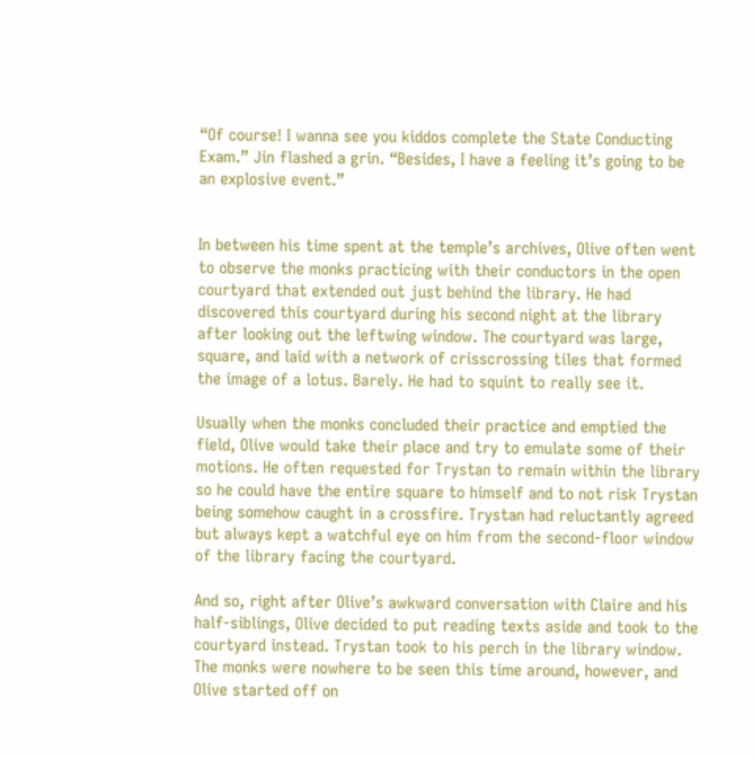“Of course! I wanna see you kiddos complete the State Conducting Exam.” Jin flashed a grin. “Besides, I have a feeling it’s going to be an explosive event.”


In between his time spent at the temple’s archives, Olive often went to observe the monks practicing with their conductors in the open courtyard that extended out just behind the library. He had discovered this courtyard during his second night at the library after looking out the leftwing window. The courtyard was large, square, and laid with a network of crisscrossing tiles that formed the image of a lotus. Barely. He had to squint to really see it.

Usually when the monks concluded their practice and emptied the field, Olive would take their place and try to emulate some of their motions. He often requested for Trystan to remain within the library so he could have the entire square to himself and to not risk Trystan being somehow caught in a crossfire. Trystan had reluctantly agreed but always kept a watchful eye on him from the second-floor window of the library facing the courtyard.

And so, right after Olive’s awkward conversation with Claire and his half-siblings, Olive decided to put reading texts aside and took to the courtyard instead. Trystan took to his perch in the library window. The monks were nowhere to be seen this time around, however, and Olive started off on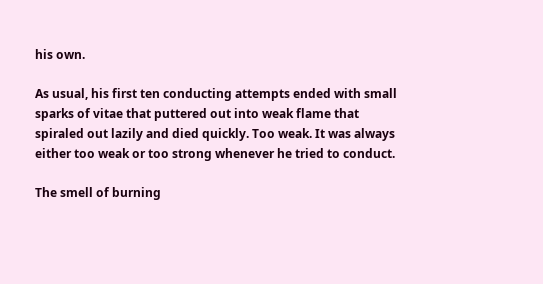his own.

As usual, his first ten conducting attempts ended with small sparks of vitae that puttered out into weak flame that spiraled out lazily and died quickly. Too weak. It was always either too weak or too strong whenever he tried to conduct.

The smell of burning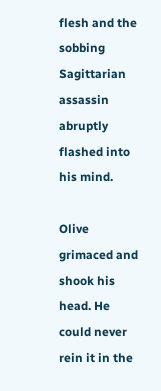flesh and the sobbing Sagittarian assassin abruptly flashed into his mind.

Olive grimaced and shook his head. He could never rein it in the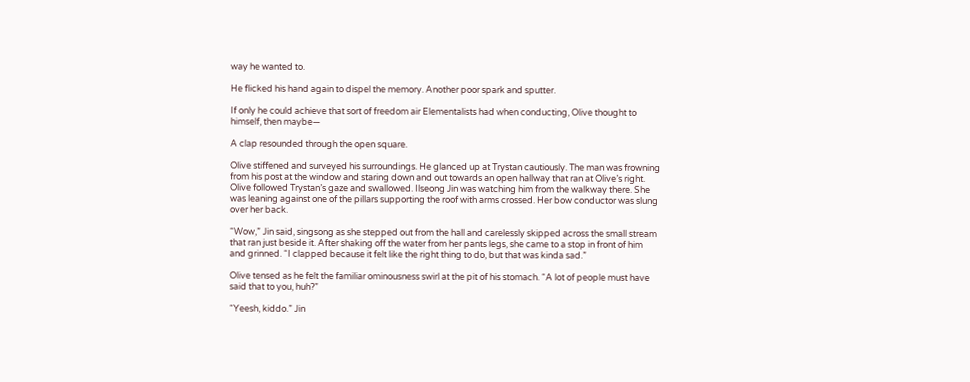way he wanted to.

He flicked his hand again to dispel the memory. Another poor spark and sputter.

If only he could achieve that sort of freedom air Elementalists had when conducting, Olive thought to himself, then maybe—

A clap resounded through the open square.

Olive stiffened and surveyed his surroundings. He glanced up at Trystan cautiously. The man was frowning from his post at the window and staring down and out towards an open hallway that ran at Olive’s right. Olive followed Trystan’s gaze and swallowed. Ilseong Jin was watching him from the walkway there. She was leaning against one of the pillars supporting the roof with arms crossed. Her bow conductor was slung over her back.

“Wow,” Jin said, singsong as she stepped out from the hall and carelessly skipped across the small stream that ran just beside it. After shaking off the water from her pants legs, she came to a stop in front of him and grinned. “I clapped because it felt like the right thing to do, but that was kinda sad.”

Olive tensed as he felt the familiar ominousness swirl at the pit of his stomach. “A lot of people must have said that to you, huh?”

“Yeesh, kiddo.” Jin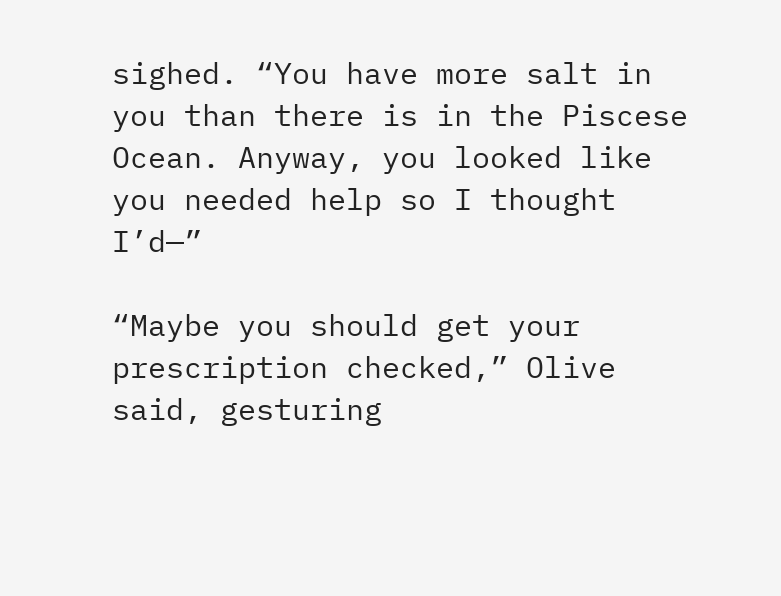sighed. “You have more salt in you than there is in the Piscese Ocean. Anyway, you looked like you needed help so I thought I’d—”

“Maybe you should get your prescription checked,” Olive said, gesturing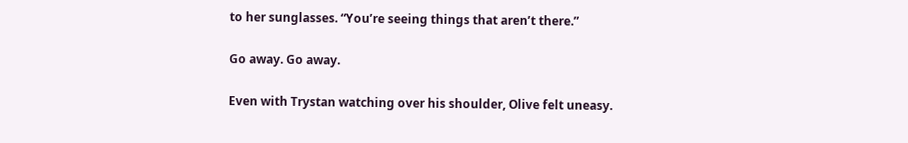to her sunglasses. “You’re seeing things that aren’t there.”

Go away. Go away.

Even with Trystan watching over his shoulder, Olive felt uneasy.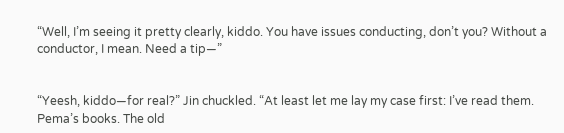“Well, I’m seeing it pretty clearly, kiddo. You have issues conducting, don’t you? Without a conductor, I mean. Need a tip—”


“Yeesh, kiddo—for real?” Jin chuckled. “At least let me lay my case first: I’ve read them. Pema’s books. The old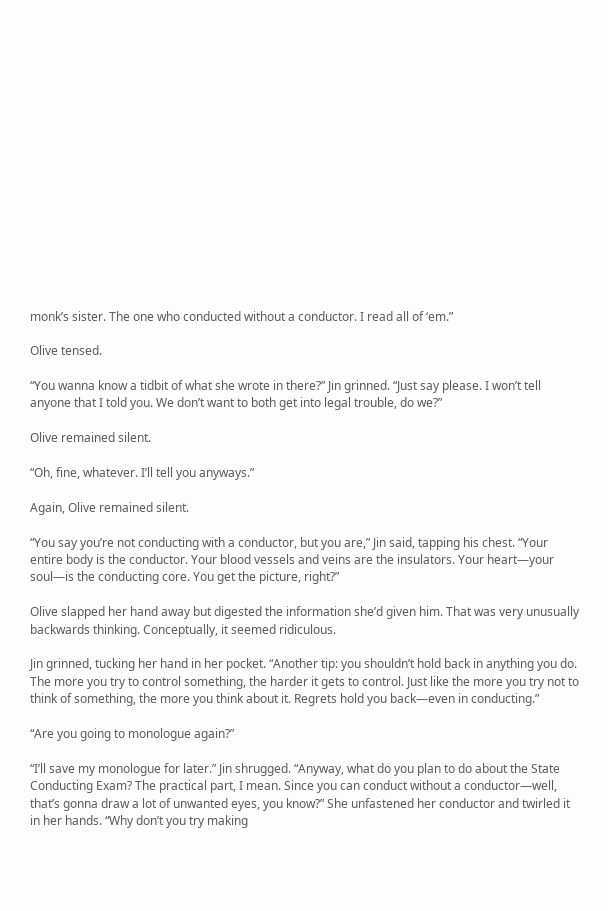monk’s sister. The one who conducted without a conductor. I read all of ‘em.”

Olive tensed.

“You wanna know a tidbit of what she wrote in there?” Jin grinned. “Just say please. I won’t tell anyone that I told you. We don’t want to both get into legal trouble, do we?”

Olive remained silent.

“Oh, fine, whatever. I’ll tell you anyways.”

Again, Olive remained silent.

“You say you’re not conducting with a conductor, but you are,” Jin said, tapping his chest. “Your entire body is the conductor. Your blood vessels and veins are the insulators. Your heart—your soul—is the conducting core. You get the picture, right?”

Olive slapped her hand away but digested the information she’d given him. That was very unusually backwards thinking. Conceptually, it seemed ridiculous.

Jin grinned, tucking her hand in her pocket. “Another tip: you shouldn’t hold back in anything you do. The more you try to control something, the harder it gets to control. Just like the more you try not to think of something, the more you think about it. Regrets hold you back—even in conducting.”

“Are you going to monologue again?”

“I’ll save my monologue for later.” Jin shrugged. “Anyway, what do you plan to do about the State Conducting Exam? The practical part, I mean. Since you can conduct without a conductor—well, that’s gonna draw a lot of unwanted eyes, you know?” She unfastened her conductor and twirled it in her hands. “Why don’t you try making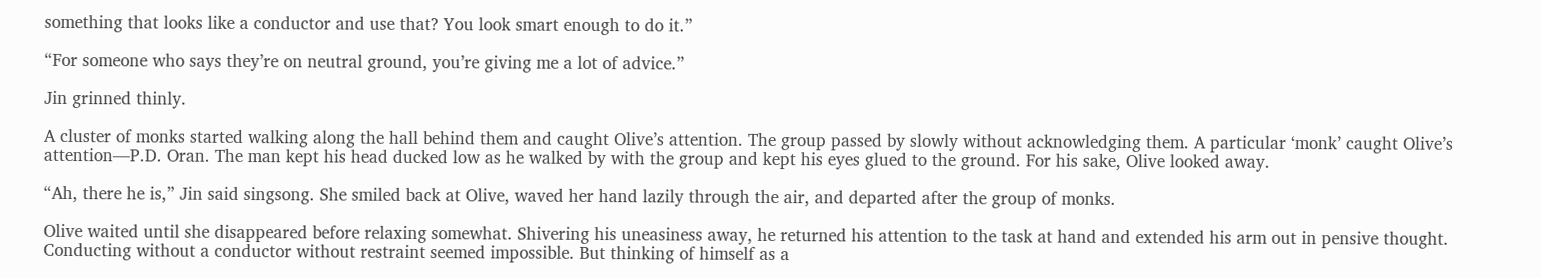something that looks like a conductor and use that? You look smart enough to do it.”

“For someone who says they’re on neutral ground, you’re giving me a lot of advice.”

Jin grinned thinly.

A cluster of monks started walking along the hall behind them and caught Olive’s attention. The group passed by slowly without acknowledging them. A particular ‘monk’ caught Olive’s attention—P.D. Oran. The man kept his head ducked low as he walked by with the group and kept his eyes glued to the ground. For his sake, Olive looked away.

“Ah, there he is,” Jin said singsong. She smiled back at Olive, waved her hand lazily through the air, and departed after the group of monks.

Olive waited until she disappeared before relaxing somewhat. Shivering his uneasiness away, he returned his attention to the task at hand and extended his arm out in pensive thought. Conducting without a conductor without restraint seemed impossible. But thinking of himself as a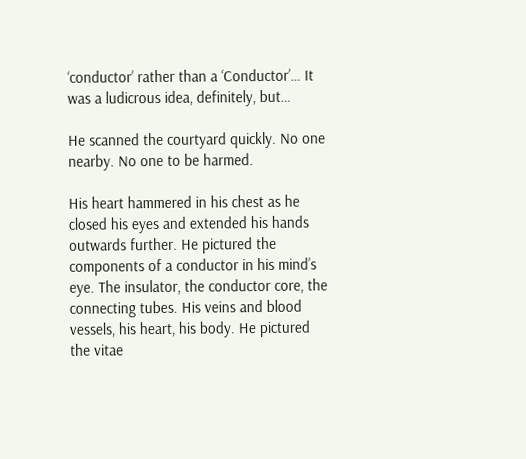‘conductor’ rather than a ‘Conductor’… It was a ludicrous idea, definitely, but…

He scanned the courtyard quickly. No one nearby. No one to be harmed.

His heart hammered in his chest as he closed his eyes and extended his hands outwards further. He pictured the components of a conductor in his mind’s eye. The insulator, the conductor core, the connecting tubes. His veins and blood vessels, his heart, his body. He pictured the vitae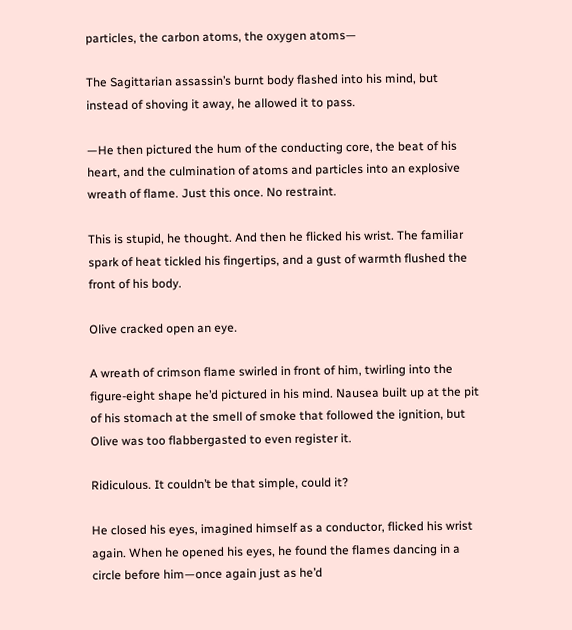particles, the carbon atoms, the oxygen atoms—

The Sagittarian assassin’s burnt body flashed into his mind, but instead of shoving it away, he allowed it to pass.

—He then pictured the hum of the conducting core, the beat of his heart, and the culmination of atoms and particles into an explosive wreath of flame. Just this once. No restraint.

This is stupid, he thought. And then he flicked his wrist. The familiar spark of heat tickled his fingertips, and a gust of warmth flushed the front of his body.

Olive cracked open an eye.

A wreath of crimson flame swirled in front of him, twirling into the figure-eight shape he’d pictured in his mind. Nausea built up at the pit of his stomach at the smell of smoke that followed the ignition, but Olive was too flabbergasted to even register it.

Ridiculous. It couldn’t be that simple, could it?

He closed his eyes, imagined himself as a conductor, flicked his wrist again. When he opened his eyes, he found the flames dancing in a circle before him—once again just as he’d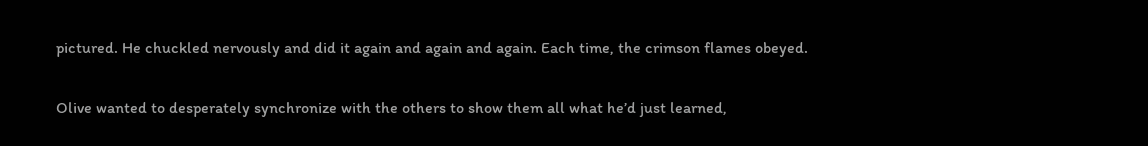pictured. He chuckled nervously and did it again and again and again. Each time, the crimson flames obeyed.

Olive wanted to desperately synchronize with the others to show them all what he’d just learned,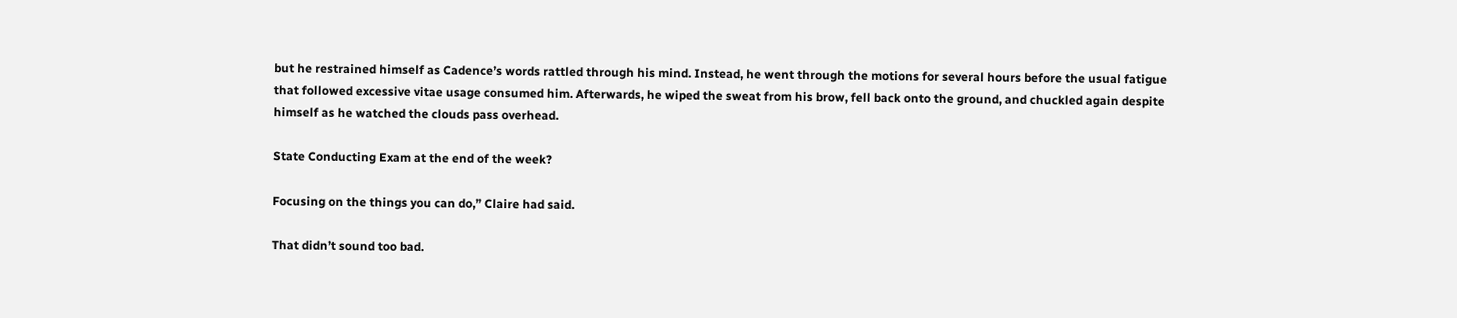but he restrained himself as Cadence’s words rattled through his mind. Instead, he went through the motions for several hours before the usual fatigue that followed excessive vitae usage consumed him. Afterwards, he wiped the sweat from his brow, fell back onto the ground, and chuckled again despite himself as he watched the clouds pass overhead.

State Conducting Exam at the end of the week?

Focusing on the things you can do,” Claire had said.

That didn’t sound too bad.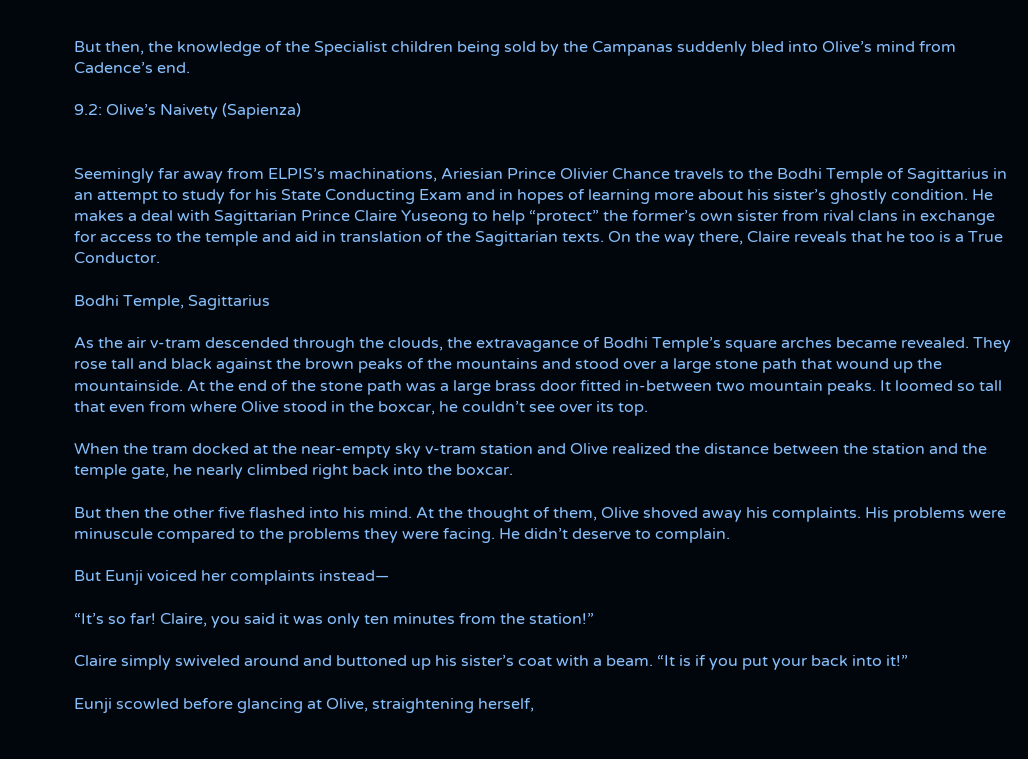But then, the knowledge of the Specialist children being sold by the Campanas suddenly bled into Olive’s mind from Cadence’s end.

9.2: Olive’s Naivety (Sapienza)


Seemingly far away from ELPIS’s machinations, Ariesian Prince Olivier Chance travels to the Bodhi Temple of Sagittarius in an attempt to study for his State Conducting Exam and in hopes of learning more about his sister’s ghostly condition. He makes a deal with Sagittarian Prince Claire Yuseong to help “protect” the former’s own sister from rival clans in exchange for access to the temple and aid in translation of the Sagittarian texts. On the way there, Claire reveals that he too is a True Conductor.

Bodhi Temple, Sagittarius

As the air v-tram descended through the clouds, the extravagance of Bodhi Temple’s square arches became revealed. They rose tall and black against the brown peaks of the mountains and stood over a large stone path that wound up the mountainside. At the end of the stone path was a large brass door fitted in-between two mountain peaks. It loomed so tall that even from where Olive stood in the boxcar, he couldn’t see over its top.

When the tram docked at the near-empty sky v-tram station and Olive realized the distance between the station and the temple gate, he nearly climbed right back into the boxcar.

But then the other five flashed into his mind. At the thought of them, Olive shoved away his complaints. His problems were minuscule compared to the problems they were facing. He didn’t deserve to complain.

But Eunji voiced her complaints instead—

“It’s so far! Claire, you said it was only ten minutes from the station!”

Claire simply swiveled around and buttoned up his sister’s coat with a beam. “It is if you put your back into it!”

Eunji scowled before glancing at Olive, straightening herself,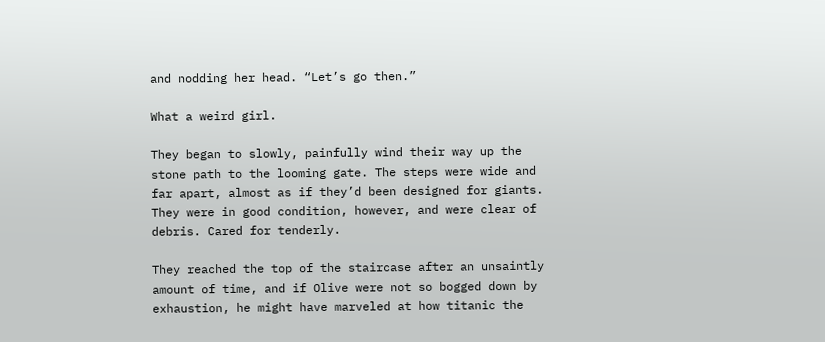and nodding her head. “Let’s go then.”

What a weird girl.

They began to slowly, painfully wind their way up the stone path to the looming gate. The steps were wide and far apart, almost as if they’d been designed for giants. They were in good condition, however, and were clear of debris. Cared for tenderly.

They reached the top of the staircase after an unsaintly amount of time, and if Olive were not so bogged down by exhaustion, he might have marveled at how titanic the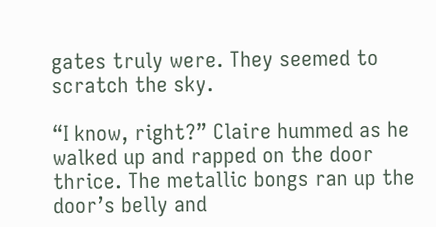gates truly were. They seemed to scratch the sky.

“I know, right?” Claire hummed as he walked up and rapped on the door thrice. The metallic bongs ran up the door’s belly and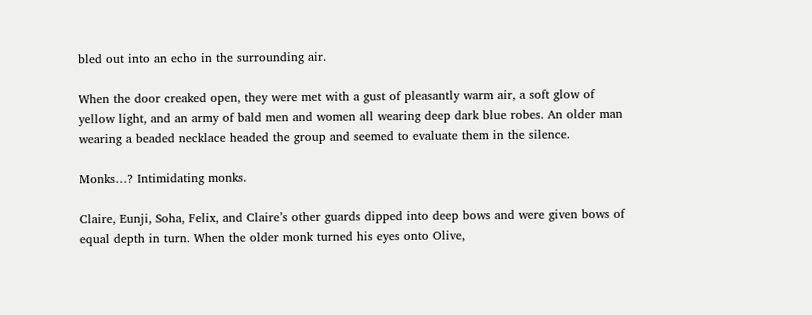bled out into an echo in the surrounding air.

When the door creaked open, they were met with a gust of pleasantly warm air, a soft glow of yellow light, and an army of bald men and women all wearing deep dark blue robes. An older man wearing a beaded necklace headed the group and seemed to evaluate them in the silence.

Monks…? Intimidating monks.

Claire, Eunji, Soha, Felix, and Claire’s other guards dipped into deep bows and were given bows of equal depth in turn. When the older monk turned his eyes onto Olive,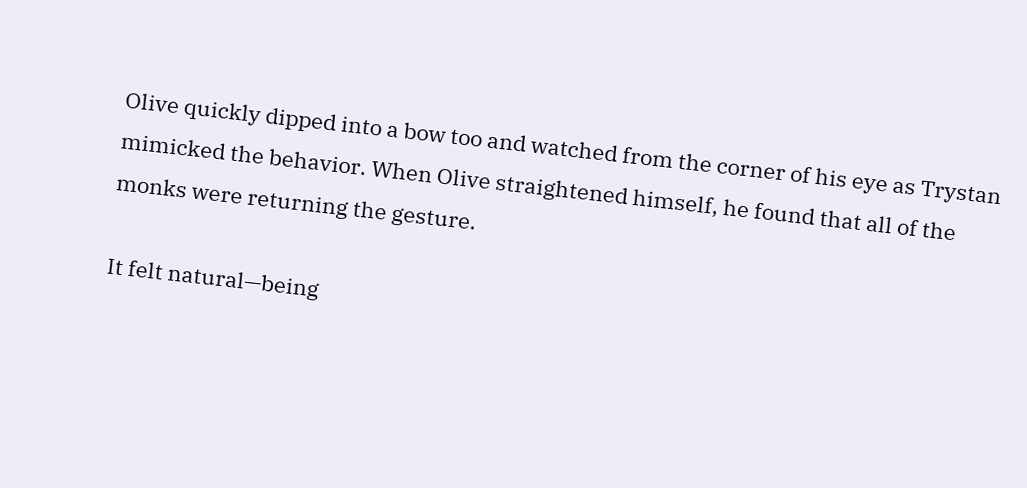Olive quickly dipped into a bow too and watched from the corner of his eye as Trystan mimicked the behavior. When Olive straightened himself, he found that all of the monks were returning the gesture.

It felt natural—being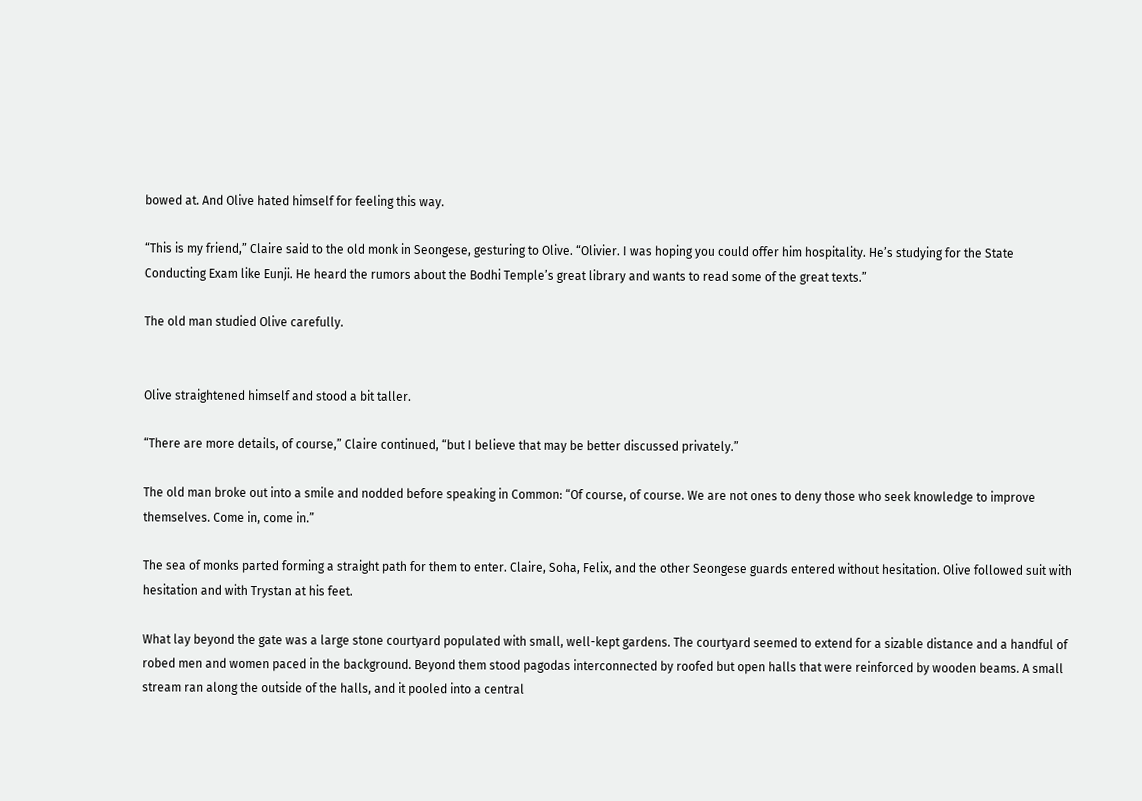bowed at. And Olive hated himself for feeling this way.

“This is my friend,” Claire said to the old monk in Seongese, gesturing to Olive. “Olivier. I was hoping you could offer him hospitality. He’s studying for the State Conducting Exam like Eunji. He heard the rumors about the Bodhi Temple’s great library and wants to read some of the great texts.”

The old man studied Olive carefully.


Olive straightened himself and stood a bit taller.

“There are more details, of course,” Claire continued, “but I believe that may be better discussed privately.”

The old man broke out into a smile and nodded before speaking in Common: “Of course, of course. We are not ones to deny those who seek knowledge to improve themselves. Come in, come in.”

The sea of monks parted forming a straight path for them to enter. Claire, Soha, Felix, and the other Seongese guards entered without hesitation. Olive followed suit with hesitation and with Trystan at his feet.

What lay beyond the gate was a large stone courtyard populated with small, well-kept gardens. The courtyard seemed to extend for a sizable distance and a handful of robed men and women paced in the background. Beyond them stood pagodas interconnected by roofed but open halls that were reinforced by wooden beams. A small stream ran along the outside of the halls, and it pooled into a central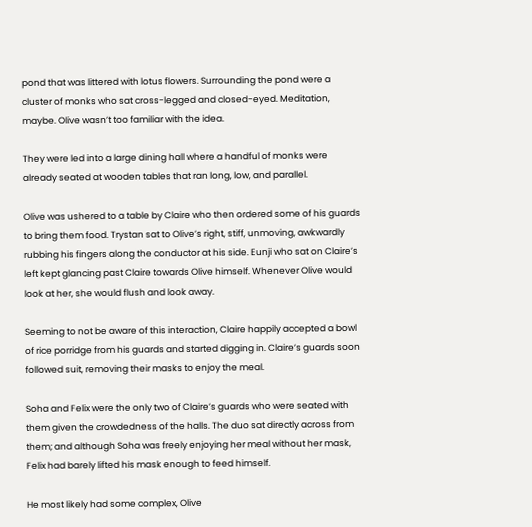pond that was littered with lotus flowers. Surrounding the pond were a cluster of monks who sat cross-legged and closed-eyed. Meditation, maybe. Olive wasn’t too familiar with the idea.

They were led into a large dining hall where a handful of monks were already seated at wooden tables that ran long, low, and parallel.

Olive was ushered to a table by Claire who then ordered some of his guards to bring them food. Trystan sat to Olive’s right, stiff, unmoving, awkwardly rubbing his fingers along the conductor at his side. Eunji who sat on Claire’s left kept glancing past Claire towards Olive himself. Whenever Olive would look at her, she would flush and look away.

Seeming to not be aware of this interaction, Claire happily accepted a bowl of rice porridge from his guards and started digging in. Claire’s guards soon followed suit, removing their masks to enjoy the meal.

Soha and Felix were the only two of Claire’s guards who were seated with them given the crowdedness of the halls. The duo sat directly across from them; and although Soha was freely enjoying her meal without her mask, Felix had barely lifted his mask enough to feed himself.

He most likely had some complex, Olive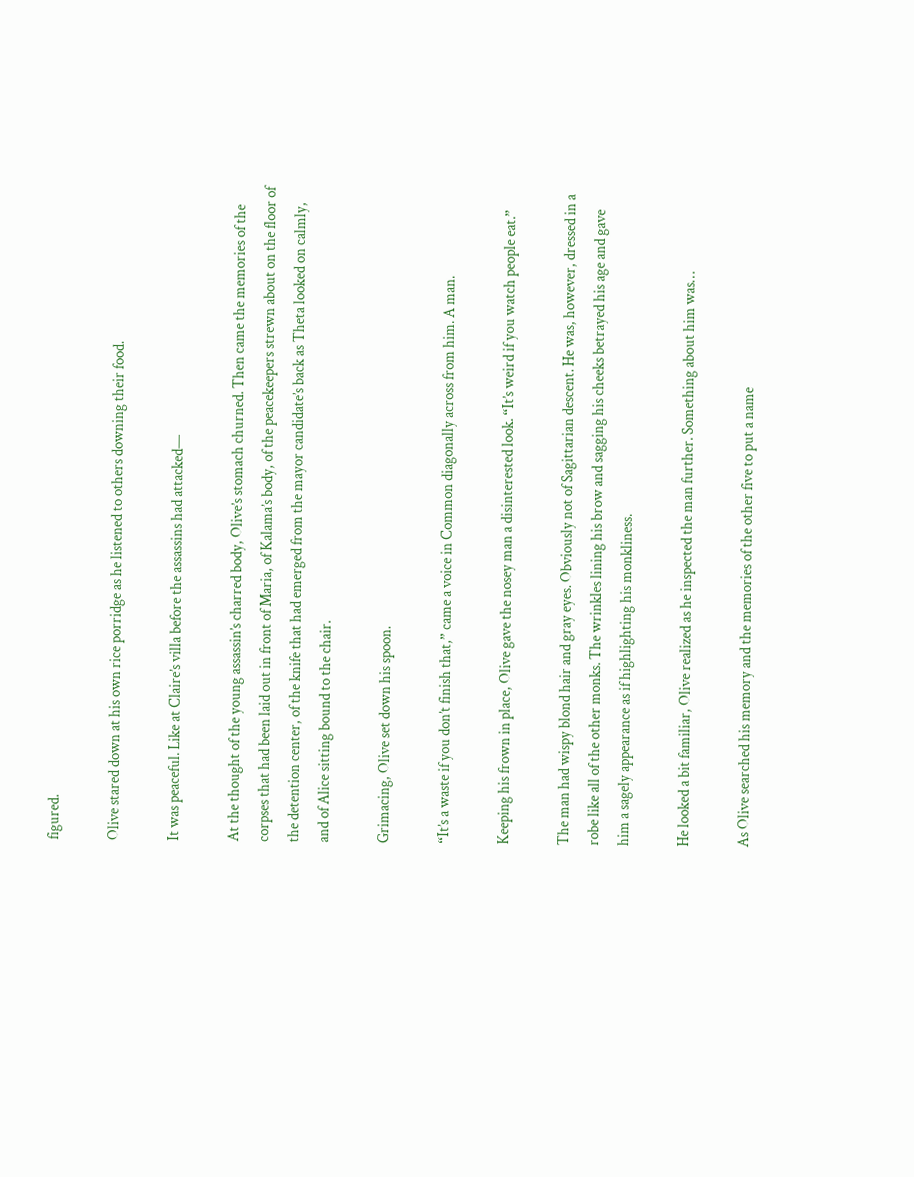figured.

Olive stared down at his own rice porridge as he listened to others downing their food.

It was peaceful. Like at Claire’s villa before the assassins had attacked—

At the thought of the young assassin’s charred body, Olive’s stomach churned. Then came the memories of the corpses that had been laid out in front of Maria, of Kalama’s body, of the peacekeepers strewn about on the floor of the detention center, of the knife that had emerged from the mayor candidate’s back as Theta looked on calmly, and of Alice sitting bound to the chair.

Grimacing, Olive set down his spoon.

“It’s a waste if you don’t finish that,” came a voice in Common diagonally across from him. A man.

Keeping his frown in place, Olive gave the nosey man a disinterested look. “It’s weird if you watch people eat.”

The man had wispy blond hair and gray eyes. Obviously not of Sagittarian descent. He was, however, dressed in a robe like all of the other monks. The wrinkles lining his brow and sagging his cheeks betrayed his age and gave him a sagely appearance as if highlighting his monkliness.

He looked a bit familiar, Olive realized as he inspected the man further. Something about him was…

As Olive searched his memory and the memories of the other five to put a name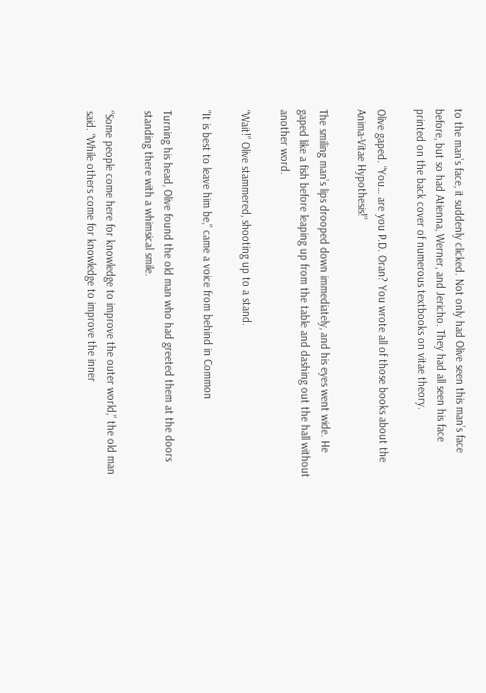to the man’s face, it suddenly clicked. Not only had Olive seen this man’s face before, but so had Atienna, Werner, and Jericho. They had all seen his face printed on the back cover of numerous textbooks on vitae theory.

Olive gaped. “You… are you P.D. Oran? You wrote all of those books about the Anima-Vitae Hypothesis!”

The smiling man’s lips drooped down immediately, and his eyes went wide. He gaped like a fish before leaping up from the table and dashing out the hall without another word.

“Wait!” Olive stammered, shooting up to a stand.

“It is best to leave him be,” came a voice from behind in Common

Turning his head, Olive found the old man who had greeted them at the doors standing there with a whimsical smile.

“Some people come here for knowledge to improve the outer world,” the old man said. “While others come for knowledge to improve the inner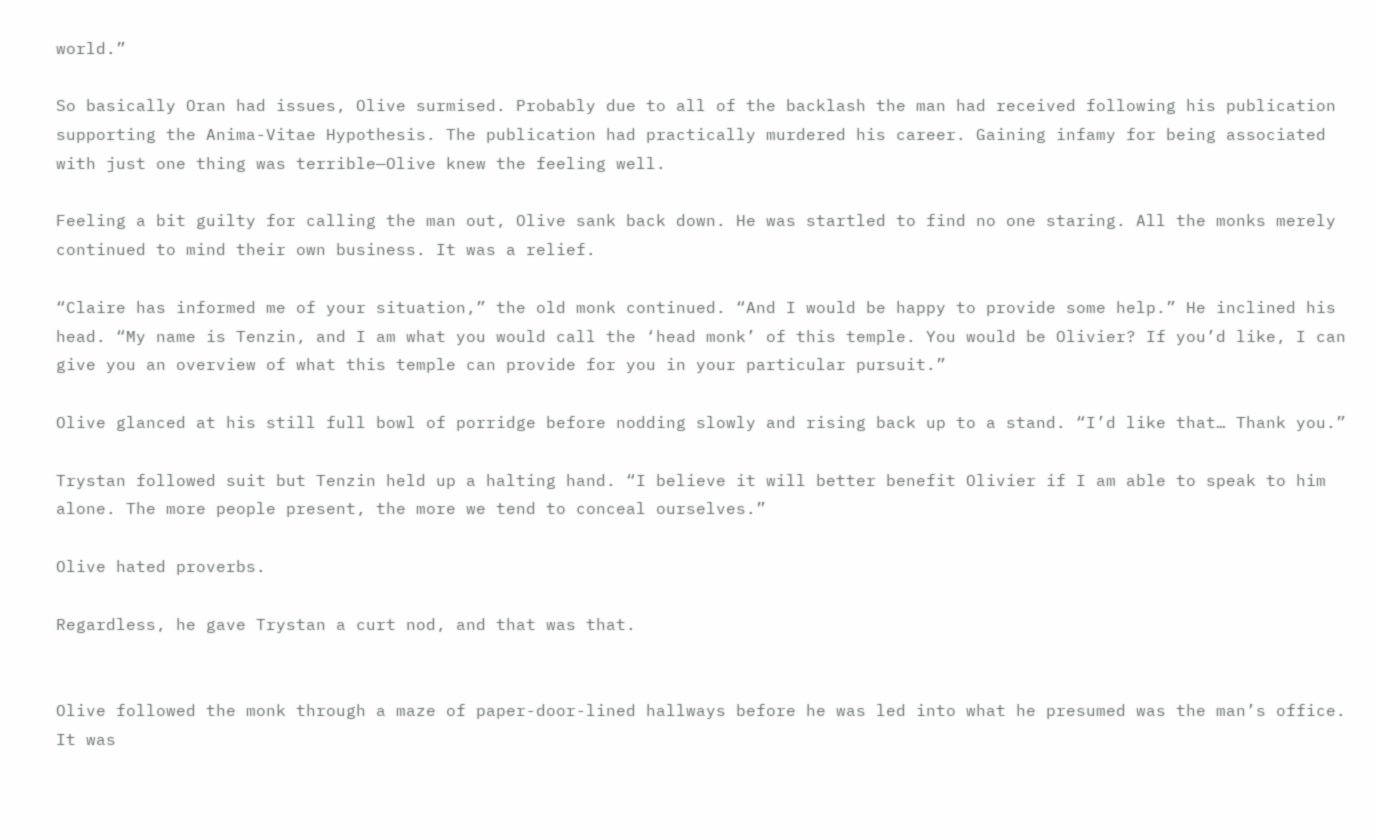world.”

So basically Oran had issues, Olive surmised. Probably due to all of the backlash the man had received following his publication supporting the Anima-Vitae Hypothesis. The publication had practically murdered his career. Gaining infamy for being associated with just one thing was terrible—Olive knew the feeling well.

Feeling a bit guilty for calling the man out, Olive sank back down. He was startled to find no one staring. All the monks merely continued to mind their own business. It was a relief.

“Claire has informed me of your situation,” the old monk continued. “And I would be happy to provide some help.” He inclined his head. “My name is Tenzin, and I am what you would call the ‘head monk’ of this temple. You would be Olivier? If you’d like, I can give you an overview of what this temple can provide for you in your particular pursuit.”

Olive glanced at his still full bowl of porridge before nodding slowly and rising back up to a stand. “I’d like that… Thank you.”

Trystan followed suit but Tenzin held up a halting hand. “I believe it will better benefit Olivier if I am able to speak to him alone. The more people present, the more we tend to conceal ourselves.”

Olive hated proverbs.

Regardless, he gave Trystan a curt nod, and that was that.


Olive followed the monk through a maze of paper-door-lined hallways before he was led into what he presumed was the man’s office. It was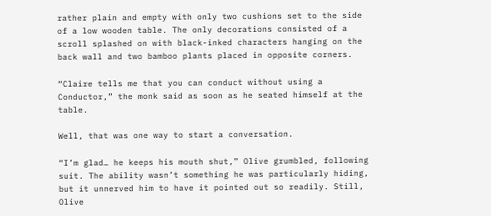rather plain and empty with only two cushions set to the side of a low wooden table. The only decorations consisted of a scroll splashed on with black-inked characters hanging on the back wall and two bamboo plants placed in opposite corners.

“Claire tells me that you can conduct without using a Conductor,” the monk said as soon as he seated himself at the table.

Well, that was one way to start a conversation.

“I’m glad… he keeps his mouth shut,” Olive grumbled, following suit. The ability wasn’t something he was particularly hiding, but it unnerved him to have it pointed out so readily. Still, Olive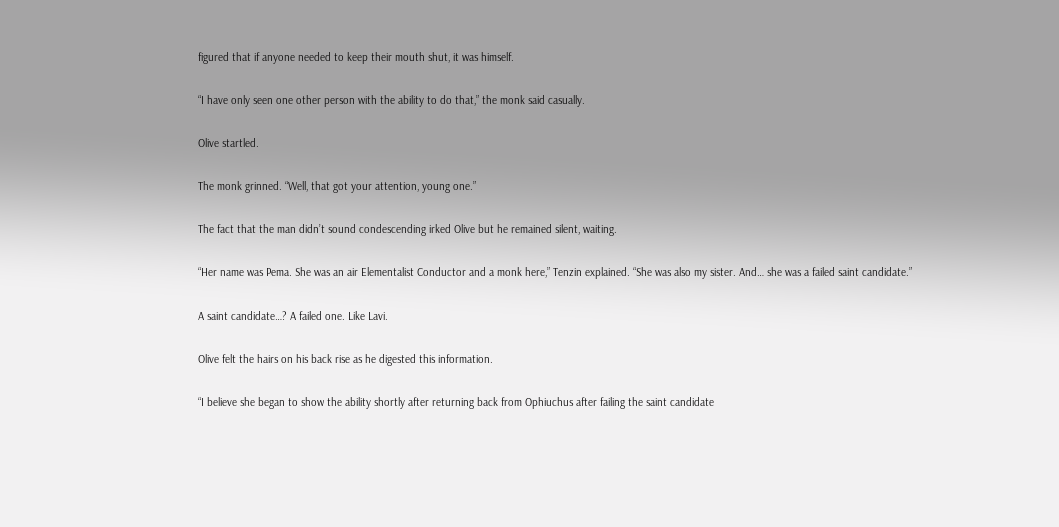figured that if anyone needed to keep their mouth shut, it was himself.

“I have only seen one other person with the ability to do that,” the monk said casually.

Olive startled.

The monk grinned. “Well, that got your attention, young one.”

The fact that the man didn’t sound condescending irked Olive but he remained silent, waiting.

“Her name was Pema. She was an air Elementalist Conductor and a monk here,” Tenzin explained. “She was also my sister. And… she was a failed saint candidate.”

A saint candidate…? A failed one. Like Lavi.

Olive felt the hairs on his back rise as he digested this information.

“I believe she began to show the ability shortly after returning back from Ophiuchus after failing the saint candidate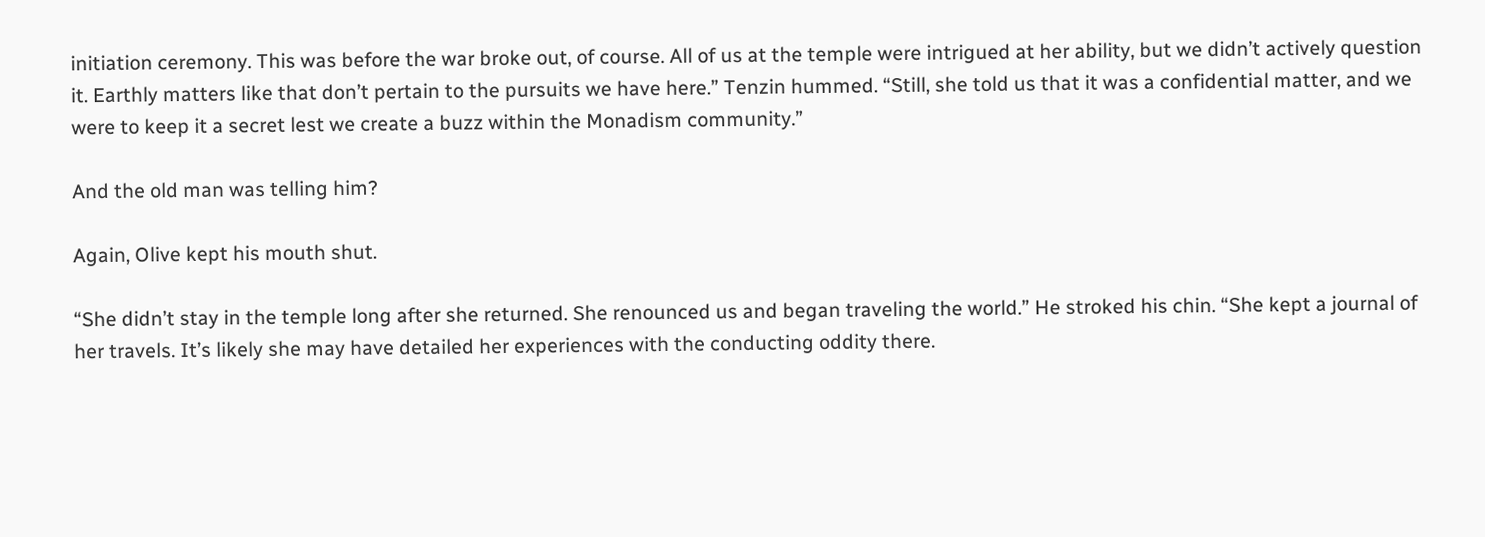initiation ceremony. This was before the war broke out, of course. All of us at the temple were intrigued at her ability, but we didn’t actively question it. Earthly matters like that don’t pertain to the pursuits we have here.” Tenzin hummed. “Still, she told us that it was a confidential matter, and we were to keep it a secret lest we create a buzz within the Monadism community.”

And the old man was telling him?

Again, Olive kept his mouth shut.

“She didn’t stay in the temple long after she returned. She renounced us and began traveling the world.” He stroked his chin. “She kept a journal of her travels. It’s likely she may have detailed her experiences with the conducting oddity there.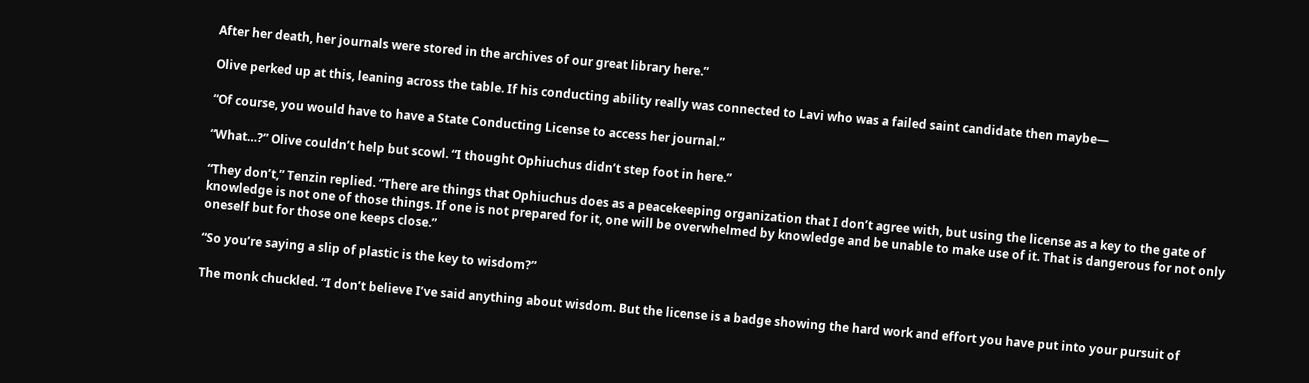After her death, her journals were stored in the archives of our great library here.”

Olive perked up at this, leaning across the table. If his conducting ability really was connected to Lavi who was a failed saint candidate then maybe—

“Of course, you would have to have a State Conducting License to access her journal.”

“What…?” Olive couldn’t help but scowl. “I thought Ophiuchus didn’t step foot in here.”

“They don’t,” Tenzin replied. “There are things that Ophiuchus does as a peacekeeping organization that I don’t agree with, but using the license as a key to the gate of knowledge is not one of those things. If one is not prepared for it, one will be overwhelmed by knowledge and be unable to make use of it. That is dangerous for not only oneself but for those one keeps close.”

“So you’re saying a slip of plastic is the key to wisdom?”

The monk chuckled. “I don’t believe I’ve said anything about wisdom. But the license is a badge showing the hard work and effort you have put into your pursuit of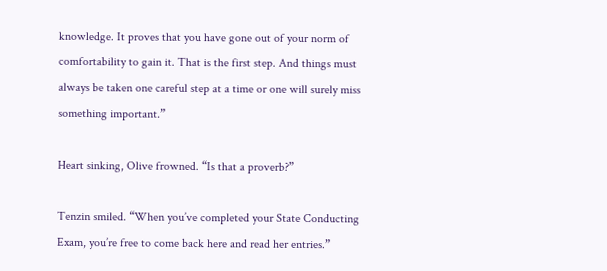knowledge. It proves that you have gone out of your norm of comfortability to gain it. That is the first step. And things must always be taken one careful step at a time or one will surely miss something important.”

Heart sinking, Olive frowned. “Is that a proverb?”

Tenzin smiled. “When you’ve completed your State Conducting Exam, you’re free to come back here and read her entries.”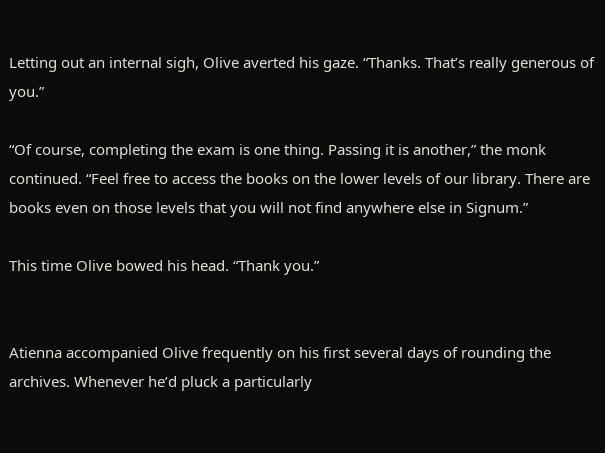Letting out an internal sigh, Olive averted his gaze. “Thanks. That’s really generous of you.”

“Of course, completing the exam is one thing. Passing it is another,” the monk continued. “Feel free to access the books on the lower levels of our library. There are books even on those levels that you will not find anywhere else in Signum.”

This time Olive bowed his head. “Thank you.”


Atienna accompanied Olive frequently on his first several days of rounding the archives. Whenever he’d pluck a particularly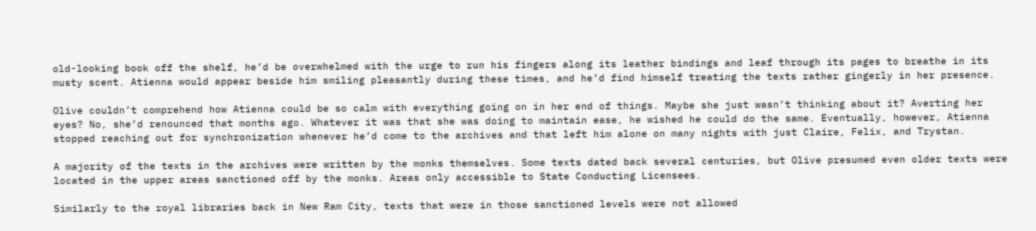old-looking book off the shelf, he’d be overwhelmed with the urge to run his fingers along its leather bindings and leaf through its pages to breathe in its musty scent. Atienna would appear beside him smiling pleasantly during these times, and he’d find himself treating the texts rather gingerly in her presence.

Olive couldn’t comprehend how Atienna could be so calm with everything going on in her end of things. Maybe she just wasn’t thinking about it? Averting her eyes? No, she’d renounced that months ago. Whatever it was that she was doing to maintain ease, he wished he could do the same. Eventually, however, Atienna stopped reaching out for synchronization whenever he’d come to the archives and that left him alone on many nights with just Claire, Felix, and Trystan.

A majority of the texts in the archives were written by the monks themselves. Some texts dated back several centuries, but Olive presumed even older texts were located in the upper areas sanctioned off by the monks. Areas only accessible to State Conducting Licensees.

Similarly to the royal libraries back in New Ram City, texts that were in those sanctioned levels were not allowed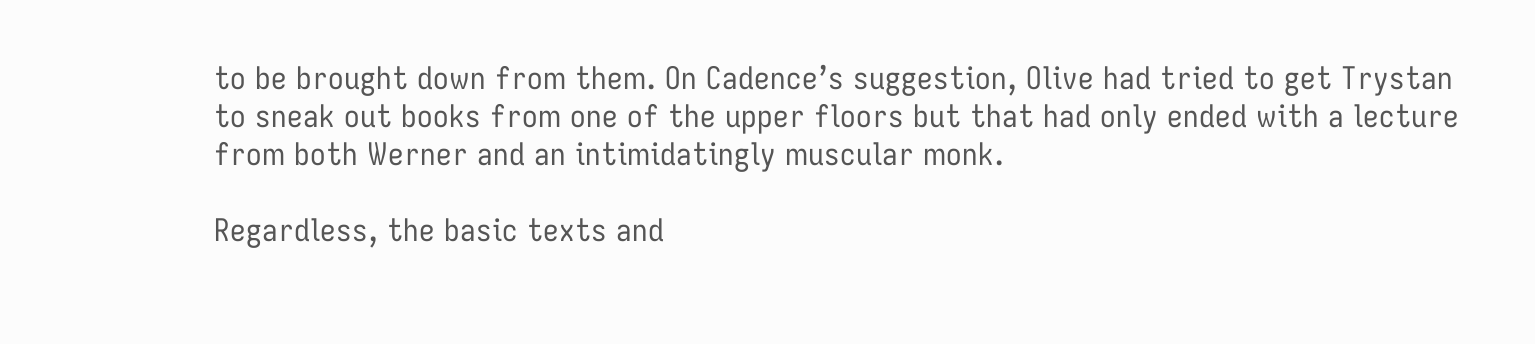to be brought down from them. On Cadence’s suggestion, Olive had tried to get Trystan to sneak out books from one of the upper floors but that had only ended with a lecture from both Werner and an intimidatingly muscular monk.

Regardless, the basic texts and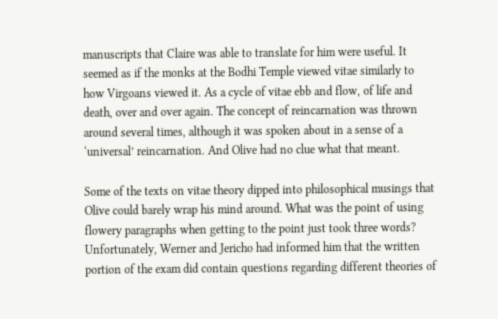manuscripts that Claire was able to translate for him were useful. It seemed as if the monks at the Bodhi Temple viewed vitae similarly to how Virgoans viewed it. As a cycle of vitae ebb and flow, of life and death, over and over again. The concept of reincarnation was thrown around several times, although it was spoken about in a sense of a ‘universal’ reincarnation. And Olive had no clue what that meant.

Some of the texts on vitae theory dipped into philosophical musings that Olive could barely wrap his mind around. What was the point of using flowery paragraphs when getting to the point just took three words? Unfortunately, Werner and Jericho had informed him that the written portion of the exam did contain questions regarding different theories of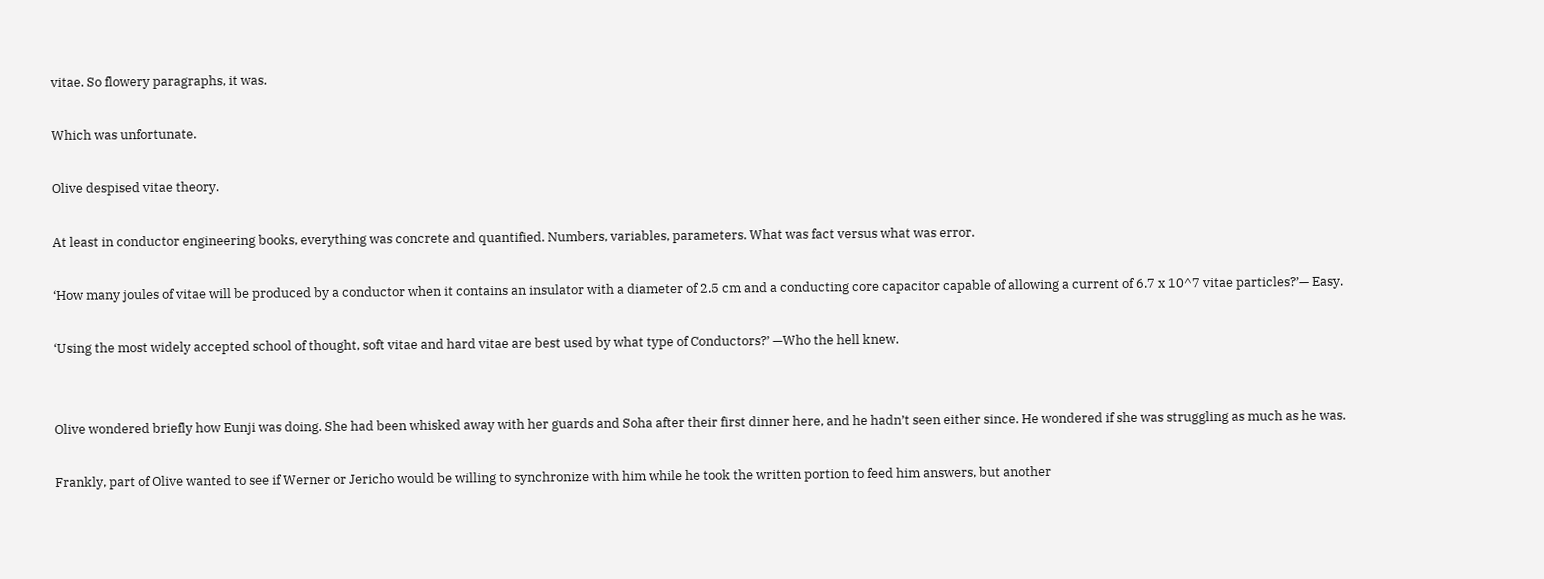vitae. So flowery paragraphs, it was.

Which was unfortunate.

Olive despised vitae theory.

At least in conductor engineering books, everything was concrete and quantified. Numbers, variables, parameters. What was fact versus what was error.

‘How many joules of vitae will be produced by a conductor when it contains an insulator with a diameter of 2.5 cm and a conducting core capacitor capable of allowing a current of 6.7 x 10^7 vitae particles?’— Easy.

‘Using the most widely accepted school of thought, soft vitae and hard vitae are best used by what type of Conductors?’ —Who the hell knew.


Olive wondered briefly how Eunji was doing. She had been whisked away with her guards and Soha after their first dinner here, and he hadn’t seen either since. He wondered if she was struggling as much as he was.

Frankly, part of Olive wanted to see if Werner or Jericho would be willing to synchronize with him while he took the written portion to feed him answers, but another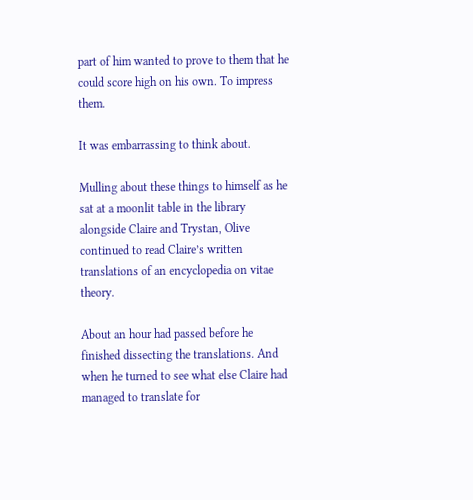part of him wanted to prove to them that he could score high on his own. To impress them.

It was embarrassing to think about.

Mulling about these things to himself as he sat at a moonlit table in the library alongside Claire and Trystan, Olive continued to read Claire’s written translations of an encyclopedia on vitae theory.

About an hour had passed before he finished dissecting the translations. And when he turned to see what else Claire had managed to translate for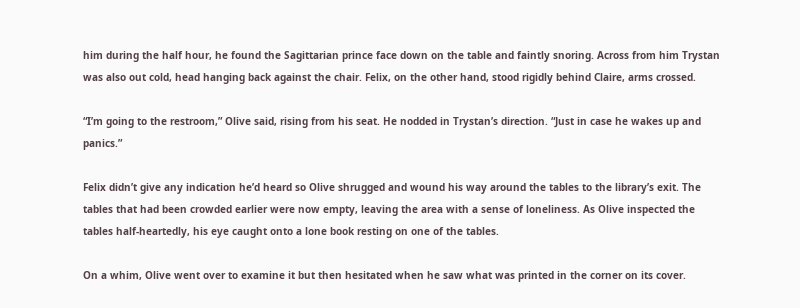him during the half hour, he found the Sagittarian prince face down on the table and faintly snoring. Across from him Trystan was also out cold, head hanging back against the chair. Felix, on the other hand, stood rigidly behind Claire, arms crossed.

“I’m going to the restroom,” Olive said, rising from his seat. He nodded in Trystan’s direction. “Just in case he wakes up and panics.”

Felix didn’t give any indication he’d heard so Olive shrugged and wound his way around the tables to the library’s exit. The tables that had been crowded earlier were now empty, leaving the area with a sense of loneliness. As Olive inspected the tables half-heartedly, his eye caught onto a lone book resting on one of the tables.

On a whim, Olive went over to examine it but then hesitated when he saw what was printed in the corner on its cover.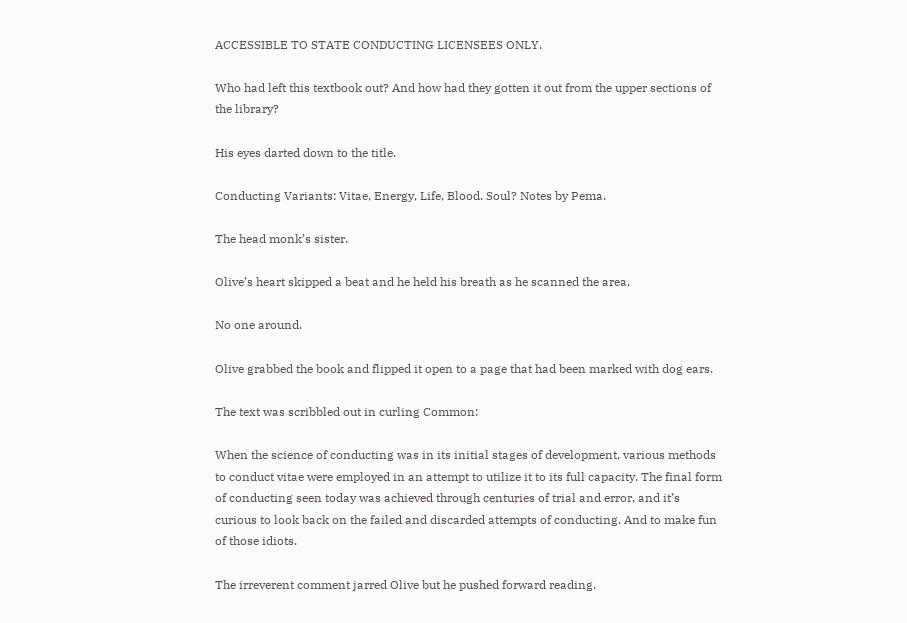ACCESSIBLE TO STATE CONDUCTING LICENSEES ONLY.

Who had left this textbook out? And how had they gotten it out from the upper sections of the library?

His eyes darted down to the title.

Conducting Variants: Vitae, Energy, Life, Blood. Soul? Notes by Pema.

The head monk’s sister.

Olive’s heart skipped a beat and he held his breath as he scanned the area.

No one around.

Olive grabbed the book and flipped it open to a page that had been marked with dog ears.

The text was scribbled out in curling Common:

When the science of conducting was in its initial stages of development, various methods to conduct vitae were employed in an attempt to utilize it to its full capacity. The final form of conducting seen today was achieved through centuries of trial and error, and it’s curious to look back on the failed and discarded attempts of conducting. And to make fun of those idiots.

The irreverent comment jarred Olive but he pushed forward reading.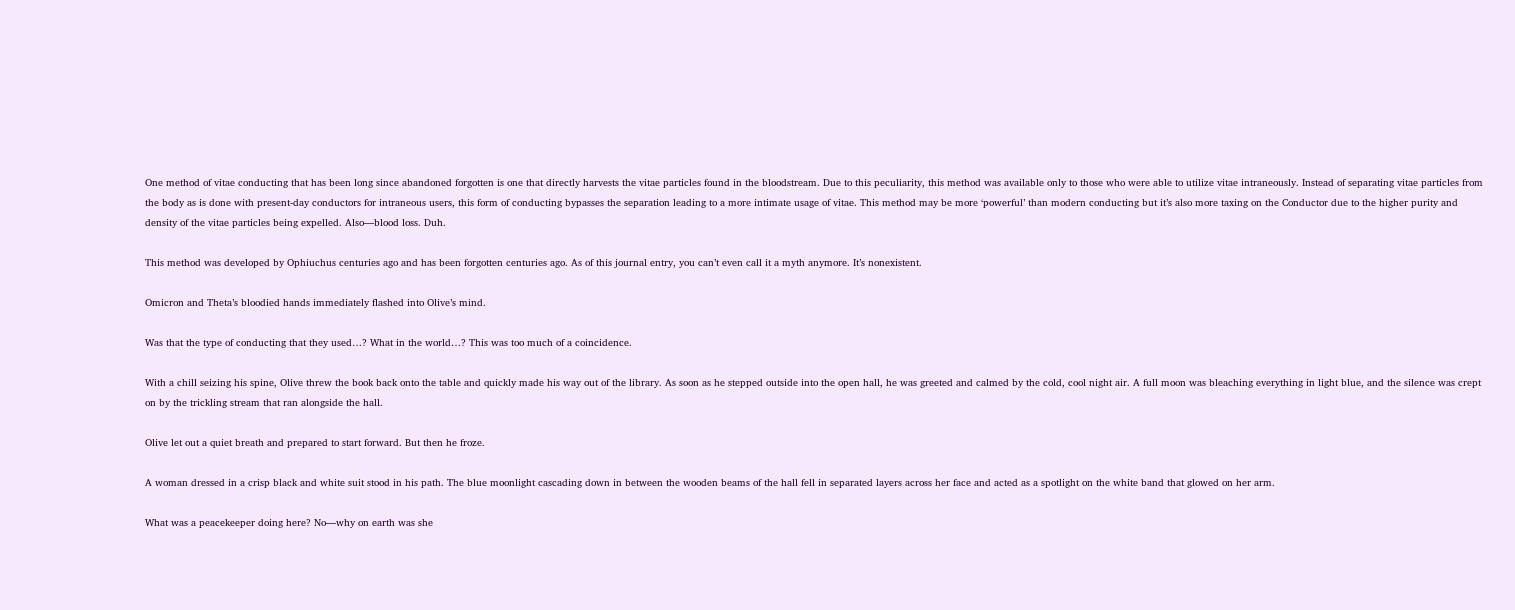One method of vitae conducting that has been long since abandoned forgotten is one that directly harvests the vitae particles found in the bloodstream. Due to this peculiarity, this method was available only to those who were able to utilize vitae intraneously. Instead of separating vitae particles from the body as is done with present-day conductors for intraneous users, this form of conducting bypasses the separation leading to a more intimate usage of vitae. This method may be more ‘powerful’ than modern conducting but it’s also more taxing on the Conductor due to the higher purity and density of the vitae particles being expelled. Also—blood loss. Duh.

This method was developed by Ophiuchus centuries ago and has been forgotten centuries ago. As of this journal entry, you can’t even call it a myth anymore. It’s nonexistent.

Omicron and Theta’s bloodied hands immediately flashed into Olive’s mind.

Was that the type of conducting that they used…? What in the world…? This was too much of a coincidence.

With a chill seizing his spine, Olive threw the book back onto the table and quickly made his way out of the library. As soon as he stepped outside into the open hall, he was greeted and calmed by the cold, cool night air. A full moon was bleaching everything in light blue, and the silence was crept on by the trickling stream that ran alongside the hall.

Olive let out a quiet breath and prepared to start forward. But then he froze.

A woman dressed in a crisp black and white suit stood in his path. The blue moonlight cascading down in between the wooden beams of the hall fell in separated layers across her face and acted as a spotlight on the white band that glowed on her arm.

What was a peacekeeper doing here? No—why on earth was she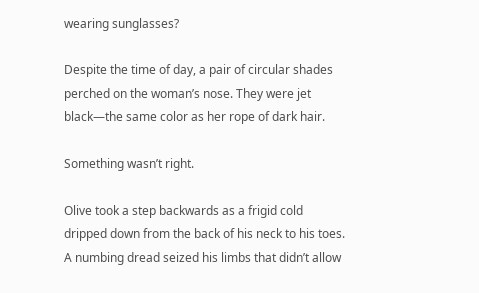wearing sunglasses?

Despite the time of day, a pair of circular shades perched on the woman’s nose. They were jet black—the same color as her rope of dark hair.

Something wasn’t right.

Olive took a step backwards as a frigid cold dripped down from the back of his neck to his toes. A numbing dread seized his limbs that didn’t allow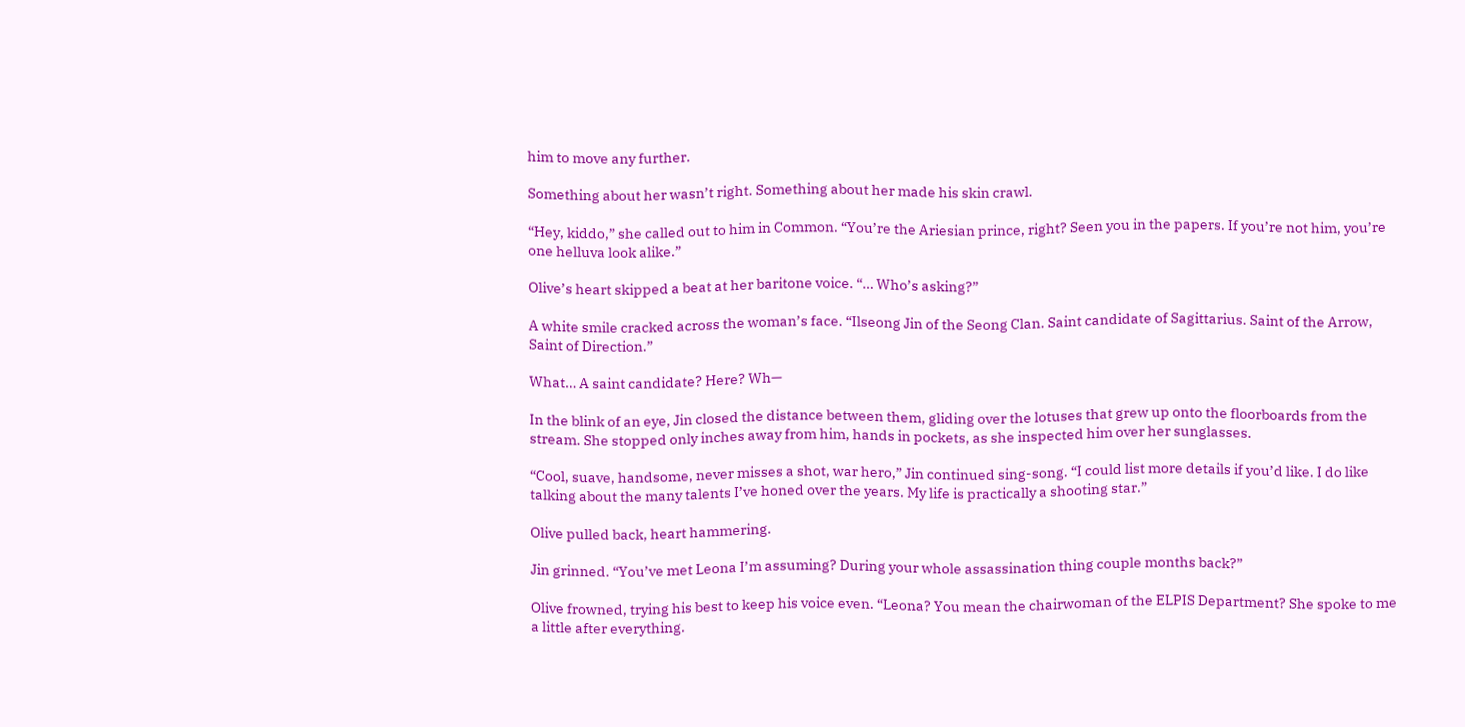him to move any further.

Something about her wasn’t right. Something about her made his skin crawl.

“Hey, kiddo,” she called out to him in Common. “You’re the Ariesian prince, right? Seen you in the papers. If you’re not him, you’re one helluva look alike.”

Olive’s heart skipped a beat at her baritone voice. “… Who’s asking?”

A white smile cracked across the woman’s face. “Ilseong Jin of the Seong Clan. Saint candidate of Sagittarius. Saint of the Arrow, Saint of Direction.”

What… A saint candidate? Here? Wh—

In the blink of an eye, Jin closed the distance between them, gliding over the lotuses that grew up onto the floorboards from the stream. She stopped only inches away from him, hands in pockets, as she inspected him over her sunglasses.

“Cool, suave, handsome, never misses a shot, war hero,” Jin continued sing-song. “I could list more details if you’d like. I do like talking about the many talents I’ve honed over the years. My life is practically a shooting star.”

Olive pulled back, heart hammering.

Jin grinned. “You’ve met Leona I’m assuming? During your whole assassination thing couple months back?”

Olive frowned, trying his best to keep his voice even. “Leona? You mean the chairwoman of the ELPIS Department? She spoke to me a little after everything.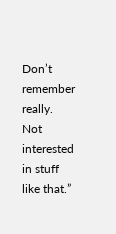Don’t remember really. Not interested in stuff like that.”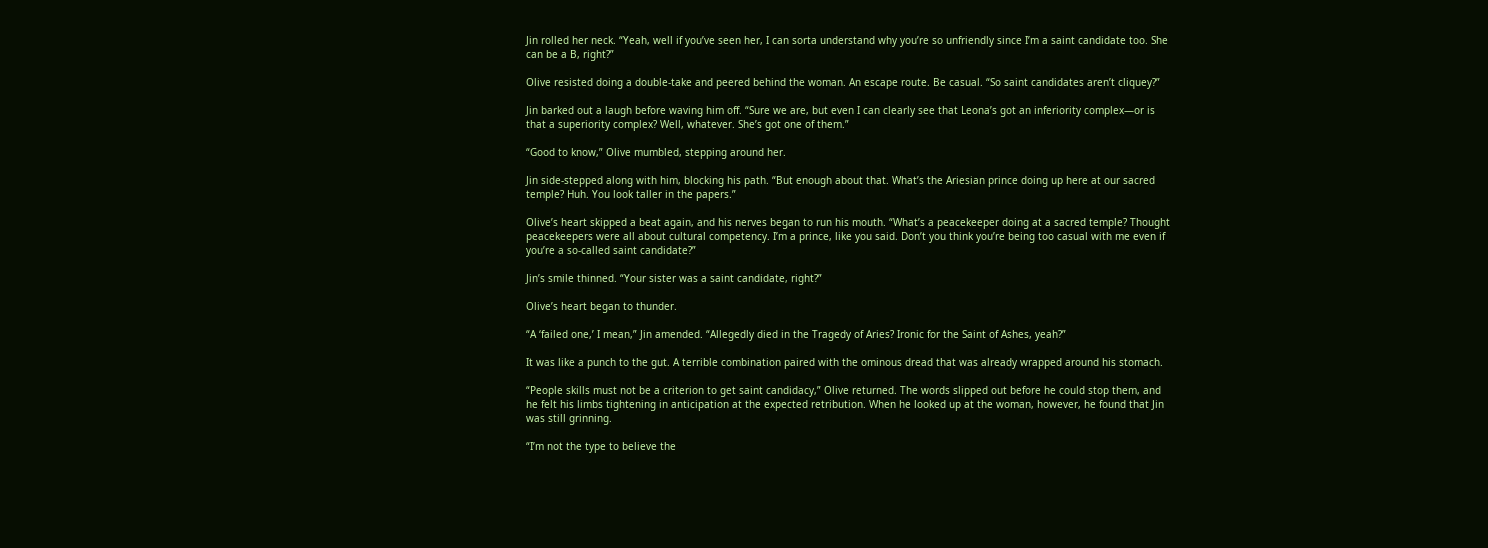Jin rolled her neck. “Yeah, well if you’ve seen her, I can sorta understand why you’re so unfriendly since I’m a saint candidate too. She can be a B, right?”

Olive resisted doing a double-take and peered behind the woman. An escape route. Be casual. “So saint candidates aren’t cliquey?”

Jin barked out a laugh before waving him off. “Sure we are, but even I can clearly see that Leona’s got an inferiority complex—or is that a superiority complex? Well, whatever. She’s got one of them.”

“Good to know,” Olive mumbled, stepping around her.

Jin side-stepped along with him, blocking his path. “But enough about that. What’s the Ariesian prince doing up here at our sacred temple? Huh. You look taller in the papers.”

Olive’s heart skipped a beat again, and his nerves began to run his mouth. “What’s a peacekeeper doing at a sacred temple? Thought peacekeepers were all about cultural competency. I’m a prince, like you said. Don’t you think you’re being too casual with me even if you’re a so-called saint candidate?”

Jin’s smile thinned. “Your sister was a saint candidate, right?”

Olive’s heart began to thunder.

“A ‘failed one,’ I mean,” Jin amended. “Allegedly died in the Tragedy of Aries? Ironic for the Saint of Ashes, yeah?”

It was like a punch to the gut. A terrible combination paired with the ominous dread that was already wrapped around his stomach.

“People skills must not be a criterion to get saint candidacy,” Olive returned. The words slipped out before he could stop them, and he felt his limbs tightening in anticipation at the expected retribution. When he looked up at the woman, however, he found that Jin was still grinning.

“I’m not the type to believe the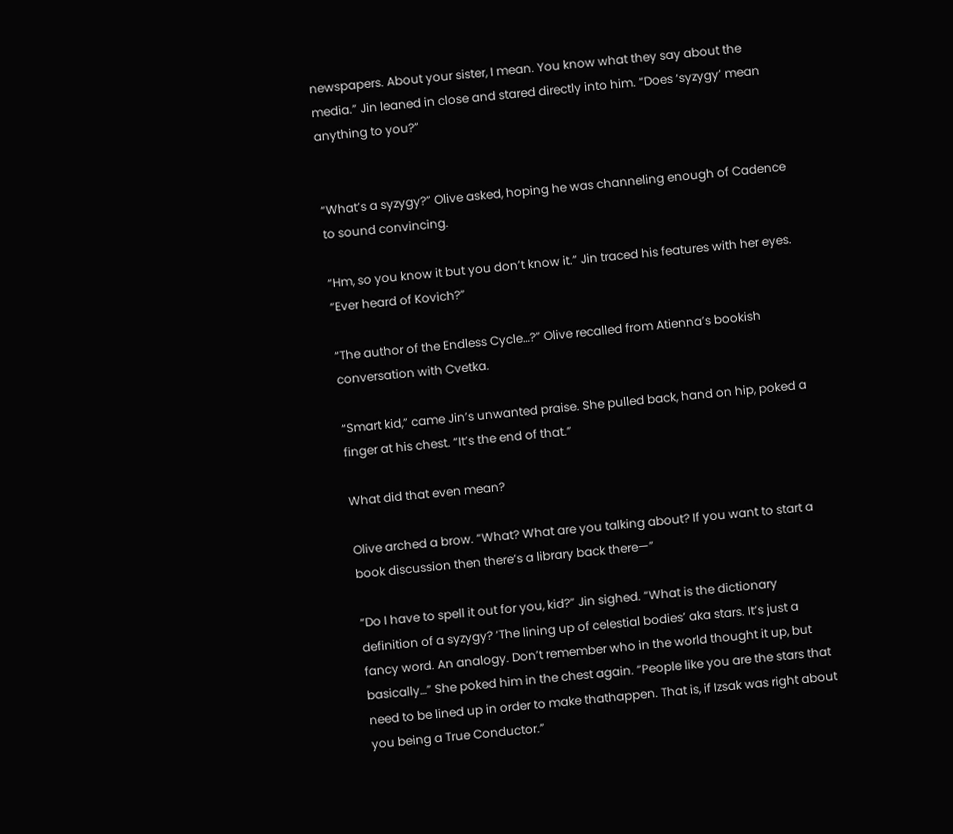newspapers. About your sister, I mean. You know what they say about the media.” Jin leaned in close and stared directly into him. “Does ‘syzygy’ mean anything to you?”


“What’s a syzygy?” Olive asked, hoping he was channeling enough of Cadence to sound convincing.

“Hm, so you know it but you don’t know it.” Jin traced his features with her eyes. “Ever heard of Kovich?”

“The author of the Endless Cycle…?” Olive recalled from Atienna’s bookish conversation with Cvetka.

“Smart kid,” came Jin’s unwanted praise. She pulled back, hand on hip, poked a finger at his chest. “It’s the end of that.”

What did that even mean?

Olive arched a brow. “What? What are you talking about? If you want to start a book discussion then there’s a library back there—”

“Do I have to spell it out for you, kid?” Jin sighed. “What is the dictionary definition of a syzygy? ‘The lining up of celestial bodies’ aka stars. It’s just a fancy word. An analogy. Don’t remember who in the world thought it up, but basically…” She poked him in the chest again. “People like you are the stars that need to be lined up in order to make thathappen. That is, if Izsak was right about you being a True Conductor.”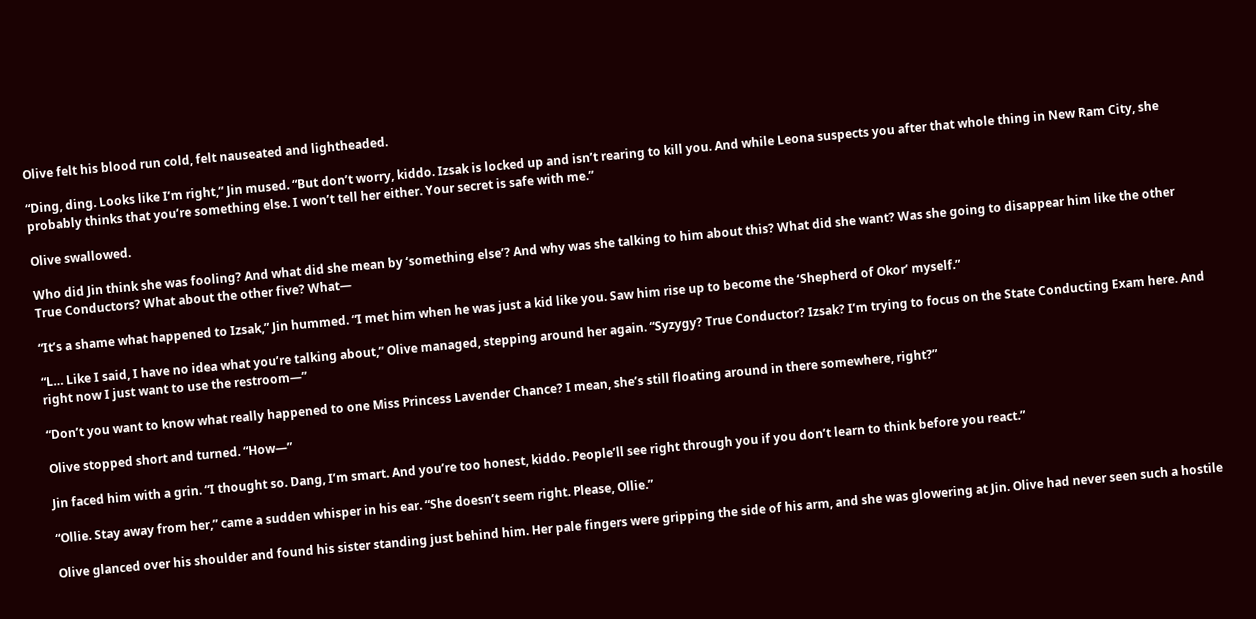Olive felt his blood run cold, felt nauseated and lightheaded.

“Ding, ding. Looks like I’m right,” Jin mused. “But don’t worry, kiddo. Izsak is locked up and isn’t rearing to kill you. And while Leona suspects you after that whole thing in New Ram City, she probably thinks that you’re something else. I won’t tell her either. Your secret is safe with me.”

Olive swallowed.

Who did Jin think she was fooling? And what did she mean by ‘something else’? And why was she talking to him about this? What did she want? Was she going to disappear him like the other True Conductors? What about the other five? What—

“It’s a shame what happened to Izsak,” Jin hummed. “I met him when he was just a kid like you. Saw him rise up to become the ‘Shepherd of Okor’ myself.”

“L… Like I said, I have no idea what you’re talking about,” Olive managed, stepping around her again. “Syzygy? True Conductor? Izsak? I’m trying to focus on the State Conducting Exam here. And right now I just want to use the restroom—”

“Don’t you want to know what really happened to one Miss Princess Lavender Chance? I mean, she’s still floating around in there somewhere, right?”

Olive stopped short and turned. “How—”

Jin faced him with a grin. “I thought so. Dang, I’m smart. And you’re too honest, kiddo. People’ll see right through you if you don’t learn to think before you react.”

“Ollie. Stay away from her,” came a sudden whisper in his ear. “She doesn’t seem right. Please, Ollie.”

Olive glanced over his shoulder and found his sister standing just behind him. Her pale fingers were gripping the side of his arm, and she was glowering at Jin. Olive had never seen such a hostile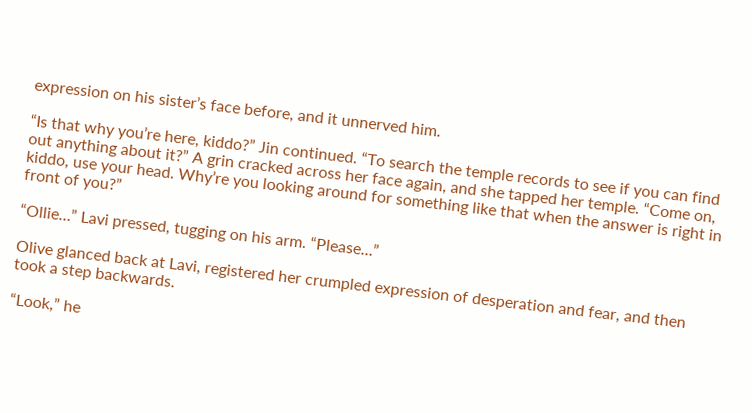expression on his sister’s face before, and it unnerved him.

“Is that why you’re here, kiddo?” Jin continued. “To search the temple records to see if you can find out anything about it?” A grin cracked across her face again, and she tapped her temple. “Come on, kiddo, use your head. Why’re you looking around for something like that when the answer is right in front of you?”

“Ollie…” Lavi pressed, tugging on his arm. “Please…”

Olive glanced back at Lavi, registered her crumpled expression of desperation and fear, and then took a step backwards.

“Look,” he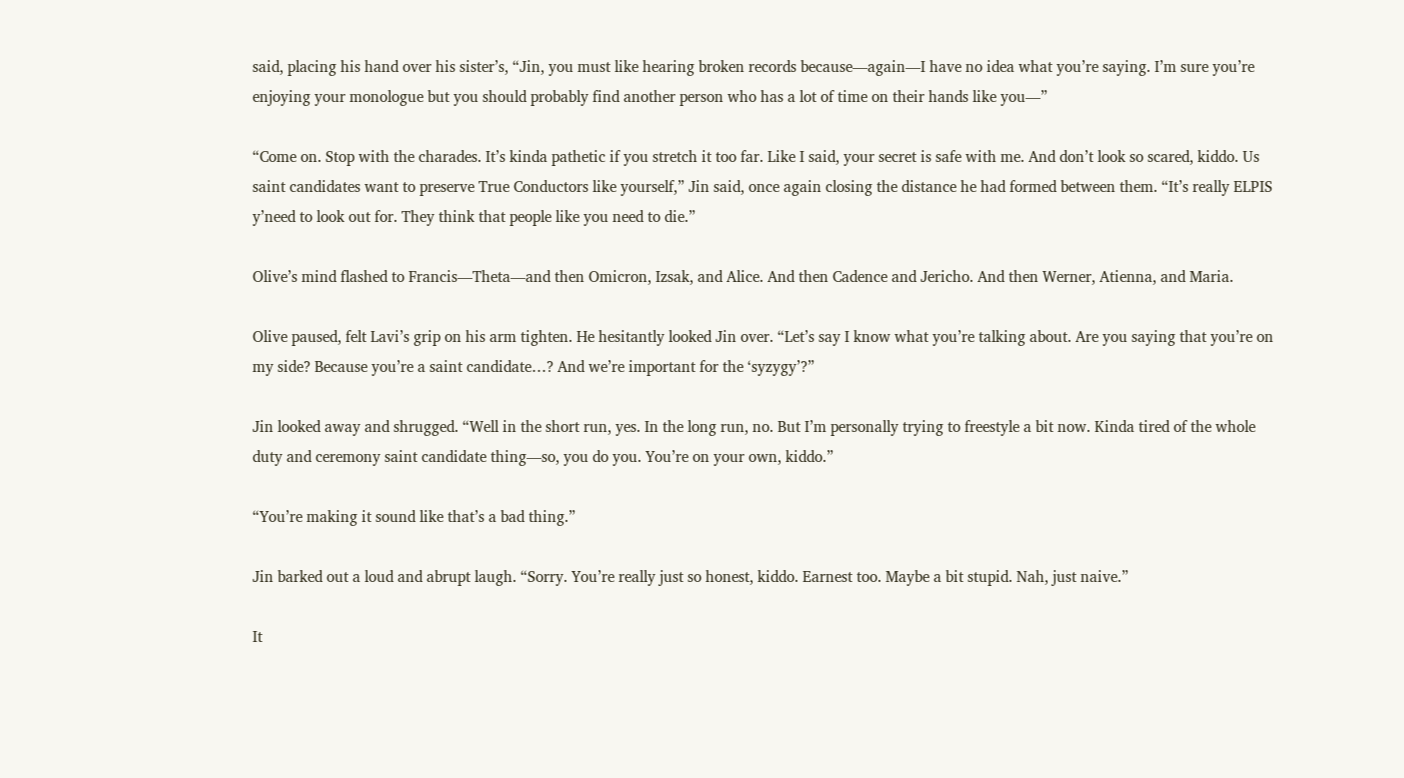said, placing his hand over his sister’s, “Jin, you must like hearing broken records because—again—I have no idea what you’re saying. I’m sure you’re enjoying your monologue but you should probably find another person who has a lot of time on their hands like you—”

“Come on. Stop with the charades. It’s kinda pathetic if you stretch it too far. Like I said, your secret is safe with me. And don’t look so scared, kiddo. Us saint candidates want to preserve True Conductors like yourself,” Jin said, once again closing the distance he had formed between them. “It’s really ELPIS y’need to look out for. They think that people like you need to die.”

Olive’s mind flashed to Francis—Theta—and then Omicron, Izsak, and Alice. And then Cadence and Jericho. And then Werner, Atienna, and Maria.

Olive paused, felt Lavi’s grip on his arm tighten. He hesitantly looked Jin over. “Let’s say I know what you’re talking about. Are you saying that you’re on my side? Because you’re a saint candidate…? And we’re important for the ‘syzygy’?”

Jin looked away and shrugged. “Well in the short run, yes. In the long run, no. But I’m personally trying to freestyle a bit now. Kinda tired of the whole duty and ceremony saint candidate thing—so, you do you. You’re on your own, kiddo.”

“You’re making it sound like that’s a bad thing.”

Jin barked out a loud and abrupt laugh. “Sorry. You’re really just so honest, kiddo. Earnest too. Maybe a bit stupid. Nah, just naive.”

It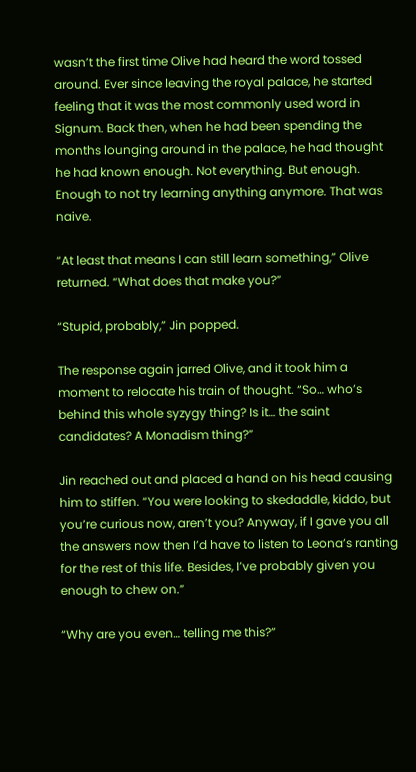wasn’t the first time Olive had heard the word tossed around. Ever since leaving the royal palace, he started feeling that it was the most commonly used word in Signum. Back then, when he had been spending the months lounging around in the palace, he had thought he had known enough. Not everything. But enough. Enough to not try learning anything anymore. That was naive.

“At least that means I can still learn something,” Olive returned. “What does that make you?”

“Stupid, probably,” Jin popped.

The response again jarred Olive, and it took him a moment to relocate his train of thought. “So… who’s behind this whole syzygy thing? Is it… the saint candidates? A Monadism thing?”

Jin reached out and placed a hand on his head causing him to stiffen. “You were looking to skedaddle, kiddo, but you’re curious now, aren’t you? Anyway, if I gave you all the answers now then I’d have to listen to Leona’s ranting for the rest of this life. Besides, I’ve probably given you enough to chew on.”

“Why are you even… telling me this?”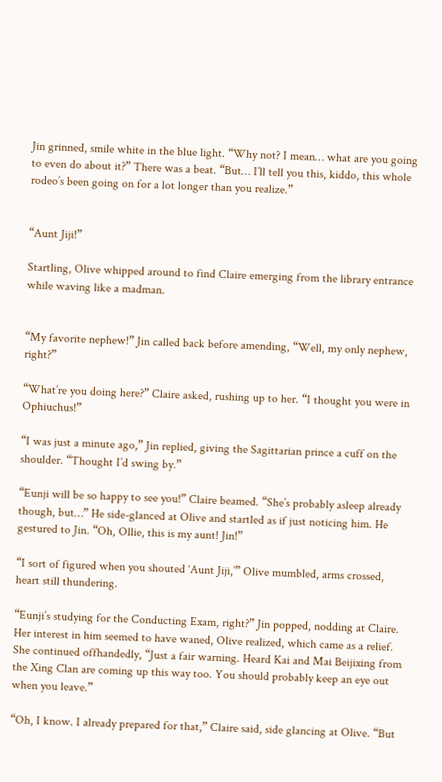Jin grinned, smile white in the blue light. “Why not? I mean… what are you going to even do about it?” There was a beat. “But… I’ll tell you this, kiddo, this whole rodeo’s been going on for a lot longer than you realize.”


“Aunt Jiji!”

Startling, Olive whipped around to find Claire emerging from the library entrance while waving like a madman.


“My favorite nephew!” Jin called back before amending, “Well, my only nephew, right?”

“What’re you doing here?” Claire asked, rushing up to her. “I thought you were in Ophiuchus!”

“I was just a minute ago,” Jin replied, giving the Sagittarian prince a cuff on the shoulder. “Thought I’d swing by.”

“Eunji will be so happy to see you!” Claire beamed. “She’s probably asleep already though, but…” He side-glanced at Olive and startled as if just noticing him. He gestured to Jin. “Oh, Ollie, this is my aunt! Jin!”

“I sort of figured when you shouted ‘Aunt Jiji,’” Olive mumbled, arms crossed, heart still thundering.

“Eunji’s studying for the Conducting Exam, right?” Jin popped, nodding at Claire. Her interest in him seemed to have waned, Olive realized, which came as a relief. She continued offhandedly, “Just a fair warning. Heard Kai and Mai Beijixing from the Xing Clan are coming up this way too. You should probably keep an eye out when you leave.”

“Oh, I know. I already prepared for that,” Claire said, side glancing at Olive. “But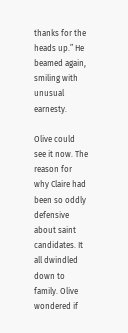thanks for the heads up.” He beamed again, smiling with unusual earnesty.

Olive could see it now. The reason for why Claire had been so oddly defensive about saint candidates. It all dwindled down to family. Olive wondered if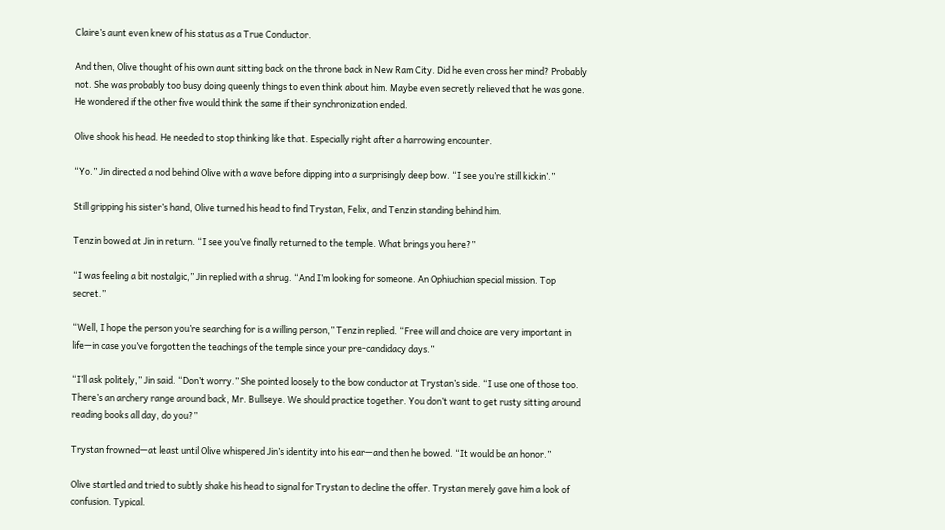Claire’s aunt even knew of his status as a True Conductor.

And then, Olive thought of his own aunt sitting back on the throne back in New Ram City. Did he even cross her mind? Probably not. She was probably too busy doing queenly things to even think about him. Maybe even secretly relieved that he was gone. He wondered if the other five would think the same if their synchronization ended.

Olive shook his head. He needed to stop thinking like that. Especially right after a harrowing encounter.

“Yo.” Jin directed a nod behind Olive with a wave before dipping into a surprisingly deep bow. “I see you’re still kickin’.”

Still gripping his sister’s hand, Olive turned his head to find Trystan, Felix, and Tenzin standing behind him.

Tenzin bowed at Jin in return. “I see you’ve finally returned to the temple. What brings you here?”

“I was feeling a bit nostalgic,” Jin replied with a shrug. “And I’m looking for someone. An Ophiuchian special mission. Top secret.”

“Well, I hope the person you’re searching for is a willing person,” Tenzin replied. “Free will and choice are very important in life—in case you’ve forgotten the teachings of the temple since your pre-candidacy days.”

“I’ll ask politely,” Jin said. “Don’t worry.” She pointed loosely to the bow conductor at Trystan’s side. “I use one of those too. There’s an archery range around back, Mr. Bullseye. We should practice together. You don’t want to get rusty sitting around reading books all day, do you?”

Trystan frowned—at least until Olive whispered Jin’s identity into his ear—and then he bowed. “It would be an honor.”

Olive startled and tried to subtly shake his head to signal for Trystan to decline the offer. Trystan merely gave him a look of confusion. Typical.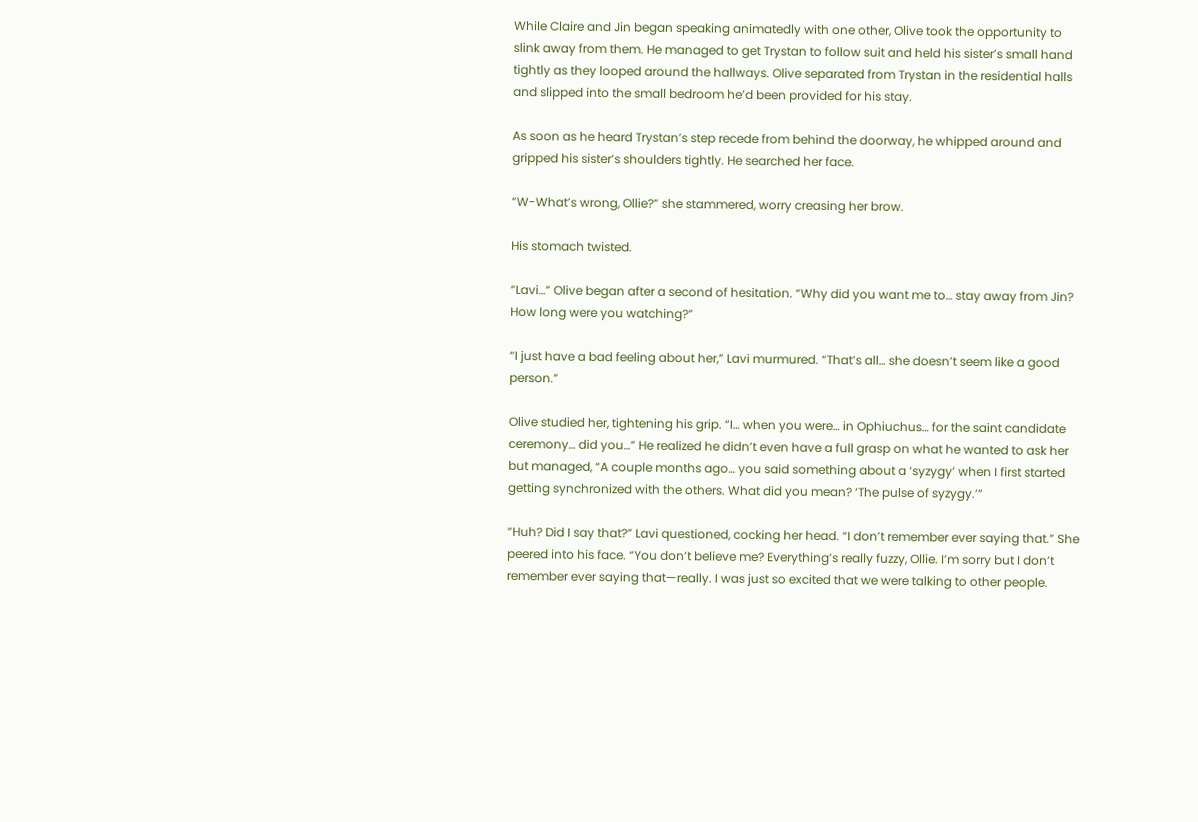While Claire and Jin began speaking animatedly with one other, Olive took the opportunity to slink away from them. He managed to get Trystan to follow suit and held his sister’s small hand tightly as they looped around the hallways. Olive separated from Trystan in the residential halls and slipped into the small bedroom he’d been provided for his stay.

As soon as he heard Trystan’s step recede from behind the doorway, he whipped around and gripped his sister’s shoulders tightly. He searched her face.

“W-What’s wrong, Ollie?” she stammered, worry creasing her brow.

His stomach twisted.

“Lavi…” Olive began after a second of hesitation. “Why did you want me to… stay away from Jin? How long were you watching?”

“I just have a bad feeling about her,” Lavi murmured. “That’s all… she doesn’t seem like a good person.”

Olive studied her, tightening his grip. “I… when you were… in Ophiuchus… for the saint candidate ceremony… did you…” He realized he didn’t even have a full grasp on what he wanted to ask her but managed, “A couple months ago… you said something about a ‘syzygy’ when I first started getting synchronized with the others. What did you mean? ‘The pulse of syzygy.’”

“Huh? Did I say that?” Lavi questioned, cocking her head. “I don’t remember ever saying that.” She peered into his face. “You don’t believe me? Everything’s really fuzzy, Ollie. I’m sorry but I don’t remember ever saying that—really. I was just so excited that we were talking to other people.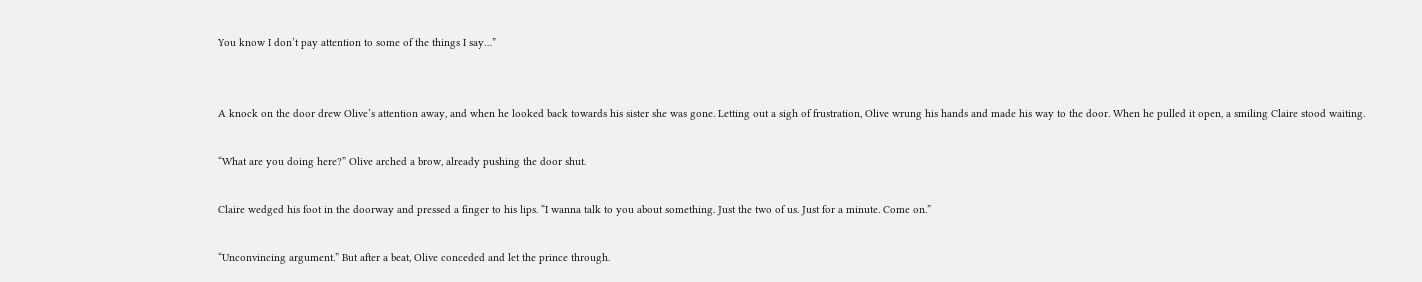You know I don’t pay attention to some of the things I say…”


A knock on the door drew Olive’s attention away, and when he looked back towards his sister she was gone. Letting out a sigh of frustration, Olive wrung his hands and made his way to the door. When he pulled it open, a smiling Claire stood waiting.

“What are you doing here?” Olive arched a brow, already pushing the door shut.

Claire wedged his foot in the doorway and pressed a finger to his lips. “I wanna talk to you about something. Just the two of us. Just for a minute. Come on.”

“Unconvincing argument.” But after a beat, Olive conceded and let the prince through.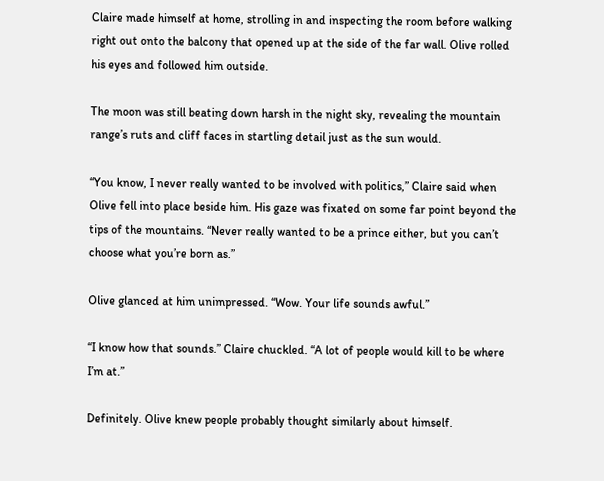Claire made himself at home, strolling in and inspecting the room before walking right out onto the balcony that opened up at the side of the far wall. Olive rolled his eyes and followed him outside.

The moon was still beating down harsh in the night sky, revealing the mountain range’s ruts and cliff faces in startling detail just as the sun would.

“You know, I never really wanted to be involved with politics,” Claire said when Olive fell into place beside him. His gaze was fixated on some far point beyond the tips of the mountains. “Never really wanted to be a prince either, but you can’t choose what you’re born as.”

Olive glanced at him unimpressed. “Wow. Your life sounds awful.”

“I know how that sounds.” Claire chuckled. “A lot of people would kill to be where I’m at.”

Definitely. Olive knew people probably thought similarly about himself.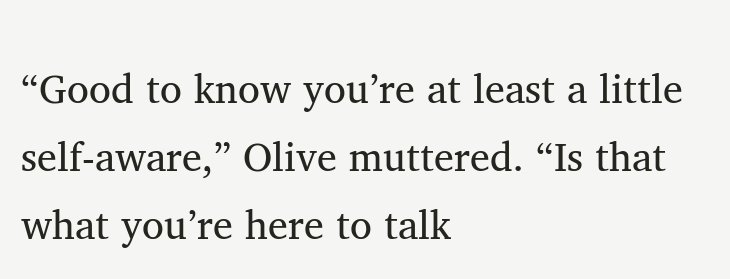“Good to know you’re at least a little self-aware,” Olive muttered. “Is that what you’re here to talk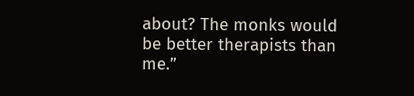about? The monks would be better therapists than me.”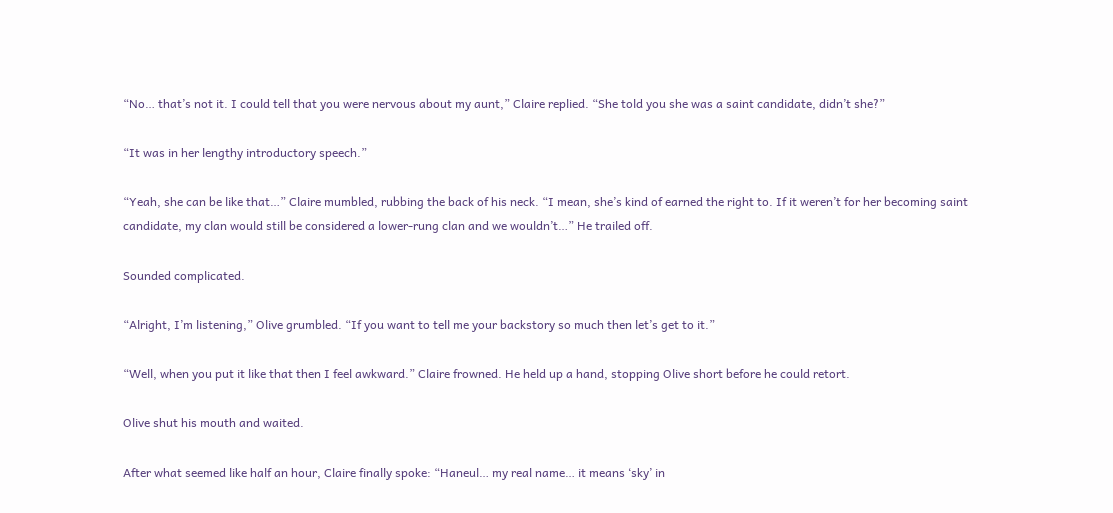“No… that’s not it. I could tell that you were nervous about my aunt,” Claire replied. “She told you she was a saint candidate, didn’t she?”

“It was in her lengthy introductory speech.”

“Yeah, she can be like that…” Claire mumbled, rubbing the back of his neck. “I mean, she’s kind of earned the right to. If it weren’t for her becoming saint candidate, my clan would still be considered a lower-rung clan and we wouldn’t…” He trailed off.

Sounded complicated.

“Alright, I’m listening,” Olive grumbled. “If you want to tell me your backstory so much then let’s get to it.”

“Well, when you put it like that then I feel awkward.” Claire frowned. He held up a hand, stopping Olive short before he could retort.

Olive shut his mouth and waited.

After what seemed like half an hour, Claire finally spoke: “Haneul… my real name… it means ‘sky’ in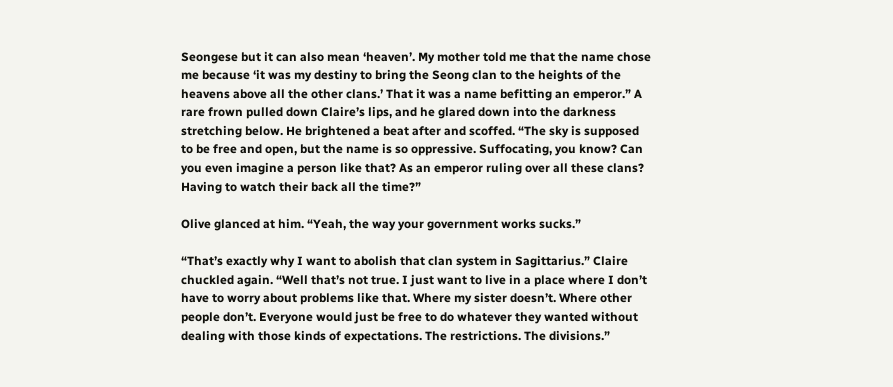Seongese but it can also mean ‘heaven’. My mother told me that the name chose me because ‘it was my destiny to bring the Seong clan to the heights of the heavens above all the other clans.’ That it was a name befitting an emperor.” A rare frown pulled down Claire’s lips, and he glared down into the darkness stretching below. He brightened a beat after and scoffed. “The sky is supposed to be free and open, but the name is so oppressive. Suffocating, you know? Can you even imagine a person like that? As an emperor ruling over all these clans? Having to watch their back all the time?”

Olive glanced at him. “Yeah, the way your government works sucks.”

“That’s exactly why I want to abolish that clan system in Sagittarius.” Claire chuckled again. “Well that’s not true. I just want to live in a place where I don’t have to worry about problems like that. Where my sister doesn’t. Where other people don’t. Everyone would just be free to do whatever they wanted without dealing with those kinds of expectations. The restrictions. The divisions.”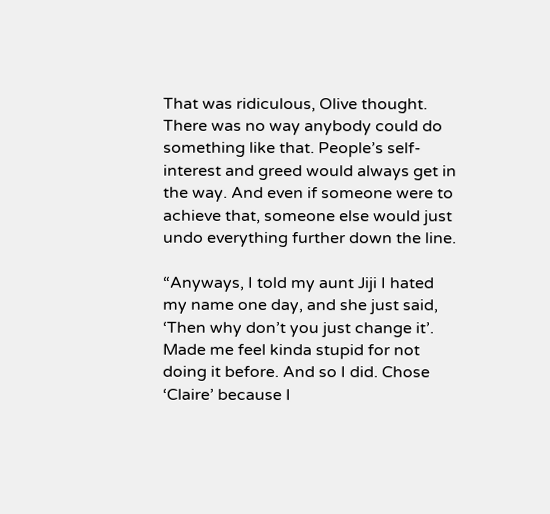That was ridiculous, Olive thought. There was no way anybody could do something like that. People’s self-interest and greed would always get in the way. And even if someone were to achieve that, someone else would just undo everything further down the line.

“Anyways, I told my aunt Jiji I hated my name one day, and she just said, ‘Then why don’t you just change it’. Made me feel kinda stupid for not doing it before. And so I did. Chose ‘Claire’ because I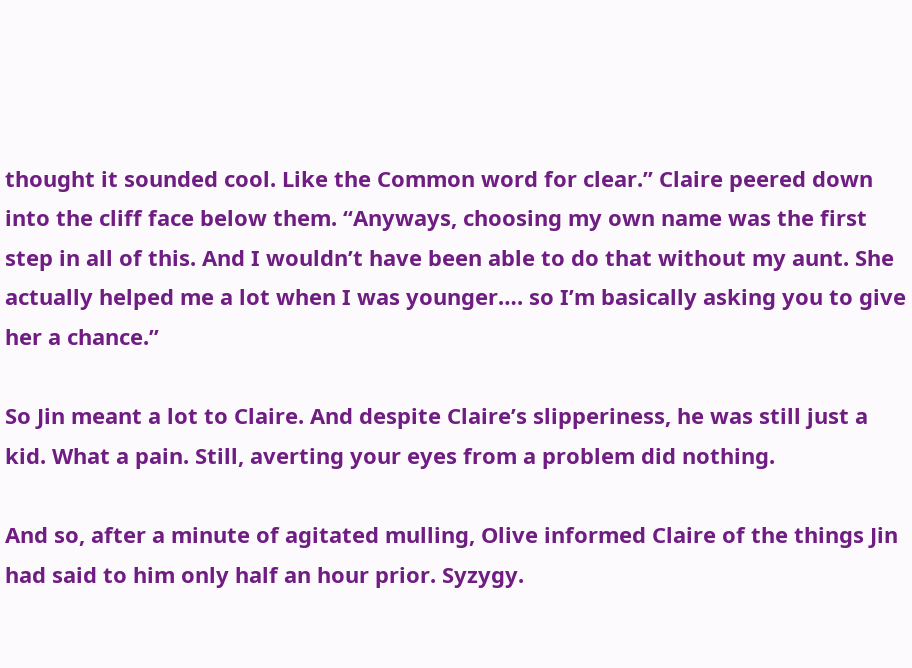thought it sounded cool. Like the Common word for clear.” Claire peered down into the cliff face below them. “Anyways, choosing my own name was the first step in all of this. And I wouldn’t have been able to do that without my aunt. She actually helped me a lot when I was younger…. so I’m basically asking you to give her a chance.”

So Jin meant a lot to Claire. And despite Claire’s slipperiness, he was still just a kid. What a pain. Still, averting your eyes from a problem did nothing.

And so, after a minute of agitated mulling, Olive informed Claire of the things Jin had said to him only half an hour prior. Syzygy.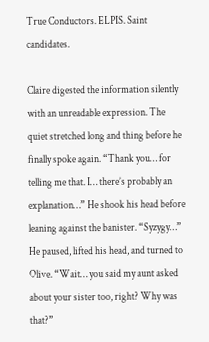True Conductors. ELPIS. Saint candidates.

Claire digested the information silently with an unreadable expression. The quiet stretched long and thing before he finally spoke again. “Thank you… for telling me that. I… there’s probably an explanation…” He shook his head before leaning against the banister. “Syzygy…” He paused, lifted his head, and turned to Olive. “Wait… you said my aunt asked about your sister too, right? Why was that?”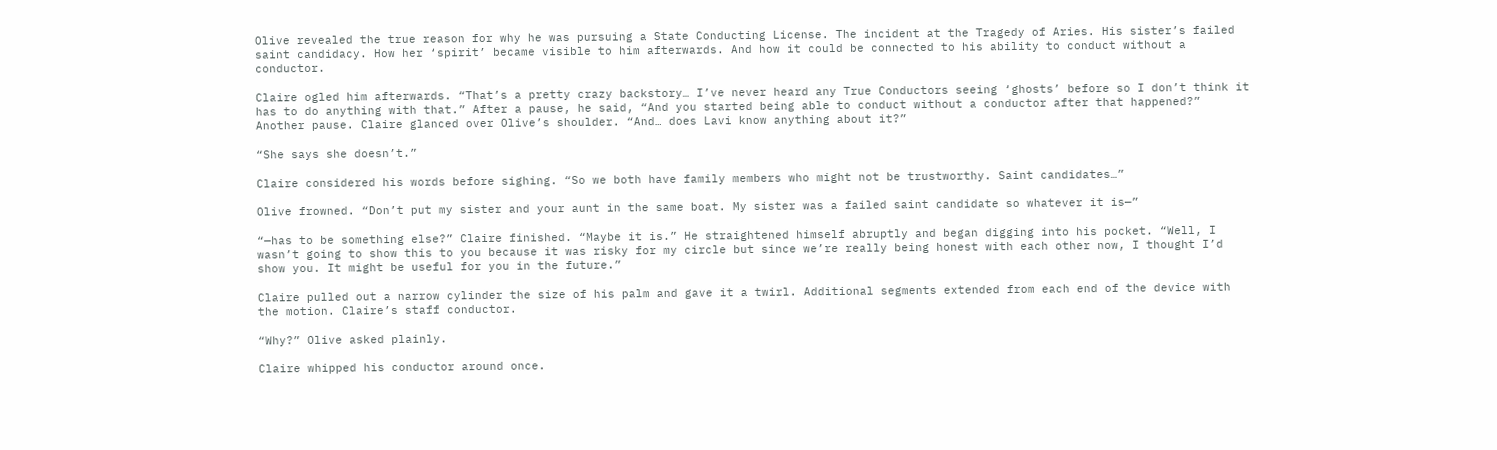Olive revealed the true reason for why he was pursuing a State Conducting License. The incident at the Tragedy of Aries. His sister’s failed saint candidacy. How her ‘spirit’ became visible to him afterwards. And how it could be connected to his ability to conduct without a conductor.

Claire ogled him afterwards. “That’s a pretty crazy backstory… I’ve never heard any True Conductors seeing ‘ghosts’ before so I don’t think it has to do anything with that.” After a pause, he said, “And you started being able to conduct without a conductor after that happened?” Another pause. Claire glanced over Olive’s shoulder. “And… does Lavi know anything about it?”

“She says she doesn’t.”

Claire considered his words before sighing. “So we both have family members who might not be trustworthy. Saint candidates…”

Olive frowned. “Don’t put my sister and your aunt in the same boat. My sister was a failed saint candidate so whatever it is—”

“—has to be something else?” Claire finished. “Maybe it is.” He straightened himself abruptly and began digging into his pocket. “Well, I wasn’t going to show this to you because it was risky for my circle but since we’re really being honest with each other now, I thought I’d show you. It might be useful for you in the future.”

Claire pulled out a narrow cylinder the size of his palm and gave it a twirl. Additional segments extended from each end of the device with the motion. Claire’s staff conductor.

“Why?” Olive asked plainly.

Claire whipped his conductor around once.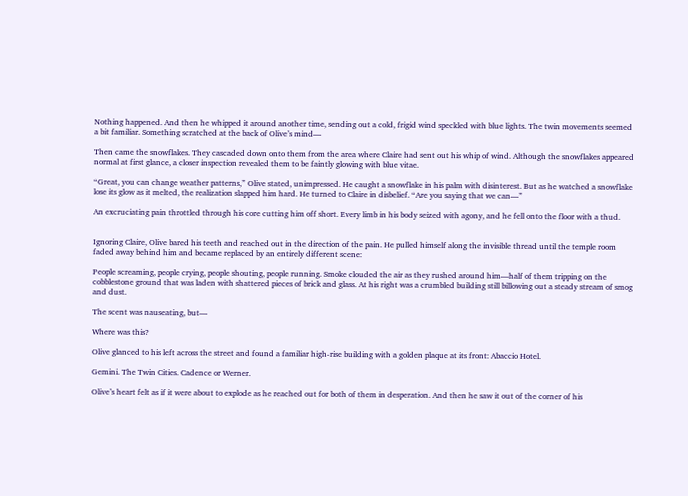Nothing happened. And then he whipped it around another time, sending out a cold, frigid wind speckled with blue lights. The twin movements seemed a bit familiar. Something scratched at the back of Olive’s mind—

Then came the snowflakes. They cascaded down onto them from the area where Claire had sent out his whip of wind. Although the snowflakes appeared normal at first glance, a closer inspection revealed them to be faintly glowing with blue vitae.

“Great, you can change weather patterns,” Olive stated, unimpressed. He caught a snowflake in his palm with disinterest. But as he watched a snowflake lose its glow as it melted, the realization slapped him hard. He turned to Claire in disbelief. “Are you saying that we can—”

An excruciating pain throttled through his core cutting him off short. Every limb in his body seized with agony, and he fell onto the floor with a thud.


Ignoring Claire, Olive bared his teeth and reached out in the direction of the pain. He pulled himself along the invisible thread until the temple room faded away behind him and became replaced by an entirely different scene:

People screaming, people crying, people shouting, people running. Smoke clouded the air as they rushed around him—half of them tripping on the cobblestone ground that was laden with shattered pieces of brick and glass. At his right was a crumbled building still billowing out a steady stream of smog and dust.

The scent was nauseating, but—

Where was this?

Olive glanced to his left across the street and found a familiar high-rise building with a golden plaque at its front: Abaccio Hotel.

Gemini. The Twin Cities. Cadence or Werner.

Olive’s heart felt as if it were about to explode as he reached out for both of them in desperation. And then he saw it out of the corner of his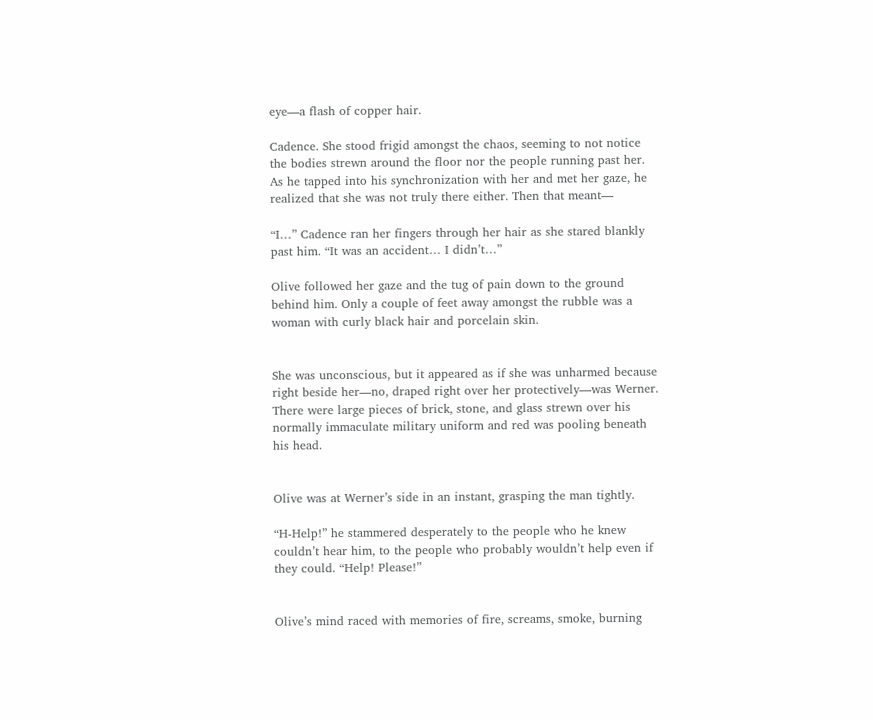eye—a flash of copper hair.

Cadence. She stood frigid amongst the chaos, seeming to not notice the bodies strewn around the floor nor the people running past her. As he tapped into his synchronization with her and met her gaze, he realized that she was not truly there either. Then that meant—

“I…” Cadence ran her fingers through her hair as she stared blankly past him. “It was an accident… I didn’t…”

Olive followed her gaze and the tug of pain down to the ground behind him. Only a couple of feet away amongst the rubble was a woman with curly black hair and porcelain skin.


She was unconscious, but it appeared as if she was unharmed because right beside her—no, draped right over her protectively—was Werner. There were large pieces of brick, stone, and glass strewn over his normally immaculate military uniform and red was pooling beneath his head.


Olive was at Werner’s side in an instant, grasping the man tightly.

“H-Help!” he stammered desperately to the people who he knew couldn’t hear him, to the people who probably wouldn’t help even if they could. “Help! Please!”


Olive’s mind raced with memories of fire, screams, smoke, burning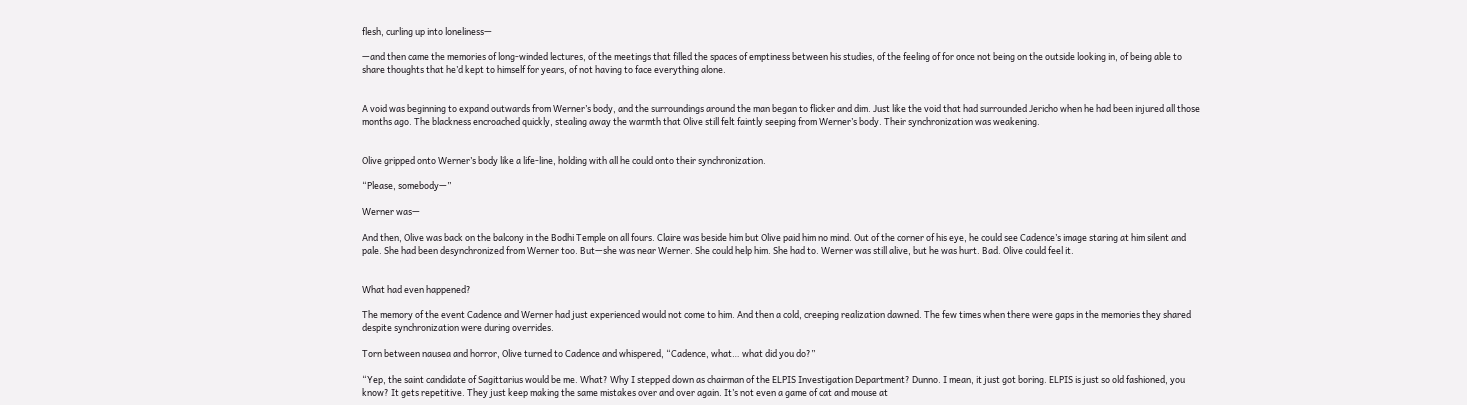flesh, curling up into loneliness—

—and then came the memories of long-winded lectures, of the meetings that filled the spaces of emptiness between his studies, of the feeling of for once not being on the outside looking in, of being able to share thoughts that he’d kept to himself for years, of not having to face everything alone.


A void was beginning to expand outwards from Werner’s body, and the surroundings around the man began to flicker and dim. Just like the void that had surrounded Jericho when he had been injured all those months ago. The blackness encroached quickly, stealing away the warmth that Olive still felt faintly seeping from Werner’s body. Their synchronization was weakening.


Olive gripped onto Werner’s body like a life-line, holding with all he could onto their synchronization.

“Please, somebody—”

Werner was—

And then, Olive was back on the balcony in the Bodhi Temple on all fours. Claire was beside him but Olive paid him no mind. Out of the corner of his eye, he could see Cadence’s image staring at him silent and pale. She had been desynchronized from Werner too. But—she was near Werner. She could help him. She had to. Werner was still alive, but he was hurt. Bad. Olive could feel it.


What had even happened?

The memory of the event Cadence and Werner had just experienced would not come to him. And then a cold, creeping realization dawned. The few times when there were gaps in the memories they shared despite synchronization were during overrides.

Torn between nausea and horror, Olive turned to Cadence and whispered, “Cadence, what… what did you do?”

“Yep, the saint candidate of Sagittarius would be me. What? Why I stepped down as chairman of the ELPIS Investigation Department? Dunno. I mean, it just got boring. ELPIS is just so old fashioned, you know? It gets repetitive. They just keep making the same mistakes over and over again. It’s not even a game of cat and mouse at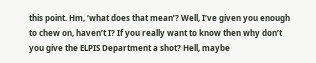this point. Hm, ‘what does that mean’? Well, I’ve given you enough to chew on, haven’t I? If you really want to know then why don’t you give the ELPIS Department a shot? Hell, maybe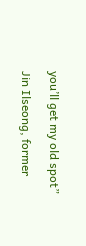you’ll get my old spot”

Jin Ilseong, former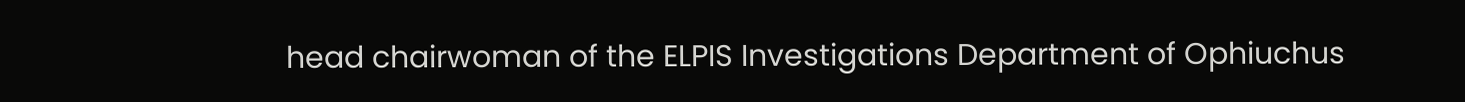head chairwoman of the ELPIS Investigations Department of Ophiuchus